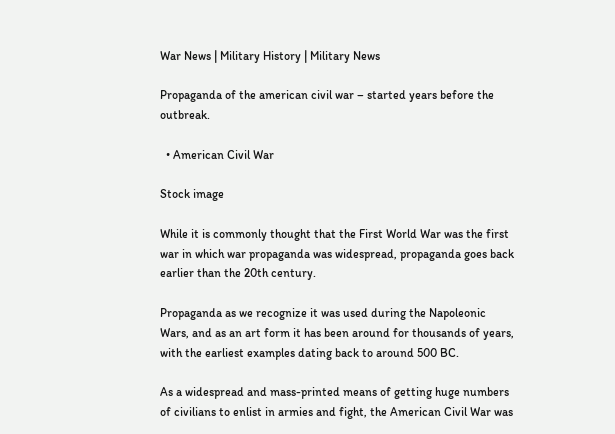War News | Military History | Military News

Propaganda of the american civil war – started years before the outbreak.

  • American Civil War

Stock image

While it is commonly thought that the First World War was the first war in which war propaganda was widespread, propaganda goes back earlier than the 20th century.

Propaganda as we recognize it was used during the Napoleonic Wars, and as an art form it has been around for thousands of years, with the earliest examples dating back to around 500 BC.

As a widespread and mass-printed means of getting huge numbers of civilians to enlist in armies and fight, the American Civil War was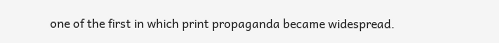one of the first in which print propaganda became widespread.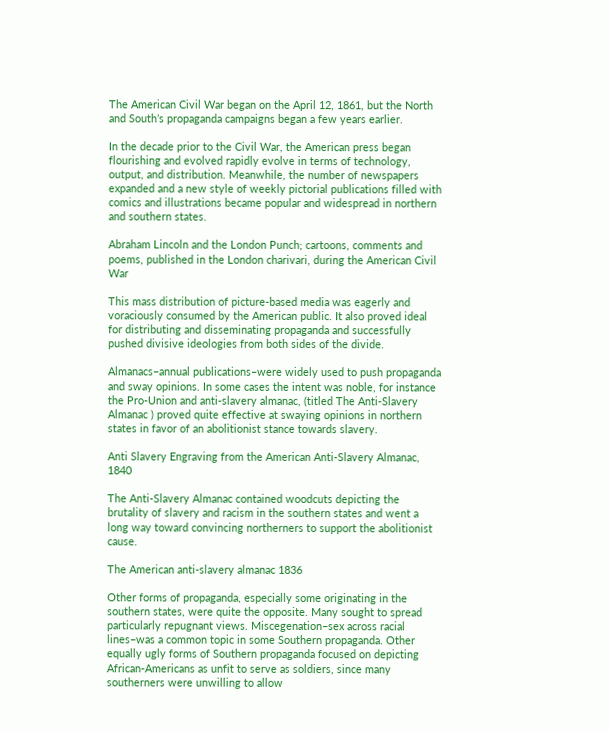The American Civil War began on the April 12, 1861, but the North and South’s propaganda campaigns began a few years earlier.

In the decade prior to the Civil War, the American press began flourishing and evolved rapidly evolve in terms of technology, output, and distribution. Meanwhile, the number of newspapers expanded and a new style of weekly pictorial publications filled with comics and illustrations became popular and widespread in northern and southern states.

Abraham Lincoln and the London Punch; cartoons, comments and poems, published in the London charivari, during the American Civil War

This mass distribution of picture-based media was eagerly and voraciously consumed by the American public. It also proved ideal for distributing and disseminating propaganda and successfully pushed divisive ideologies from both sides of the divide.

Almanacs–annual publications–were widely used to push propaganda and sway opinions. In some cases the intent was noble, for instance the Pro-Union and anti-slavery almanac, (titled The Anti-Slavery Almanac ) proved quite effective at swaying opinions in northern states in favor of an abolitionist stance towards slavery.

Anti Slavery Engraving from the American Anti-Slavery Almanac, 1840

The Anti-Slavery Almanac contained woodcuts depicting the brutality of slavery and racism in the southern states and went a long way toward convincing northerners to support the abolitionist cause.

The American anti-slavery almanac 1836

Other forms of propaganda, especially some originating in the southern states, were quite the opposite. Many sought to spread particularly repugnant views. Miscegenation–sex across racial lines–was a common topic in some Southern propaganda. Other equally ugly forms of Southern propaganda focused on depicting African-Americans as unfit to serve as soldiers, since many southerners were unwilling to allow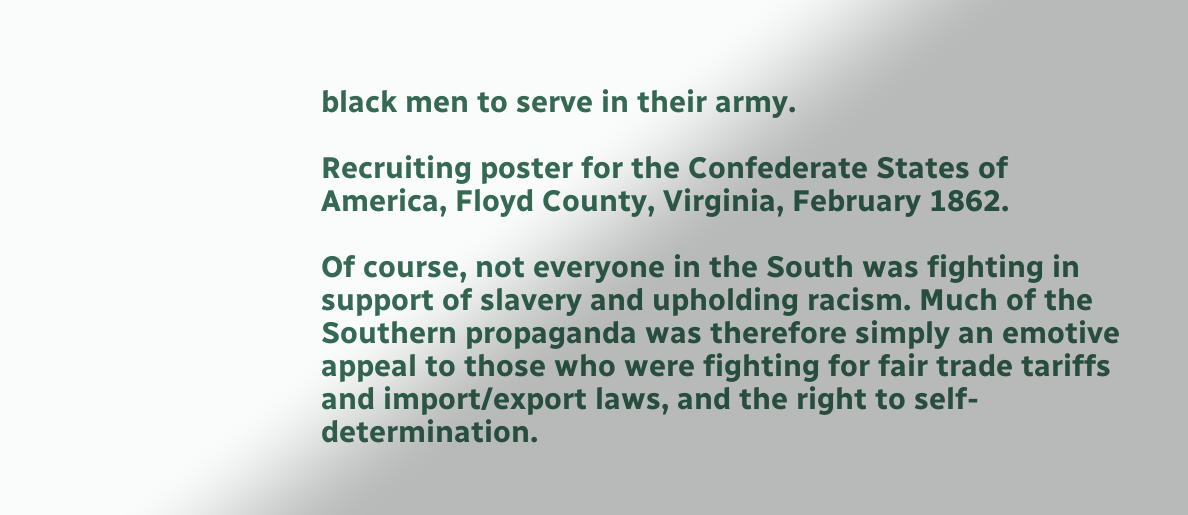black men to serve in their army.

Recruiting poster for the Confederate States of America, Floyd County, Virginia, February 1862.

Of course, not everyone in the South was fighting in support of slavery and upholding racism. Much of the Southern propaganda was therefore simply an emotive appeal to those who were fighting for fair trade tariffs and import/export laws, and the right to self-determination.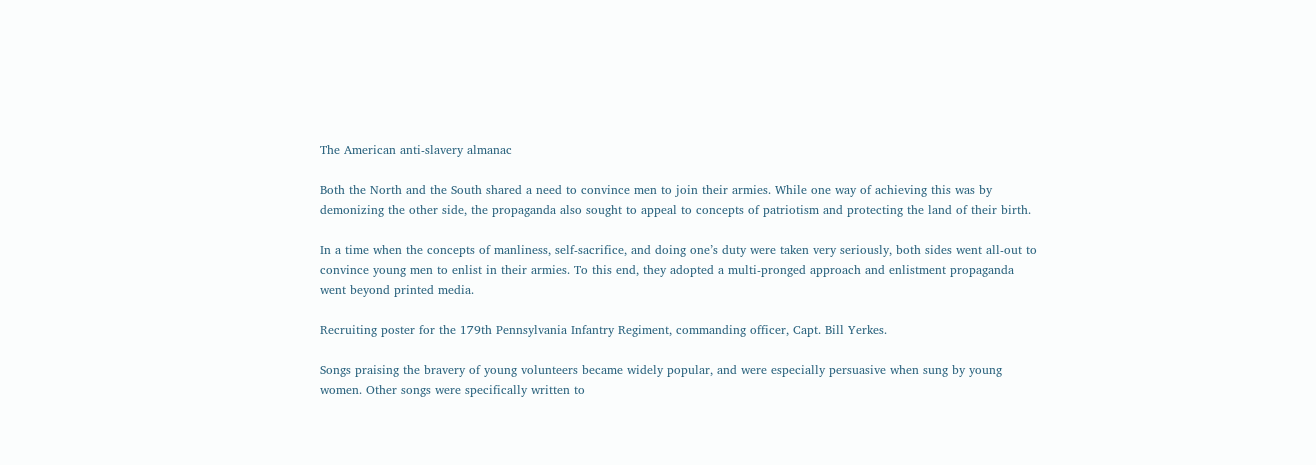The American anti-slavery almanac

Both the North and the South shared a need to convince men to join their armies. While one way of achieving this was by demonizing the other side, the propaganda also sought to appeal to concepts of patriotism and protecting the land of their birth.

In a time when the concepts of manliness, self-sacrifice, and doing one’s duty were taken very seriously, both sides went all-out to convince young men to enlist in their armies. To this end, they adopted a multi-pronged approach and enlistment propaganda went beyond printed media.

Recruiting poster for the 179th Pennsylvania Infantry Regiment, commanding officer, Capt. Bill Yerkes.

Songs praising the bravery of young volunteers became widely popular, and were especially persuasive when sung by young women. Other songs were specifically written to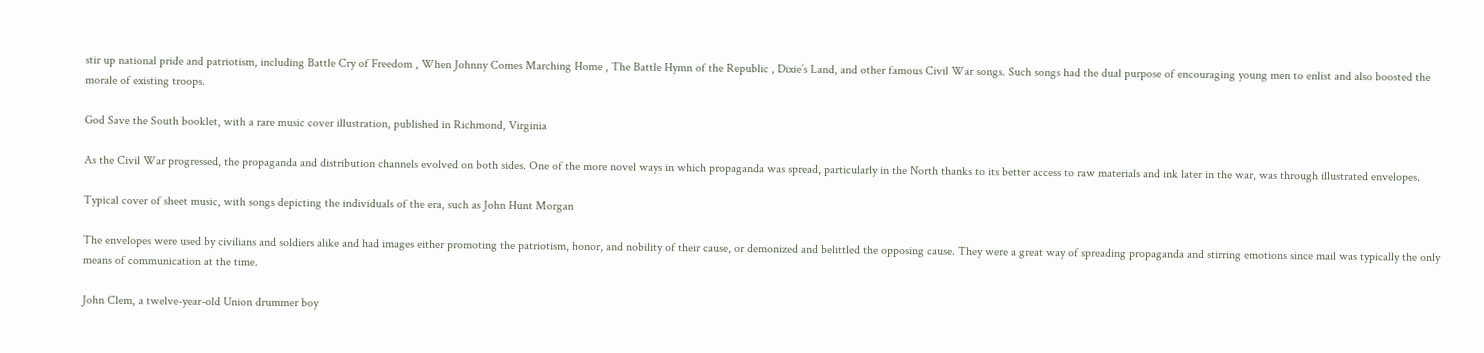stir up national pride and patriotism, including Battle Cry of Freedom , When Johnny Comes Marching Home , The Battle Hymn of the Republic , Dixie’s Land, and other famous Civil War songs. Such songs had the dual purpose of encouraging young men to enlist and also boosted the morale of existing troops.

God Save the South booklet, with a rare music cover illustration, published in Richmond, Virginia

As the Civil War progressed, the propaganda and distribution channels evolved on both sides. One of the more novel ways in which propaganda was spread, particularly in the North thanks to its better access to raw materials and ink later in the war, was through illustrated envelopes.

Typical cover of sheet music, with songs depicting the individuals of the era, such as John Hunt Morgan

The envelopes were used by civilians and soldiers alike and had images either promoting the patriotism, honor, and nobility of their cause, or demonized and belittled the opposing cause. They were a great way of spreading propaganda and stirring emotions since mail was typically the only means of communication at the time.

John Clem, a twelve-year-old Union drummer boy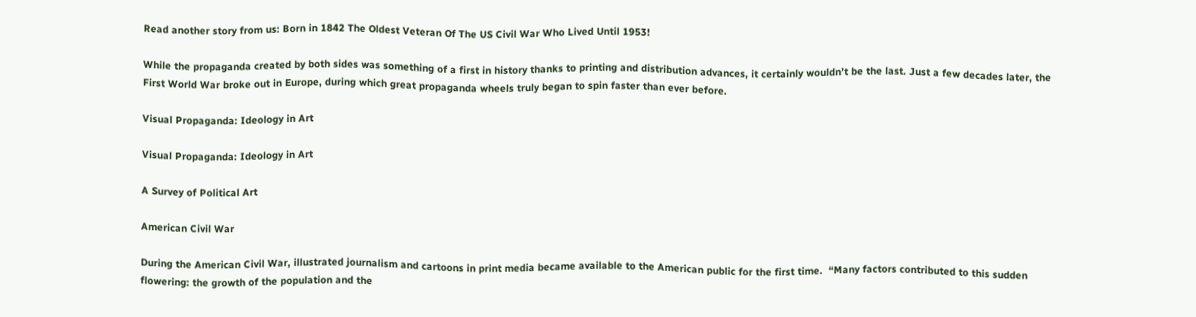Read another story from us: Born in 1842 The Oldest Veteran Of The US Civil War Who Lived Until 1953!

While the propaganda created by both sides was something of a first in history thanks to printing and distribution advances, it certainly wouldn’t be the last. Just a few decades later, the First World War broke out in Europe, during which great propaganda wheels truly began to spin faster than ever before.

Visual Propaganda: Ideology in Art

Visual Propaganda: Ideology in Art

A Survey of Political Art

American Civil War

During the American Civil War, illustrated journalism and cartoons in print media became available to the American public for the first time.  “Many factors contributed to this sudden flowering: the growth of the population and the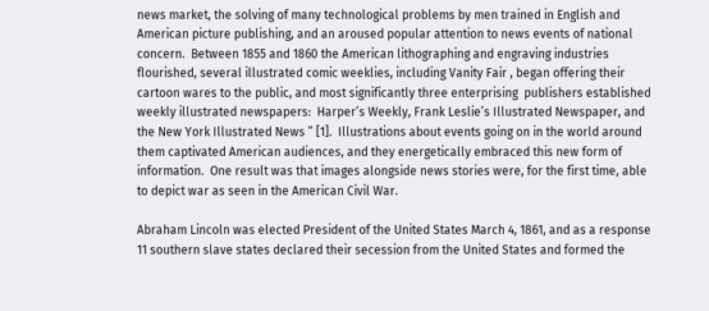news market, the solving of many technological problems by men trained in English and American picture publishing, and an aroused popular attention to news events of national concern.  Between 1855 and 1860 the American lithographing and engraving industries flourished, several illustrated comic weeklies, including Vanity Fair , began offering their cartoon wares to the public, and most significantly three enterprising  publishers established weekly illustrated newspapers:  Harper’s Weekly, Frank Leslie’s Illustrated Newspaper, and the New York Illustrated News ” [1].  Illustrations about events going on in the world around them captivated American audiences, and they energetically embraced this new form of information.  One result was that images alongside news stories were, for the first time, able to depict war as seen in the American Civil War.

Abraham Lincoln was elected President of the United States March 4, 1861, and as a response 11 southern slave states declared their secession from the United States and formed the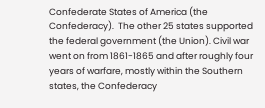Confederate States of America (the Confederacy).  The other 25 states supported the federal government (the Union). Civil war went on from 1861-1865 and after roughly four years of warfare, mostly within the Southern states, the Confederacy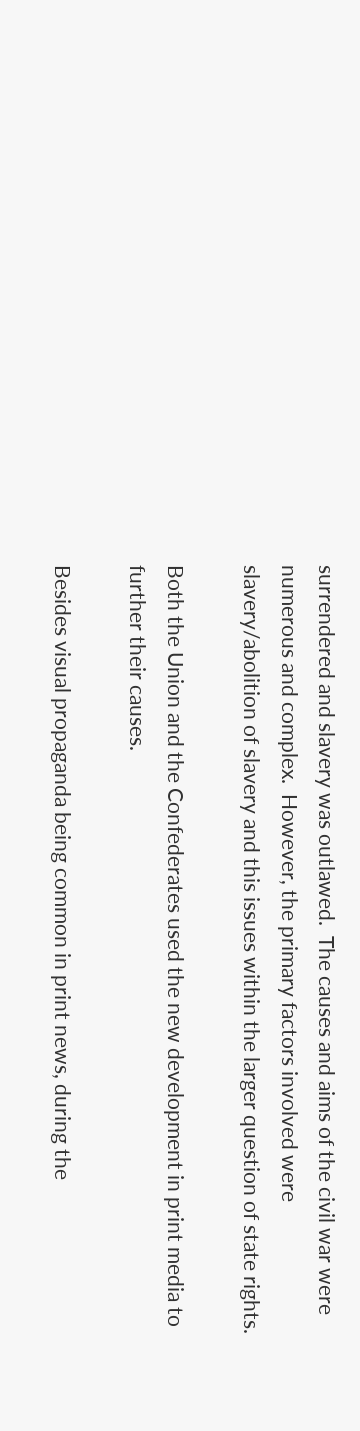surrendered and slavery was outlawed.  The causes and aims of the civil war were numerous and complex.  However, the primary factors involved were slavery/abolition of slavery and this issues within the larger question of state rights.

Both the Union and the Confederates used the new development in print media to further their causes.

Besides visual propaganda being common in print news, during the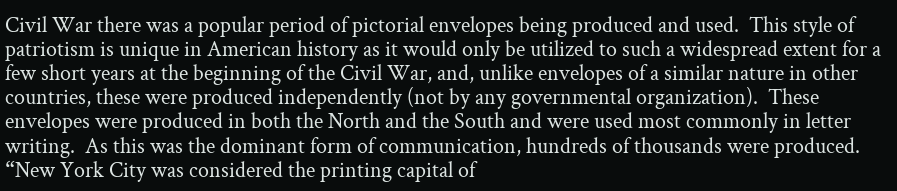Civil War there was a popular period of pictorial envelopes being produced and used.  This style of patriotism is unique in American history as it would only be utilized to such a widespread extent for a few short years at the beginning of the Civil War, and, unlike envelopes of a similar nature in other countries, these were produced independently (not by any governmental organization).  These envelopes were produced in both the North and the South and were used most commonly in letter writing.  As this was the dominant form of communication, hundreds of thousands were produced.  “New York City was considered the printing capital of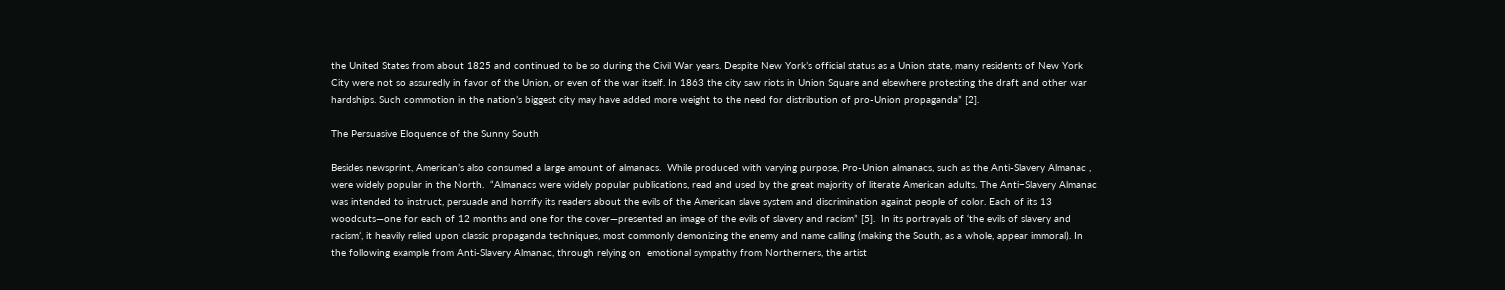the United States from about 1825 and continued to be so during the Civil War years. Despite New York’s official status as a Union state, many residents of New York City were not so assuredly in favor of the Union, or even of the war itself. In 1863 the city saw riots in Union Square and elsewhere protesting the draft and other war hardships. Such commotion in the nation’s biggest city may have added more weight to the need for distribution of pro-Union propaganda” [2].

The Persuasive Eloquence of the Sunny South

Besides newsprint, American’s also consumed a large amount of almanacs.  While produced with varying purpose, Pro-Union almanacs, such as the Anti-Slavery Almanac , were widely popular in the North.  “Almanacs were widely popular publications, read and used by the great majority of literate American adults. The Anti−Slavery Almanac was intended to instruct, persuade and horrify its readers about the evils of the American slave system and discrimination against people of color. Each of its 13 woodcuts—one for each of 12 months and one for the cover—presented an image of the evils of slavery and racism” [5].  In its portrayals of ‘the evils of slavery and racism’, it heavily relied upon classic propaganda techniques, most commonly demonizing the enemy and name calling (making the South, as a whole, appear immoral). In the following example from Anti-Slavery Almanac, through relying on  emotional sympathy from Northerners, the artist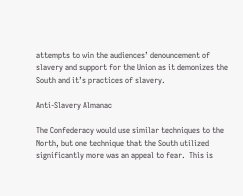attempts to win the audiences’ denouncement of slavery and support for the Union as it demonizes the South and it’s practices of slavery.

Anti-Slavery Almanac

The Confederacy would use similar techniques to the North, but one technique that the South utilized significantly more was an appeal to fear.  This is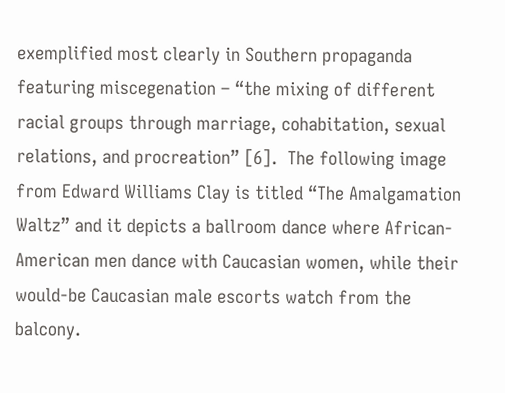exemplified most clearly in Southern propaganda featuring miscegenation – “the mixing of different racial groups through marriage, cohabitation, sexual relations, and procreation” [6].  The following image from Edward Williams Clay is titled “The Amalgamation Waltz” and it depicts a ballroom dance where African-American men dance with Caucasian women, while their would-be Caucasian male escorts watch from the balcony.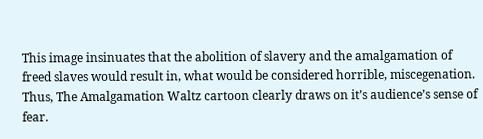This image insinuates that the abolition of slavery and the amalgamation of freed slaves would result in, what would be considered horrible, miscegenation.  Thus, The Amalgamation Waltz cartoon clearly draws on it’s audience’s sense of fear.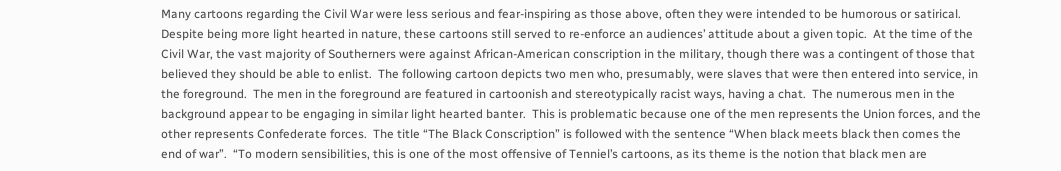Many cartoons regarding the Civil War were less serious and fear-inspiring as those above, often they were intended to be humorous or satirical.  Despite being more light hearted in nature, these cartoons still served to re-enforce an audiences’ attitude about a given topic.  At the time of the Civil War, the vast majority of Southerners were against African-American conscription in the military, though there was a contingent of those that believed they should be able to enlist.  The following cartoon depicts two men who, presumably, were slaves that were then entered into service, in the foreground.  The men in the foreground are featured in cartoonish and stereotypically racist ways, having a chat.  The numerous men in the background appear to be engaging in similar light hearted banter.  This is problematic because one of the men represents the Union forces, and the other represents Confederate forces.  The title “The Black Conscription” is followed with the sentence “When black meets black then comes the end of war”.  “To modern sensibilities, this is one of the most offensive of Tenniel’s cartoons, as its theme is the notion that black men are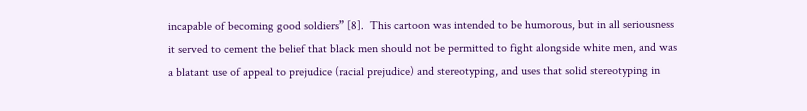incapable of becoming good soldiers” [8].  This cartoon was intended to be humorous, but in all seriousness it served to cement the belief that black men should not be permitted to fight alongside white men, and was a blatant use of appeal to prejudice (racial prejudice) and stereotyping, and uses that solid stereotyping in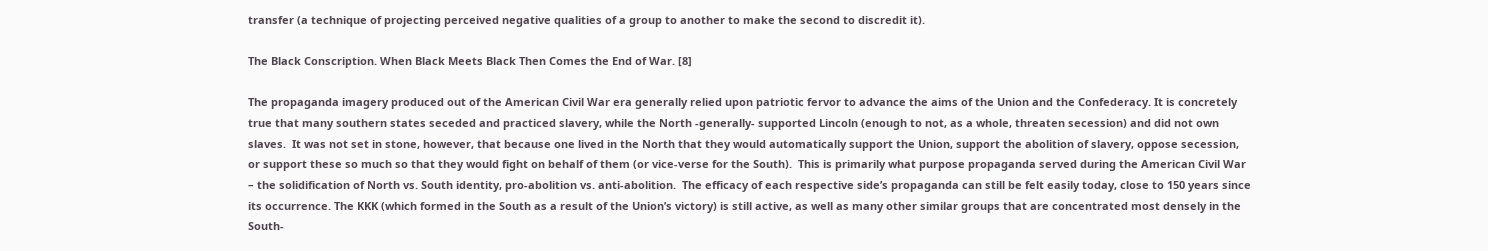transfer (a technique of projecting perceived negative qualities of a group to another to make the second to discredit it).

The Black Conscription. When Black Meets Black Then Comes the End of War. [8]

The propaganda imagery produced out of the American Civil War era generally relied upon patriotic fervor to advance the aims of the Union and the Confederacy. It is concretely true that many southern states seceded and practiced slavery, while the North -generally- supported Lincoln (enough to not, as a whole, threaten secession) and did not own slaves.  It was not set in stone, however, that because one lived in the North that they would automatically support the Union, support the abolition of slavery, oppose secession, or support these so much so that they would fight on behalf of them (or vice-verse for the South).  This is primarily what purpose propaganda served during the American Civil War – the solidification of North vs. South identity, pro-abolition vs. anti-abolition.  The efficacy of each respective side’s propaganda can still be felt easily today, close to 150 years since its occurrence. The KKK (which formed in the South as a result of the Union’s victory) is still active, as well as many other similar groups that are concentrated most densely in the South-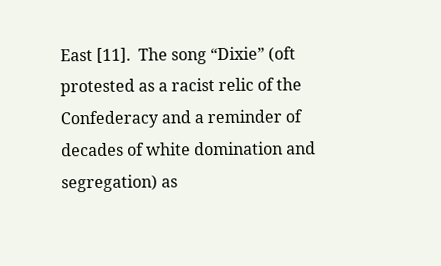East [11].  The song “Dixie” (oft protested as a racist relic of the Confederacy and a reminder of decades of white domination and segregation) as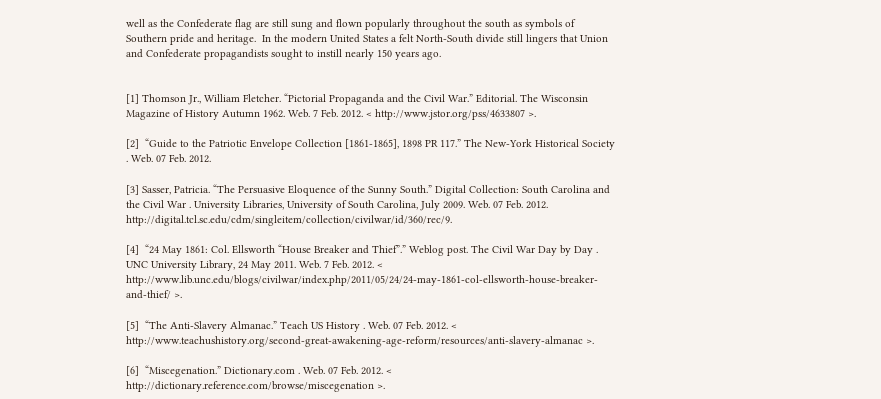well as the Confederate flag are still sung and flown popularly throughout the south as symbols of Southern pride and heritage.  In the modern United States a felt North-South divide still lingers that Union and Confederate propagandists sought to instill nearly 150 years ago.


[1] Thomson Jr., William Fletcher. “Pictorial Propaganda and the Civil War.” Editorial. The Wisconsin Magazine of History Autumn 1962. Web. 7 Feb. 2012. < http://www.jstor.org/pss/4633807 >.

[2]  “Guide to the Patriotic Envelope Collection [1861-1865], 1898 PR 117.” The New-York Historical Society . Web. 07 Feb. 2012.

[3] Sasser, Patricia. “The Persuasive Eloquence of the Sunny South.” Digital Collection: South Carolina and the Civil War . University Libraries, University of South Carolina, July 2009. Web. 07 Feb. 2012. http://digital.tcl.sc.edu/cdm/singleitem/collection/civilwar/id/360/rec/9.

[4]  “24 May 1861: Col. Ellsworth “House Breaker and Thief”.” Weblog post. The Civil War Day by Day . UNC University Library, 24 May 2011. Web. 7 Feb. 2012. < http://www.lib.unc.edu/blogs/civilwar/index.php/2011/05/24/24-may-1861-col-ellsworth-house-breaker-and-thief/ >.

[5]  “The Anti-Slavery Almanac.” Teach US History . Web. 07 Feb. 2012. < http://www.teachushistory.org/second-great-awakening-age-reform/resources/anti-slavery-almanac >.

[6]  “Miscegenation.” Dictionary.com . Web. 07 Feb. 2012. < http://dictionary.reference.com/browse/miscegenation >.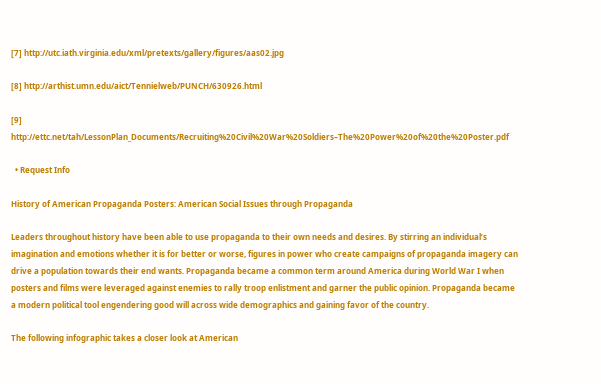[7] http://utc.iath.virginia.edu/xml/pretexts/gallery/figures/aas02.jpg

[8] http://arthist.umn.edu/aict/Tennielweb/PUNCH/630926.html

[9] http://ettc.net/tah/LessonPlan_Documents/Recruiting%20Civil%20War%20Soldiers–The%20Power%20of%20the%20Poster.pdf

  • Request Info

History of American Propaganda Posters: American Social Issues through Propaganda

Leaders throughout history have been able to use propaganda to their own needs and desires. By stirring an individual’s imagination and emotions whether it is for better or worse, figures in power who create campaigns of propaganda imagery can drive a population towards their end wants. Propaganda became a common term around America during World War I when posters and films were leveraged against enemies to rally troop enlistment and garner the public opinion. Propaganda became a modern political tool engendering good will across wide demographics and gaining favor of the country.

The following infographic takes a closer look at American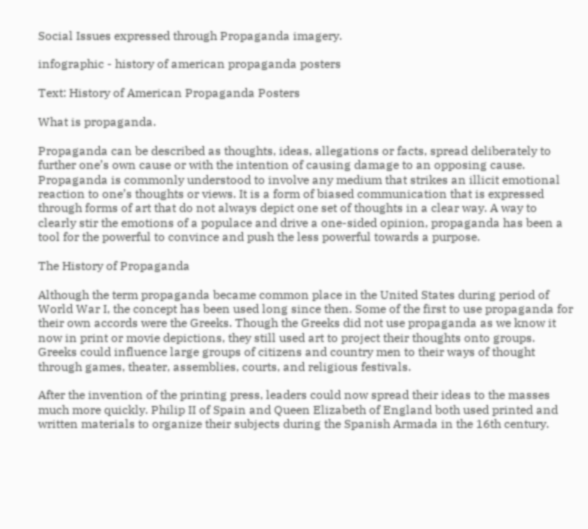Social Issues expressed through Propaganda imagery.

infographic - history of american propaganda posters

Text: History of American Propaganda Posters

What is propaganda.

Propaganda can be described as thoughts, ideas, allegations or facts, spread deliberately to further one’s own cause or with the intention of causing damage to an opposing cause. Propaganda is commonly understood to involve any medium that strikes an illicit emotional reaction to one’s thoughts or views. It is a form of biased communication that is expressed through forms of art that do not always depict one set of thoughts in a clear way. A way to clearly stir the emotions of a populace and drive a one-sided opinion, propaganda has been a tool for the powerful to convince and push the less powerful towards a purpose.

The History of Propaganda

Although the term propaganda became common place in the United States during period of World War I, the concept has been used long since then. Some of the first to use propaganda for their own accords were the Greeks. Though the Greeks did not use propaganda as we know it now in print or movie depictions, they still used art to project their thoughts onto groups. Greeks could influence large groups of citizens and country men to their ways of thought through games, theater, assemblies, courts, and religious festivals.

After the invention of the printing press, leaders could now spread their ideas to the masses much more quickly. Philip II of Spain and Queen Elizabeth of England both used printed and written materials to organize their subjects during the Spanish Armada in the 16th century.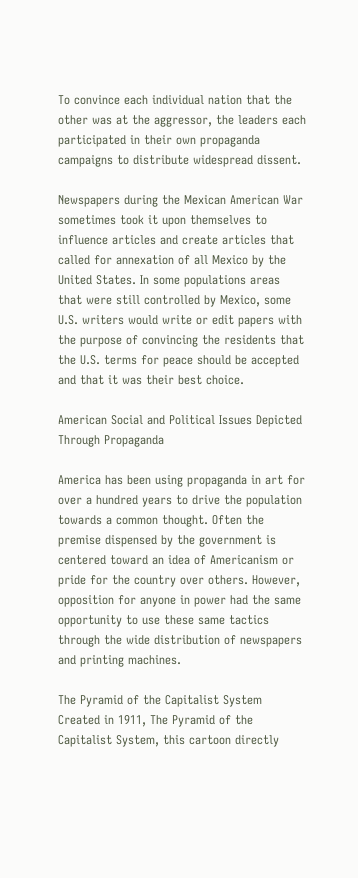To convince each individual nation that the other was at the aggressor, the leaders each participated in their own propaganda campaigns to distribute widespread dissent.

Newspapers during the Mexican American War sometimes took it upon themselves to influence articles and create articles that called for annexation of all Mexico by the United States. In some populations areas that were still controlled by Mexico, some U.S. writers would write or edit papers with the purpose of convincing the residents that the U.S. terms for peace should be accepted and that it was their best choice.

American Social and Political Issues Depicted Through Propaganda

America has been using propaganda in art for over a hundred years to drive the population towards a common thought. Often the premise dispensed by the government is centered toward an idea of Americanism or pride for the country over others. However, opposition for anyone in power had the same opportunity to use these same tactics through the wide distribution of newspapers and printing machines.

The Pyramid of the Capitalist System Created in 1911, The Pyramid of the Capitalist System, this cartoon directly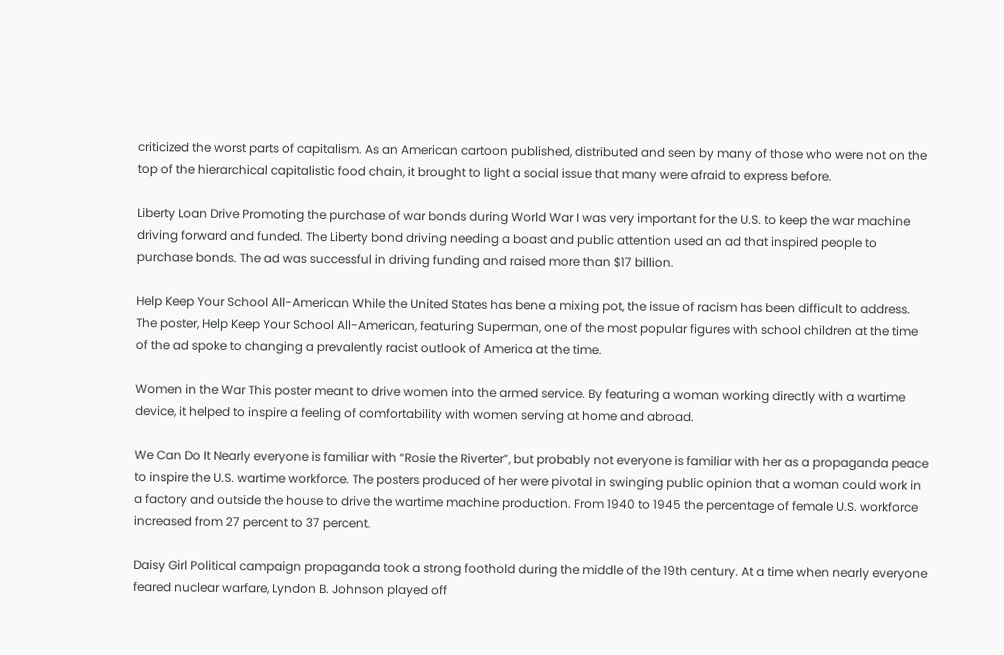criticized the worst parts of capitalism. As an American cartoon published, distributed and seen by many of those who were not on the top of the hierarchical capitalistic food chain, it brought to light a social issue that many were afraid to express before.

Liberty Loan Drive Promoting the purchase of war bonds during World War I was very important for the U.S. to keep the war machine driving forward and funded. The Liberty bond driving needing a boast and public attention used an ad that inspired people to purchase bonds. The ad was successful in driving funding and raised more than $17 billion.

Help Keep Your School All-American While the United States has bene a mixing pot, the issue of racism has been difficult to address. The poster, Help Keep Your School All-American, featuring Superman, one of the most popular figures with school children at the time of the ad spoke to changing a prevalently racist outlook of America at the time.

Women in the War This poster meant to drive women into the armed service. By featuring a woman working directly with a wartime device, it helped to inspire a feeling of comfortability with women serving at home and abroad.

We Can Do It Nearly everyone is familiar with “Rosie the Riverter”, but probably not everyone is familiar with her as a propaganda peace to inspire the U.S. wartime workforce. The posters produced of her were pivotal in swinging public opinion that a woman could work in a factory and outside the house to drive the wartime machine production. From 1940 to 1945 the percentage of female U.S. workforce increased from 27 percent to 37 percent.

Daisy Girl Political campaign propaganda took a strong foothold during the middle of the 19th century. At a time when nearly everyone feared nuclear warfare, Lyndon B. Johnson played off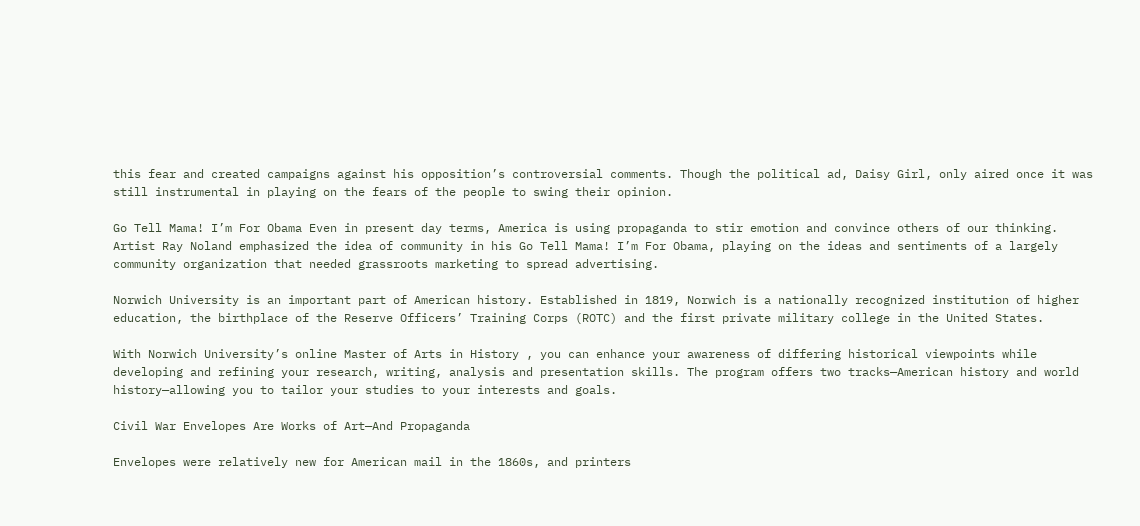this fear and created campaigns against his opposition’s controversial comments. Though the political ad, Daisy Girl, only aired once it was still instrumental in playing on the fears of the people to swing their opinion.

Go Tell Mama! I’m For Obama Even in present day terms, America is using propaganda to stir emotion and convince others of our thinking. Artist Ray Noland emphasized the idea of community in his Go Tell Mama! I’m For Obama, playing on the ideas and sentiments of a largely community organization that needed grassroots marketing to spread advertising.

Norwich University is an important part of American history. Established in 1819, Norwich is a nationally recognized institution of higher education, the birthplace of the Reserve Officers’ Training Corps (ROTC) and the first private military college in the United States.

With Norwich University’s online Master of Arts in History , you can enhance your awareness of differing historical viewpoints while developing and refining your research, writing, analysis and presentation skills. The program offers two tracks—American history and world history—allowing you to tailor your studies to your interests and goals.

Civil War Envelopes Are Works of Art—And Propaganda

Envelopes were relatively new for American mail in the 1860s, and printers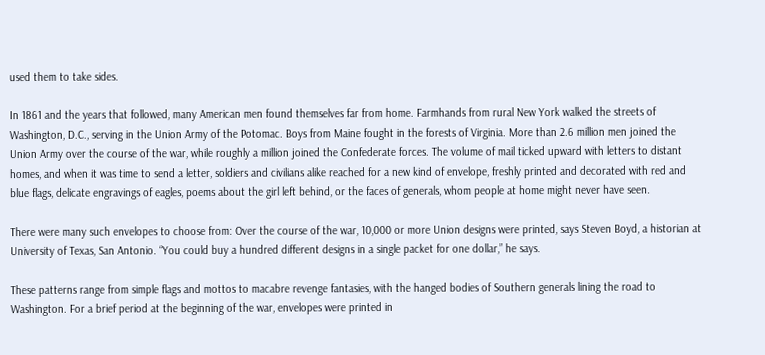used them to take sides.

In 1861 and the years that followed, many American men found themselves far from home. Farmhands from rural New York walked the streets of Washington, D.C., serving in the Union Army of the Potomac. Boys from Maine fought in the forests of Virginia. More than 2.6 million men joined the Union Army over the course of the war, while roughly a million joined the Confederate forces. The volume of mail ticked upward with letters to distant homes, and when it was time to send a letter, soldiers and civilians alike reached for a new kind of envelope, freshly printed and decorated with red and blue flags, delicate engravings of eagles, poems about the girl left behind, or the faces of generals, whom people at home might never have seen.

There were many such envelopes to choose from: Over the course of the war, 10,000 or more Union designs were printed, says Steven Boyd, a historian at University of Texas, San Antonio. “You could buy a hundred different designs in a single packet for one dollar,” he says.

These patterns range from simple flags and mottos to macabre revenge fantasies, with the hanged bodies of Southern generals lining the road to Washington. For a brief period at the beginning of the war, envelopes were printed in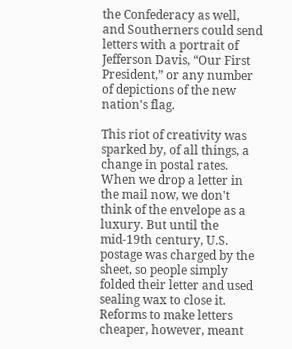the Confederacy as well, and Southerners could send letters with a portrait of Jefferson Davis, “Our First President,” or any number of depictions of the new nation's flag.

This riot of creativity was sparked by, of all things, a change in postal rates. When we drop a letter in the mail now, we don't think of the envelope as a luxury. But until the mid-19th century, U.S. postage was charged by the sheet, so people simply folded their letter and used sealing wax to close it. Reforms to make letters cheaper, however, meant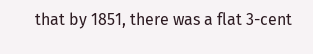that by 1851, there was a flat 3-cent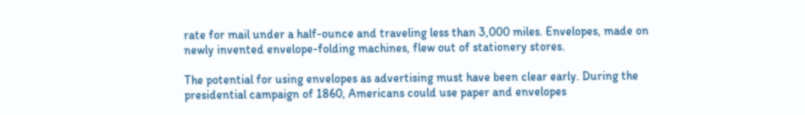rate for mail under a half-ounce and traveling less than 3,000 miles. Envelopes, made on newly invented envelope-folding machines, flew out of stationery stores.

The potential for using envelopes as advertising must have been clear early. During the presidential campaign of 1860, Americans could use paper and envelopes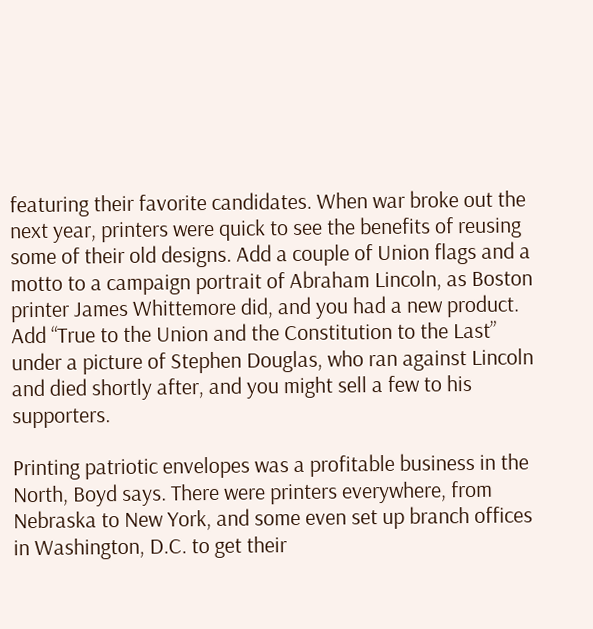featuring their favorite candidates. When war broke out the next year, printers were quick to see the benefits of reusing some of their old designs. Add a couple of Union flags and a motto to a campaign portrait of Abraham Lincoln, as Boston printer James Whittemore did, and you had a new product. Add “True to the Union and the Constitution to the Last” under a picture of Stephen Douglas, who ran against Lincoln and died shortly after, and you might sell a few to his supporters.

Printing patriotic envelopes was a profitable business in the North, Boyd says. There were printers everywhere, from Nebraska to New York, and some even set up branch offices in Washington, D.C. to get their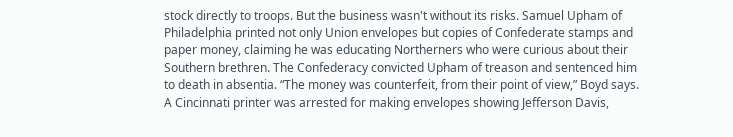stock directly to troops. But the business wasn't without its risks. Samuel Upham of Philadelphia printed not only Union envelopes but copies of Confederate stamps and paper money, claiming he was educating Northerners who were curious about their Southern brethren. The Confederacy convicted Upham of treason and sentenced him to death in absentia. “The money was counterfeit, from their point of view,” Boyd says. A Cincinnati printer was arrested for making envelopes showing Jefferson Davis,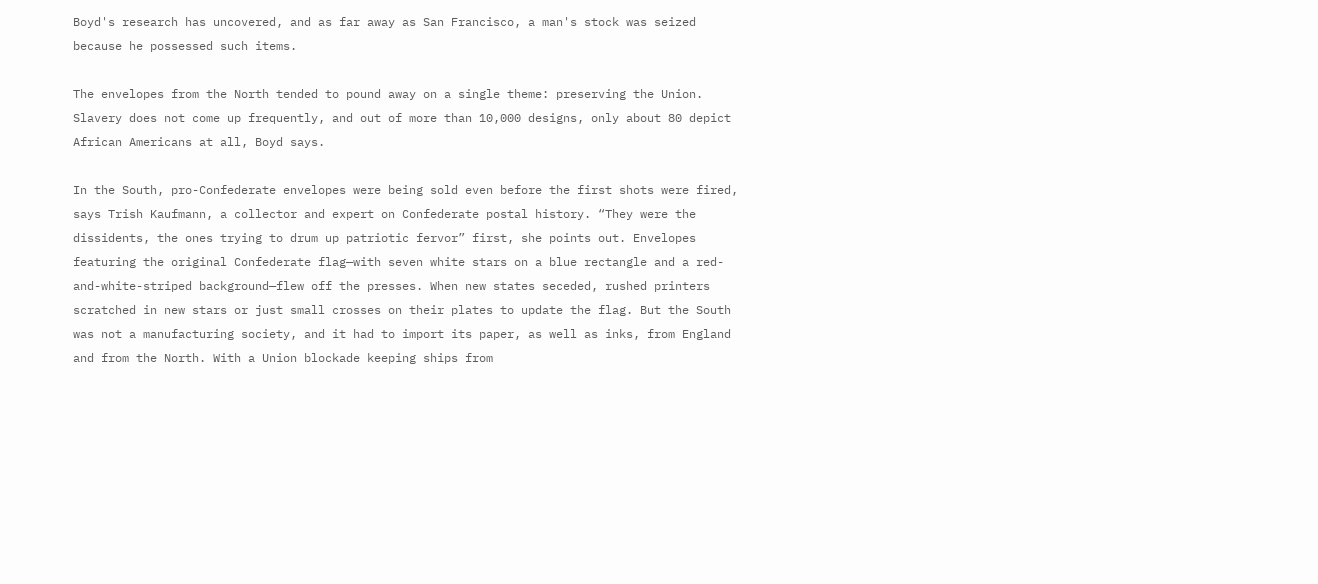Boyd's research has uncovered, and as far away as San Francisco, a man's stock was seized because he possessed such items.

The envelopes from the North tended to pound away on a single theme: preserving the Union. Slavery does not come up frequently, and out of more than 10,000 designs, only about 80 depict African Americans at all, Boyd says.

In the South, pro-Confederate envelopes were being sold even before the first shots were fired, says Trish Kaufmann, a collector and expert on Confederate postal history. “They were the dissidents, the ones trying to drum up patriotic fervor” first, she points out. Envelopes featuring the original Confederate flag—with seven white stars on a blue rectangle and a red-and-white-striped background—flew off the presses. When new states seceded, rushed printers scratched in new stars or just small crosses on their plates to update the flag. But the South was not a manufacturing society, and it had to import its paper, as well as inks, from England and from the North. With a Union blockade keeping ships from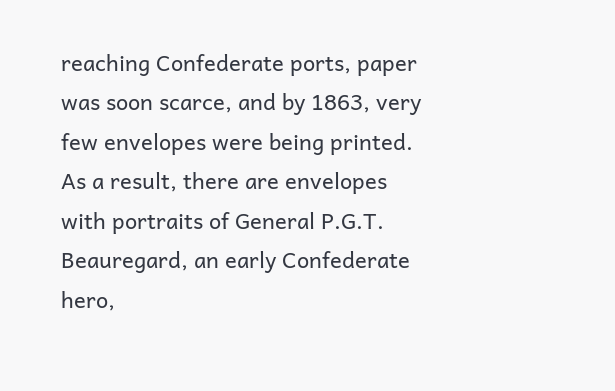reaching Confederate ports, paper was soon scarce, and by 1863, very few envelopes were being printed. As a result, there are envelopes with portraits of General P.G.T. Beauregard, an early Confederate hero,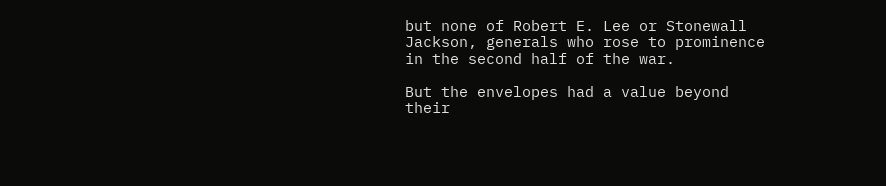but none of Robert E. Lee or Stonewall Jackson, generals who rose to prominence in the second half of the war.

But the envelopes had a value beyond their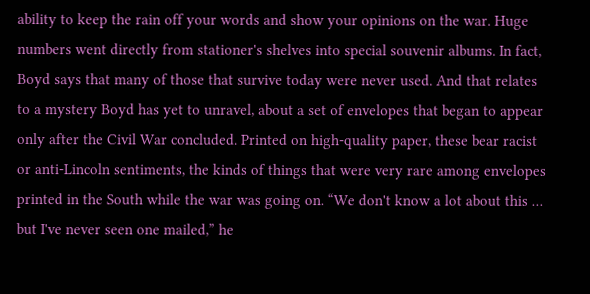ability to keep the rain off your words and show your opinions on the war. Huge numbers went directly from stationer's shelves into special souvenir albums. In fact, Boyd says that many of those that survive today were never used. And that relates to a mystery Boyd has yet to unravel, about a set of envelopes that began to appear only after the Civil War concluded. Printed on high-quality paper, these bear racist or anti-Lincoln sentiments, the kinds of things that were very rare among envelopes printed in the South while the war was going on. “We don't know a lot about this … but I've never seen one mailed,” he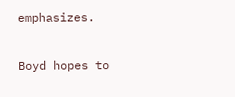emphasizes.

Boyd hopes to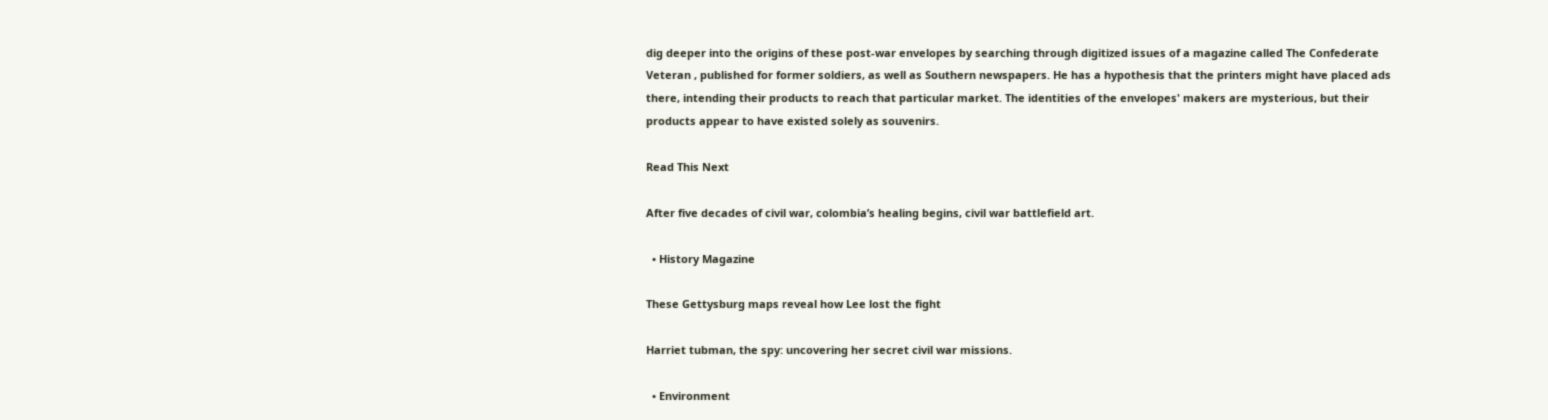dig deeper into the origins of these post-war envelopes by searching through digitized issues of a magazine called The Confederate Veteran , published for former soldiers, as well as Southern newspapers. He has a hypothesis that the printers might have placed ads there, intending their products to reach that particular market. The identities of the envelopes' makers are mysterious, but their products appear to have existed solely as souvenirs.

Read This Next

After five decades of civil war, colombia’s healing begins, civil war battlefield art.

  • History Magazine

These Gettysburg maps reveal how Lee lost the fight

Harriet tubman, the spy: uncovering her secret civil war missions.

  • Environment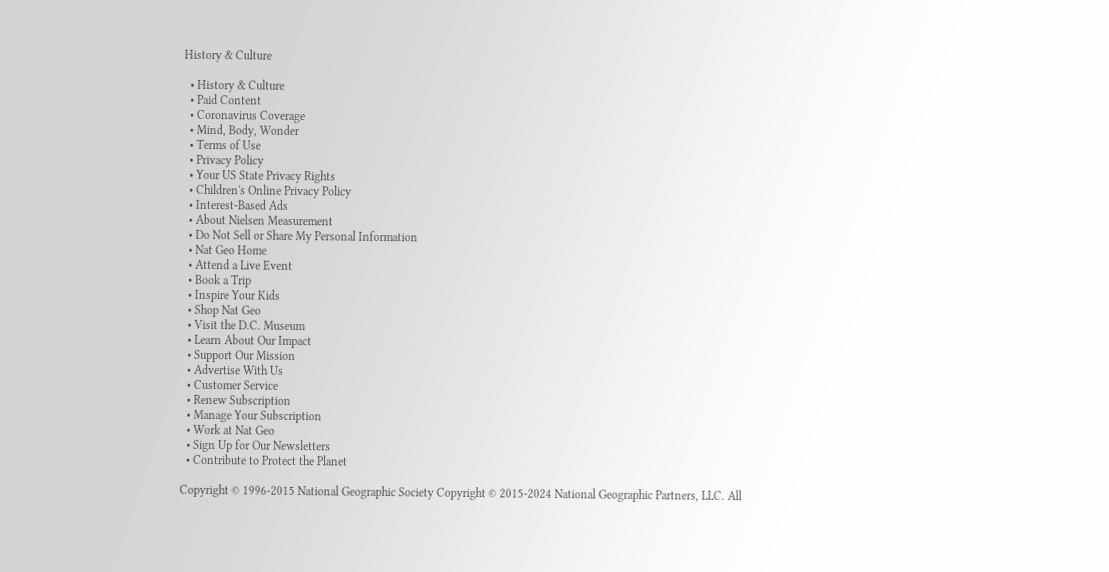History & Culture

  • History & Culture
  • Paid Content
  • Coronavirus Coverage
  • Mind, Body, Wonder
  • Terms of Use
  • Privacy Policy
  • Your US State Privacy Rights
  • Children's Online Privacy Policy
  • Interest-Based Ads
  • About Nielsen Measurement
  • Do Not Sell or Share My Personal Information
  • Nat Geo Home
  • Attend a Live Event
  • Book a Trip
  • Inspire Your Kids
  • Shop Nat Geo
  • Visit the D.C. Museum
  • Learn About Our Impact
  • Support Our Mission
  • Advertise With Us
  • Customer Service
  • Renew Subscription
  • Manage Your Subscription
  • Work at Nat Geo
  • Sign Up for Our Newsletters
  • Contribute to Protect the Planet

Copyright © 1996-2015 National Geographic Society Copyright © 2015-2024 National Geographic Partners, LLC. All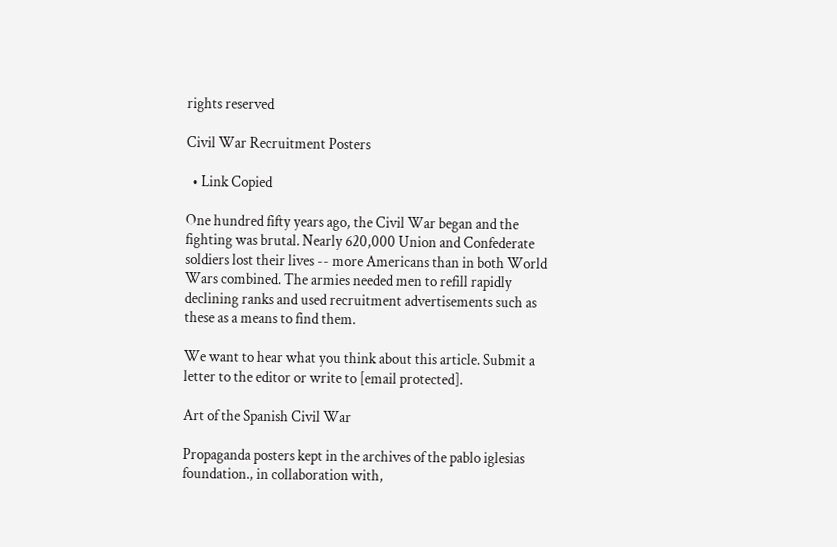rights reserved

Civil War Recruitment Posters

  • Link Copied

One hundred fifty years ago, the Civil War began and the fighting was brutal. Nearly 620,000 Union and Confederate soldiers lost their lives -- more Americans than in both World Wars combined. The armies needed men to refill rapidly declining ranks and used recruitment advertisements such as these as a means to find them.

We want to hear what you think about this article. Submit a letter to the editor or write to [email protected].

Art of the Spanish Civil War

Propaganda posters kept in the archives of the pablo iglesias foundation., in collaboration with,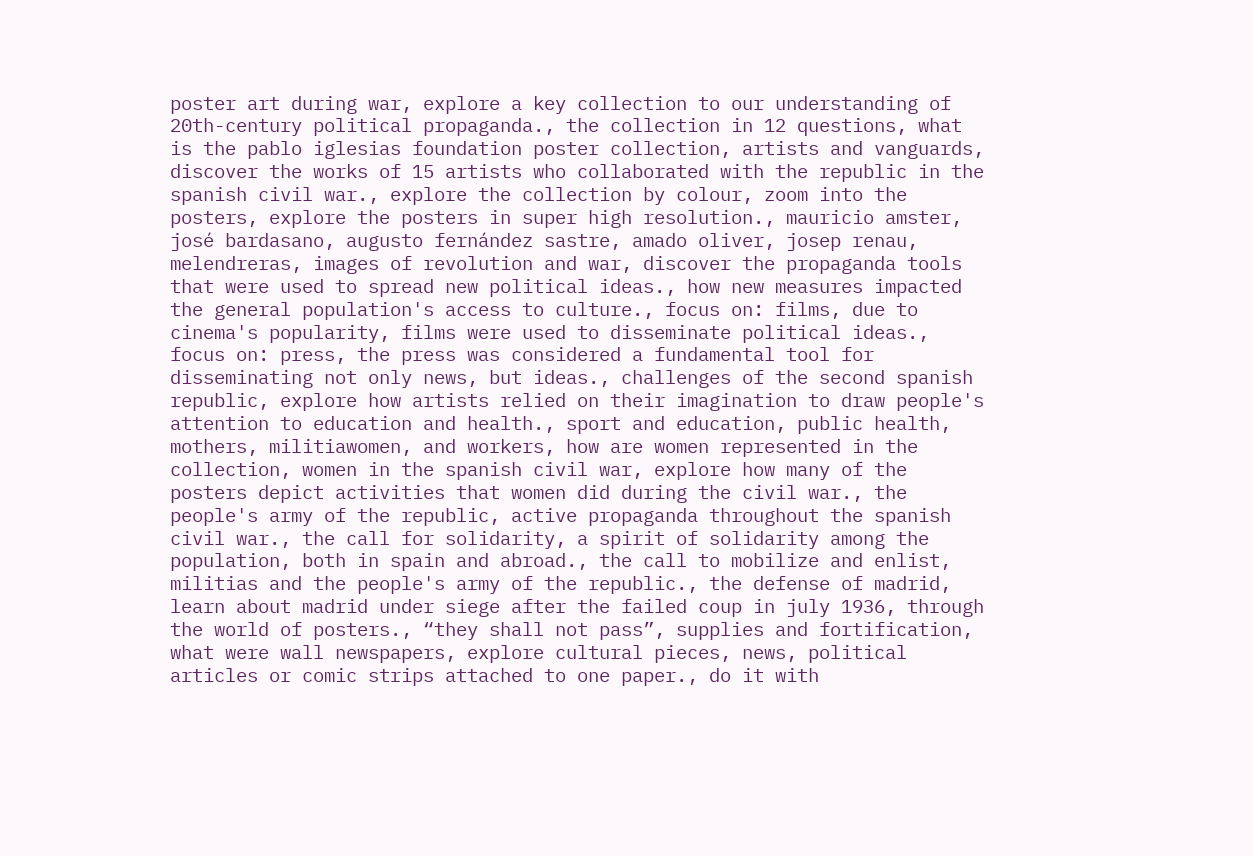poster art during war, explore a key collection to our understanding of 20th-century political propaganda., the collection in 12 questions, what is the pablo iglesias foundation poster collection, artists and vanguards, discover the works of 15 artists who collaborated with the republic in the spanish civil war., explore the collection by colour, zoom into the posters, explore the posters in super high resolution., mauricio amster, josé bardasano, augusto fernández sastre, amado oliver, josep renau, melendreras, images of revolution and war, discover the propaganda tools that were used to spread new political ideas., how new measures impacted the general population's access to culture., focus on: films, due to cinema's popularity, films were used to disseminate political ideas., focus on: press, the press was considered a fundamental tool for disseminating not only news, but ideas., challenges of the second spanish republic, explore how artists relied on their imagination to draw people's attention to education and health., sport and education, public health, mothers, militiawomen, and workers, how are women represented in the collection, women in the spanish civil war, explore how many of the posters depict activities that women did during the civil war., the people's army of the republic, active propaganda throughout the spanish civil war., the call for solidarity, a spirit of solidarity among the population, both in spain and abroad., the call to mobilize and enlist, militias and the people's army of the republic., the defense of madrid, learn about madrid under siege after the failed coup in july 1936, through the world of posters., “they shall not pass”, supplies and fortification, what were wall newspapers, explore cultural pieces, news, political articles or comic strips attached to one paper., do it with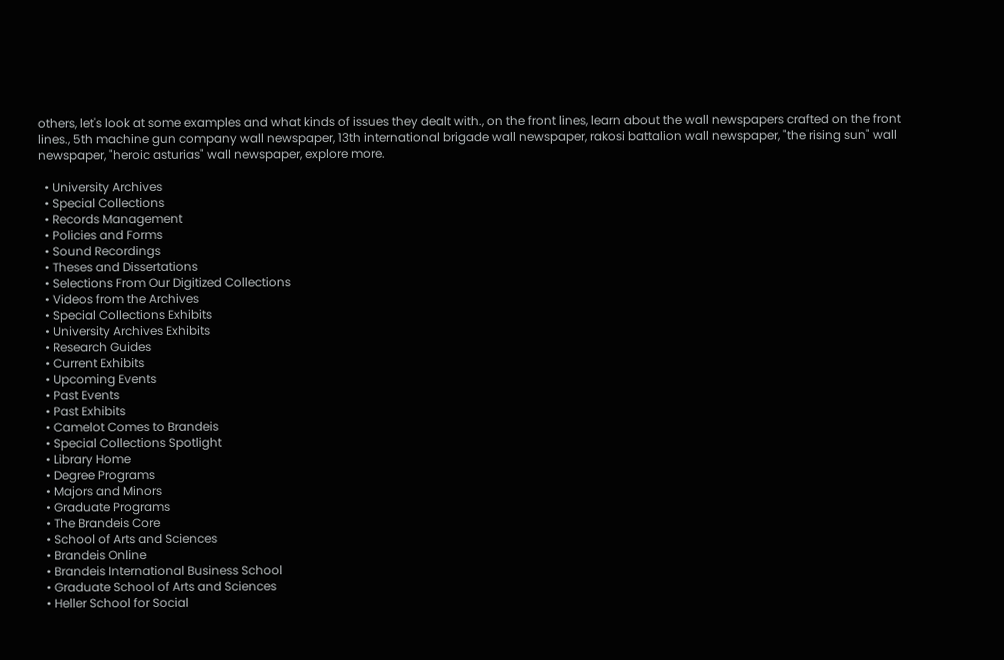others, let's look at some examples and what kinds of issues they dealt with., on the front lines, learn about the wall newspapers crafted on the front lines., 5th machine gun company wall newspaper, 13th international brigade wall newspaper, rakosi battalion wall newspaper, "the rising sun" wall newspaper, "heroic asturias" wall newspaper, explore more.

  • University Archives
  • Special Collections
  • Records Management
  • Policies and Forms
  • Sound Recordings
  • Theses and Dissertations
  • Selections From Our Digitized Collections
  • Videos from the Archives
  • Special Collections Exhibits
  • University Archives Exhibits
  • Research Guides
  • Current Exhibits
  • Upcoming Events
  • Past Events
  • Past Exhibits
  • Camelot Comes to Brandeis
  • Special Collections Spotlight
  • Library Home
  • Degree Programs
  • Majors and Minors
  • Graduate Programs
  • The Brandeis Core
  • School of Arts and Sciences
  • Brandeis Online
  • Brandeis International Business School
  • Graduate School of Arts and Sciences
  • Heller School for Social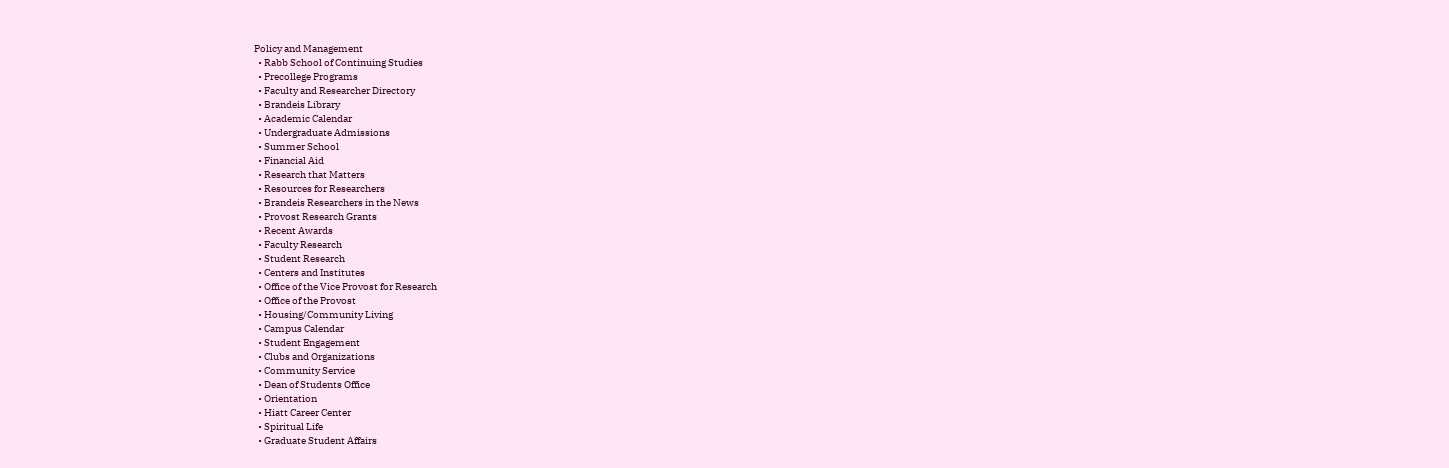Policy and Management
  • Rabb School of Continuing Studies
  • Precollege Programs
  • Faculty and Researcher Directory
  • Brandeis Library
  • Academic Calendar
  • Undergraduate Admissions
  • Summer School
  • Financial Aid
  • Research that Matters
  • Resources for Researchers
  • Brandeis Researchers in the News
  • Provost Research Grants
  • Recent Awards
  • Faculty Research
  • Student Research
  • Centers and Institutes
  • Office of the Vice Provost for Research
  • Office of the Provost
  • Housing/Community Living
  • Campus Calendar
  • Student Engagement
  • Clubs and Organizations
  • Community Service
  • Dean of Students Office
  • Orientation
  • Hiatt Career Center
  • Spiritual Life
  • Graduate Student Affairs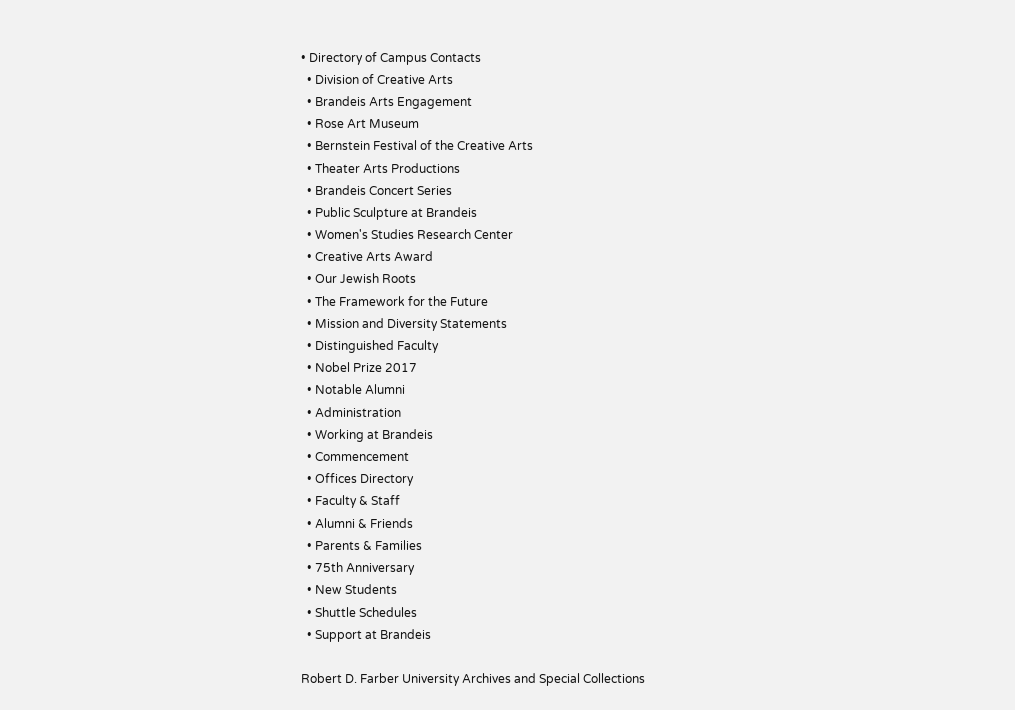• Directory of Campus Contacts
  • Division of Creative Arts
  • Brandeis Arts Engagement
  • Rose Art Museum
  • Bernstein Festival of the Creative Arts
  • Theater Arts Productions
  • Brandeis Concert Series
  • Public Sculpture at Brandeis
  • Women's Studies Research Center
  • Creative Arts Award
  • Our Jewish Roots
  • The Framework for the Future
  • Mission and Diversity Statements
  • Distinguished Faculty
  • Nobel Prize 2017
  • Notable Alumni
  • Administration
  • Working at Brandeis
  • Commencement
  • Offices Directory
  • Faculty & Staff
  • Alumni & Friends
  • Parents & Families
  • 75th Anniversary
  • New Students
  • Shuttle Schedules
  • Support at Brandeis

Robert D. Farber University Archives and Special Collections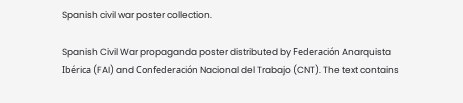Spanish civil war poster collection.

Spanish Civil War propaganda poster distributed by Federación Anarquista Ibérica (FAI) and Confederación Nacional del Trabajo (CNT). The text contains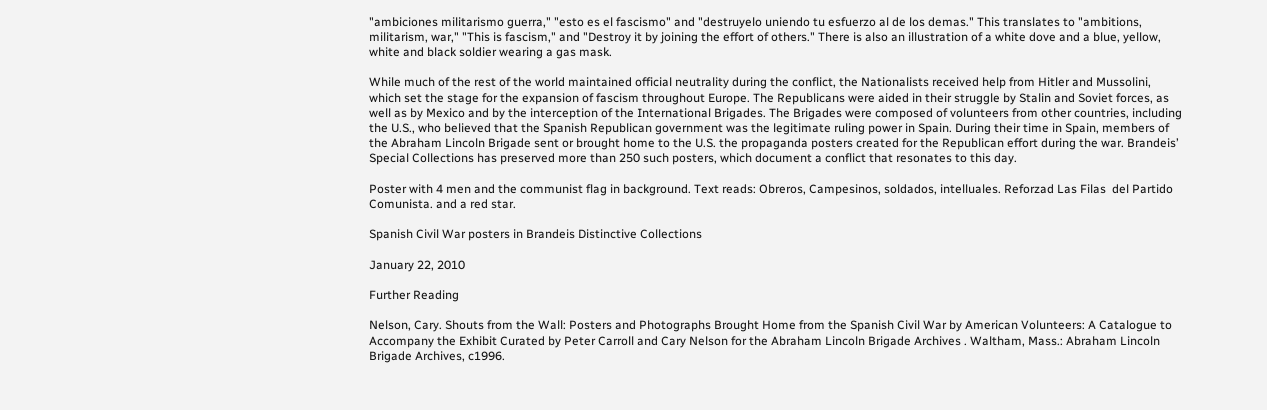"ambiciones militarismo guerra," "esto es el fascismo" and "destruyelo uniendo tu esfuerzo al de los demas." This translates to "ambitions, militarism, war," "This is fascism," and "Destroy it by joining the effort of others." There is also an illustration of a white dove and a blue, yellow, white and black soldier wearing a gas mask.

While much of the rest of the world maintained official neutrality during the conflict, the Nationalists received help from Hitler and Mussolini, which set the stage for the expansion of fascism throughout Europe. The Republicans were aided in their struggle by Stalin and Soviet forces, as well as by Mexico and by the interception of the International Brigades. The Brigades were composed of volunteers from other countries, including the U.S., who believed that the Spanish Republican government was the legitimate ruling power in Spain. During their time in Spain, members of the Abraham Lincoln Brigade sent or brought home to the U.S. the propaganda posters created for the Republican effort during the war. Brandeis’ Special Collections has preserved more than 250 such posters, which document a conflict that resonates to this day.

Poster with 4 men and the communist flag in background. Text reads: Obreros, Campesinos, soldados, intelluales. Reforzad Las Filas  del Partido Comunista. and a red star.

Spanish Civil War posters in Brandeis Distinctive Collections

January 22, 2010

Further Reading

Nelson, Cary. Shouts from the Wall: Posters and Photographs Brought Home from the Spanish Civil War by American Volunteers: A Catalogue to Accompany the Exhibit Curated by Peter Carroll and Cary Nelson for the Abraham Lincoln Brigade Archives . Waltham, Mass.: Abraham Lincoln Brigade Archives, c1996.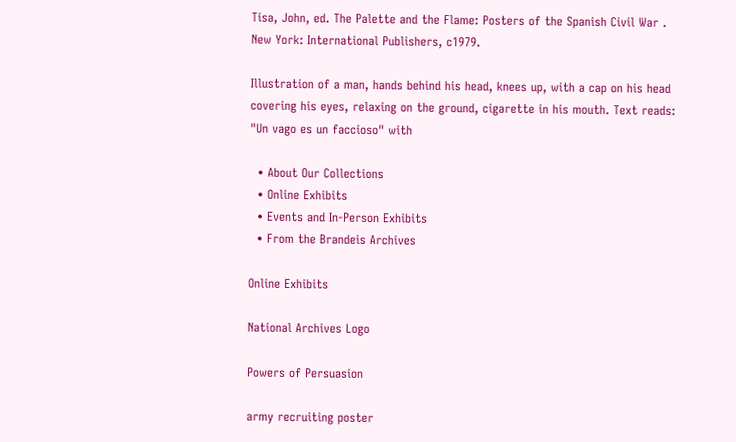Tisa, John, ed. The Palette and the Flame: Posters of the Spanish Civil War . New York: International Publishers, c1979.

Illustration of a man, hands behind his head, knees up, with a cap on his head covering his eyes, relaxing on the ground, cigarette in his mouth. Text reads: "Un vago es un faccioso" with

  • About Our Collections
  • Online Exhibits
  • Events and In-Person Exhibits
  • From the Brandeis Archives

Online Exhibits

National Archives Logo

Powers of Persuasion

army recruiting poster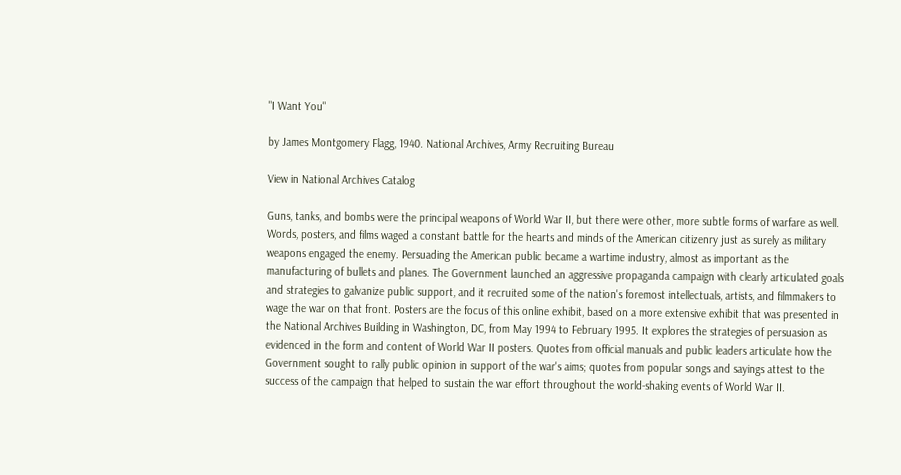"I Want You"

by James Montgomery Flagg, 1940. National Archives, Army Recruiting Bureau

View in National Archives Catalog

Guns, tanks, and bombs were the principal weapons of World War II, but there were other, more subtle forms of warfare as well. Words, posters, and films waged a constant battle for the hearts and minds of the American citizenry just as surely as military weapons engaged the enemy. Persuading the American public became a wartime industry, almost as important as the manufacturing of bullets and planes. The Government launched an aggressive propaganda campaign with clearly articulated goals and strategies to galvanize public support, and it recruited some of the nation's foremost intellectuals, artists, and filmmakers to wage the war on that front. Posters are the focus of this online exhibit, based on a more extensive exhibit that was presented in the National Archives Building in Washington, DC, from May 1994 to February 1995. It explores the strategies of persuasion as evidenced in the form and content of World War II posters. Quotes from official manuals and public leaders articulate how the Government sought to rally public opinion in support of the war's aims; quotes from popular songs and sayings attest to the success of the campaign that helped to sustain the war effort throughout the world-shaking events of World War II.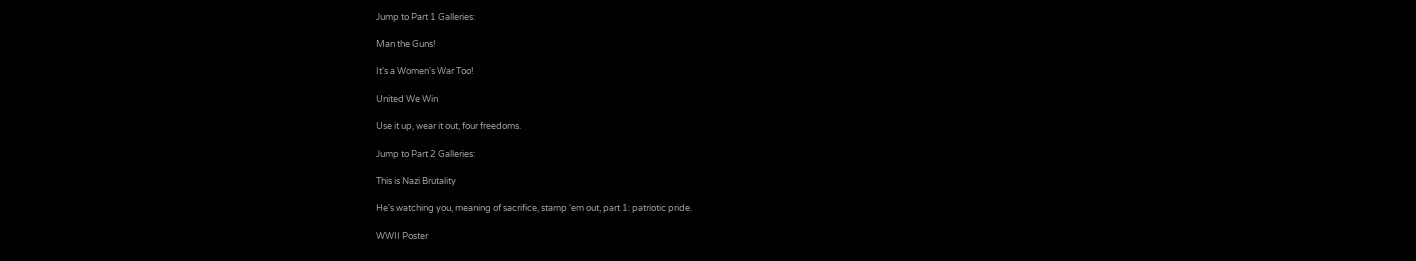Jump to Part 1 Galleries:

Man the Guns!

It's a Women's War Too!

United We Win

Use it up, wear it out, four freedoms.

Jump to Part 2 Galleries:

This is Nazi Brutality

He's watching you, meaning of sacrifice, stamp 'em out, part 1: patriotic pride.

WWII Poster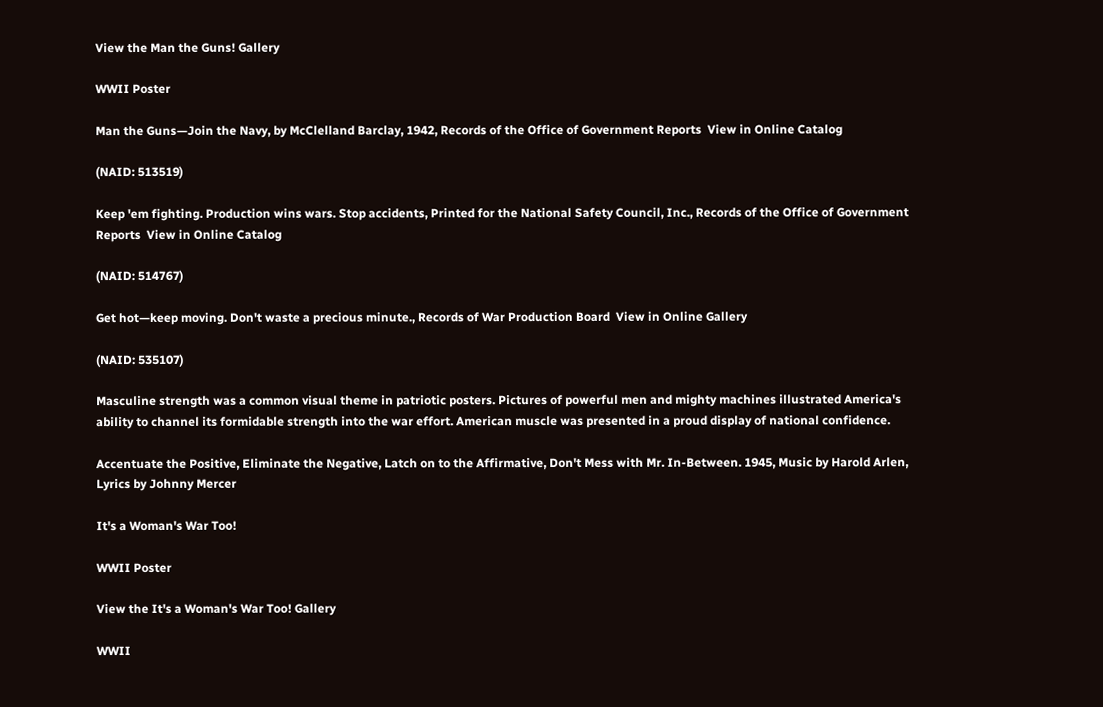View the Man the Guns! Gallery

WWII Poster

Man the Guns—Join the Navy, by McClelland Barclay, 1942, Records of the Office of Government Reports  View in Online Catalog

(NAID: 513519)

Keep 'em fighting. Production wins wars. Stop accidents, Printed for the National Safety Council, Inc., Records of the Office of Government Reports  View in Online Catalog

(NAID: 514767)

Get hot—keep moving. Don't waste a precious minute., Records of War Production Board  View in Online Gallery

(NAID: 535107)

Masculine strength was a common visual theme in patriotic posters. Pictures of powerful men and mighty machines illustrated America's ability to channel its formidable strength into the war effort. American muscle was presented in a proud display of national confidence.

Accentuate the Positive, Eliminate the Negative, Latch on to the Affirmative, Don't Mess with Mr. In-Between. 1945, Music by Harold Arlen, Lyrics by Johnny Mercer

It's a Woman's War Too!

WWII Poster

View the It's a Woman's War Too! Gallery

WWII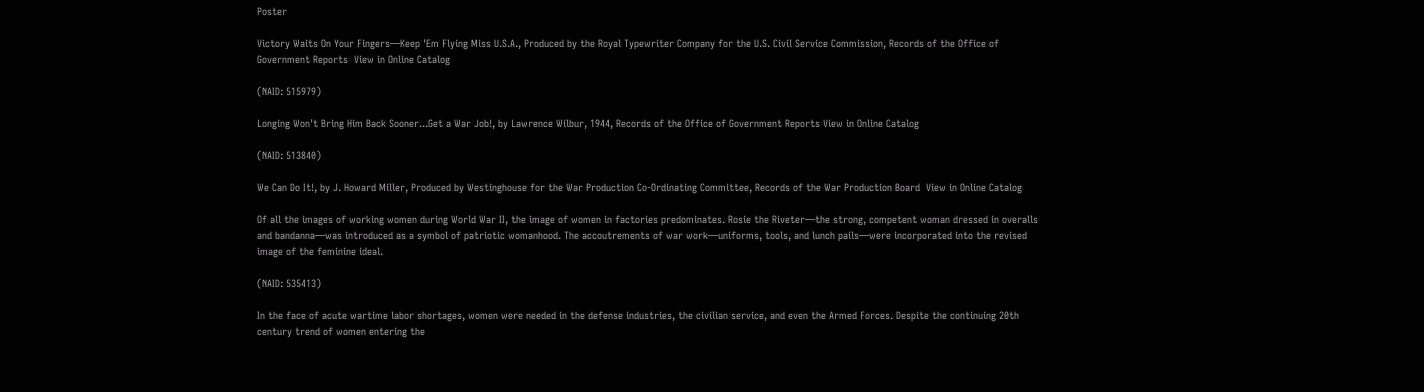Poster

Victory Waits On Your Fingers—Keep 'Em Flying Miss U.S.A., Produced by the Royal Typewriter Company for the U.S. Civil Service Commission, Records of the Office of Government Reports  View in Online Catalog

(NAID: 515979)

Longing Won't Bring Him Back Sooner...Get a War Job!, by Lawrence Wilbur, 1944, Records of the Office of Government Reports View in Online Catalog

(NAID: 513840)

We Can Do It!, by J. Howard Miller, Produced by Westinghouse for the War Production Co-Ordinating Committee, Records of the War Production Board  View in Online Catalog

Of all the images of working women during World War II, the image of women in factories predominates. Rosie the Riveter—the strong, competent woman dressed in overalls and bandanna—was introduced as a symbol of patriotic womanhood. The accoutrements of war work—uniforms, tools, and lunch pails—were incorporated into the revised image of the feminine ideal.

(NAID: 535413)

In the face of acute wartime labor shortages, women were needed in the defense industries, the civilian service, and even the Armed Forces. Despite the continuing 20th century trend of women entering the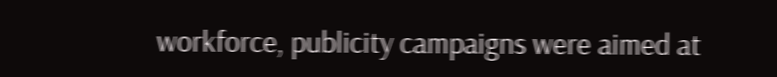workforce, publicity campaigns were aimed at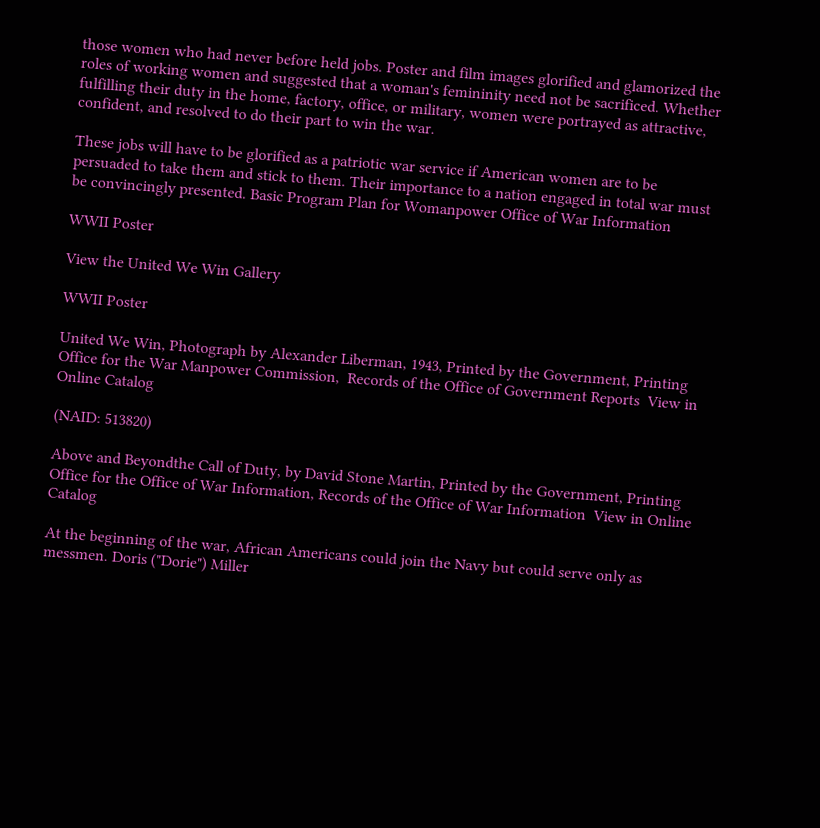those women who had never before held jobs. Poster and film images glorified and glamorized the roles of working women and suggested that a woman's femininity need not be sacrificed. Whether fulfilling their duty in the home, factory, office, or military, women were portrayed as attractive, confident, and resolved to do their part to win the war.

These jobs will have to be glorified as a patriotic war service if American women are to be persuaded to take them and stick to them. Their importance to a nation engaged in total war must be convincingly presented. Basic Program Plan for Womanpower Office of War Information

WWII Poster

View the United We Win Gallery

WWII Poster

United We Win, Photograph by Alexander Liberman, 1943, Printed by the Government, Printing Office for the War Manpower Commission,  Records of the Office of Government Reports  View in Online Catalog

(NAID: 513820)

Above and Beyondthe Call of Duty, by David Stone Martin, Printed by the Government, Printing Office for the Office of War Information, Records of the Office of War Information  View in Online Catalog

At the beginning of the war, African Americans could join the Navy but could serve only as messmen. Doris ("Dorie") Miller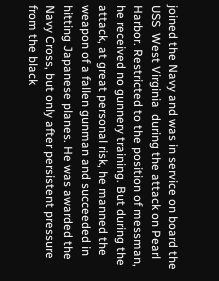joined the Navy and was in service on board the USS  West Virginia  during the attack on Pearl Harbor. Restricted to the position of messman, he received no gunnery training. But during the attack, at great personal risk, he manned the weapon of a fallen gunman and succeeded in hitting Japanese planes. He was awarded the Navy Cross, but only after persistent pressure from the black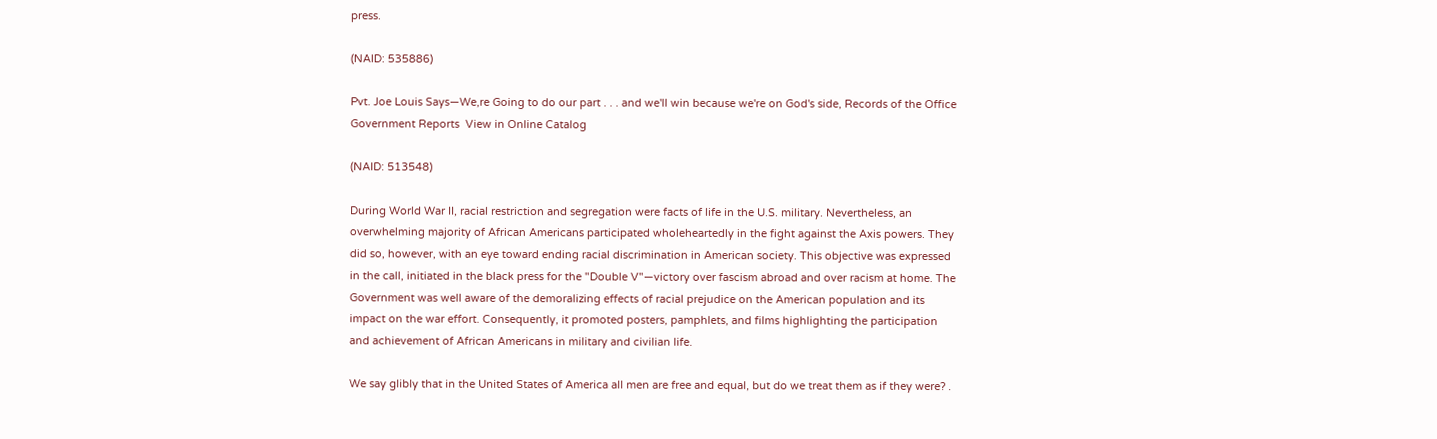press.

(NAID: 535886)

Pvt. Joe Louis Says—We,re Going to do our part . . . and we'll win because we're on God's side, Records of the Office Government Reports  View in Online Catalog

(NAID: 513548)

During World War II, racial restriction and segregation were facts of life in the U.S. military. Nevertheless, an overwhelming majority of African Americans participated wholeheartedly in the fight against the Axis powers. They did so, however, with an eye toward ending racial discrimination in American society. This objective was expressed in the call, initiated in the black press for the "Double V"—victory over fascism abroad and over racism at home. The Government was well aware of the demoralizing effects of racial prejudice on the American population and its impact on the war effort. Consequently, it promoted posters, pamphlets, and films highlighting the participation and achievement of African Americans in military and civilian life.

We say glibly that in the United States of America all men are free and equal, but do we treat them as if they were? .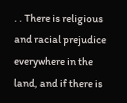. . There is religious and racial prejudice everywhere in the land, and if there is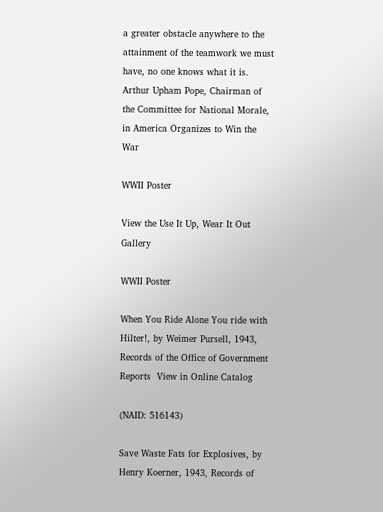a greater obstacle anywhere to the attainment of the teamwork we must have, no one knows what it is. Arthur Upham Pope, Chairman of the Committee for National Morale, in America Organizes to Win the War

WWII Poster

View the Use It Up, Wear It Out Gallery

WWII Poster

When You Ride Alone You ride with Hilter!, by Weimer Pursell, 1943, Records of the Office of Government Reports  View in Online Catalog

(NAID: 516143)

Save Waste Fats for Explosives, by Henry Koerner, 1943, Records of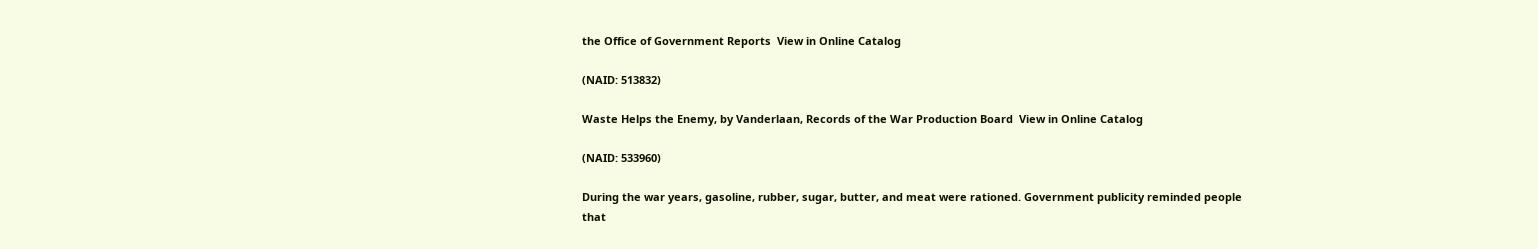the Office of Government Reports  View in Online Catalog

(NAID: 513832)

Waste Helps the Enemy, by Vanderlaan, Records of the War Production Board  View in Online Catalog

(NAID: 533960)

During the war years, gasoline, rubber, sugar, butter, and meat were rationed. Government publicity reminded people that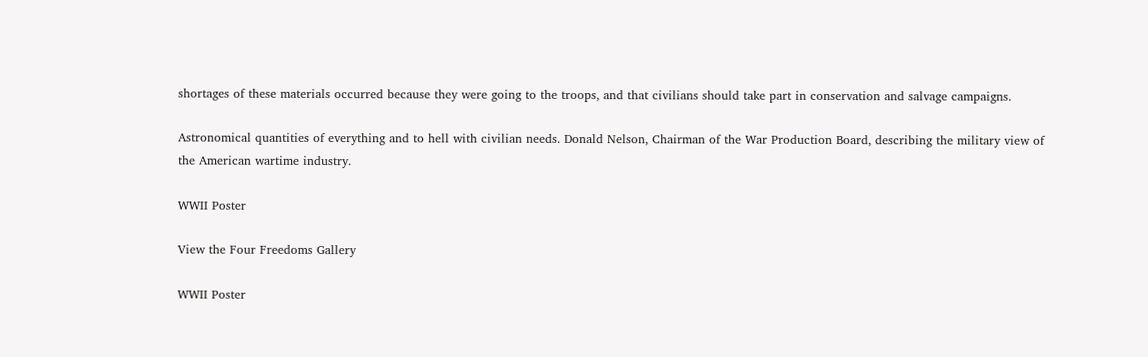shortages of these materials occurred because they were going to the troops, and that civilians should take part in conservation and salvage campaigns.

Astronomical quantities of everything and to hell with civilian needs. Donald Nelson, Chairman of the War Production Board, describing the military view of the American wartime industry.

WWII Poster

View the Four Freedoms Gallery

WWII Poster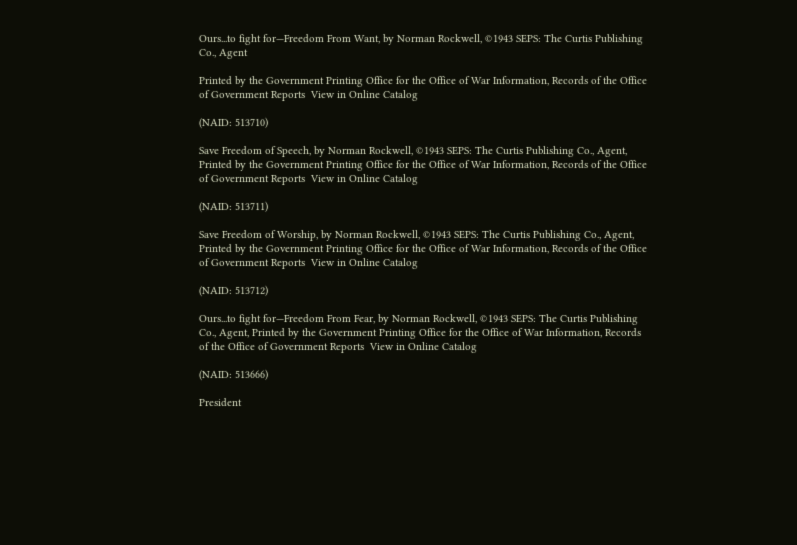Ours...to fight for—Freedom From Want, by Norman Rockwell, ©1943 SEPS: The Curtis Publishing Co., Agent

Printed by the Government Printing Office for the Office of War Information, Records of the Office of Government Reports  View in Online Catalog

(NAID: 513710)

Save Freedom of Speech, by Norman Rockwell, ©1943 SEPS: The Curtis Publishing Co., Agent, Printed by the Government Printing Office for the Office of War Information, Records of the Office of Government Reports  View in Online Catalog

(NAID: 513711)

Save Freedom of Worship, by Norman Rockwell, ©1943 SEPS: The Curtis Publishing Co., Agent, Printed by the Government Printing Office for the Office of War Information, Records of the Office of Government Reports  View in Online Catalog

(NAID: 513712)

Ours...to fight for—Freedom From Fear, by Norman Rockwell, ©1943 SEPS: The Curtis Publishing Co., Agent, Printed by the Government Printing Office for the Office of War Information, Records of the Office of Government Reports  View in Online Catalog

(NAID: 513666)

President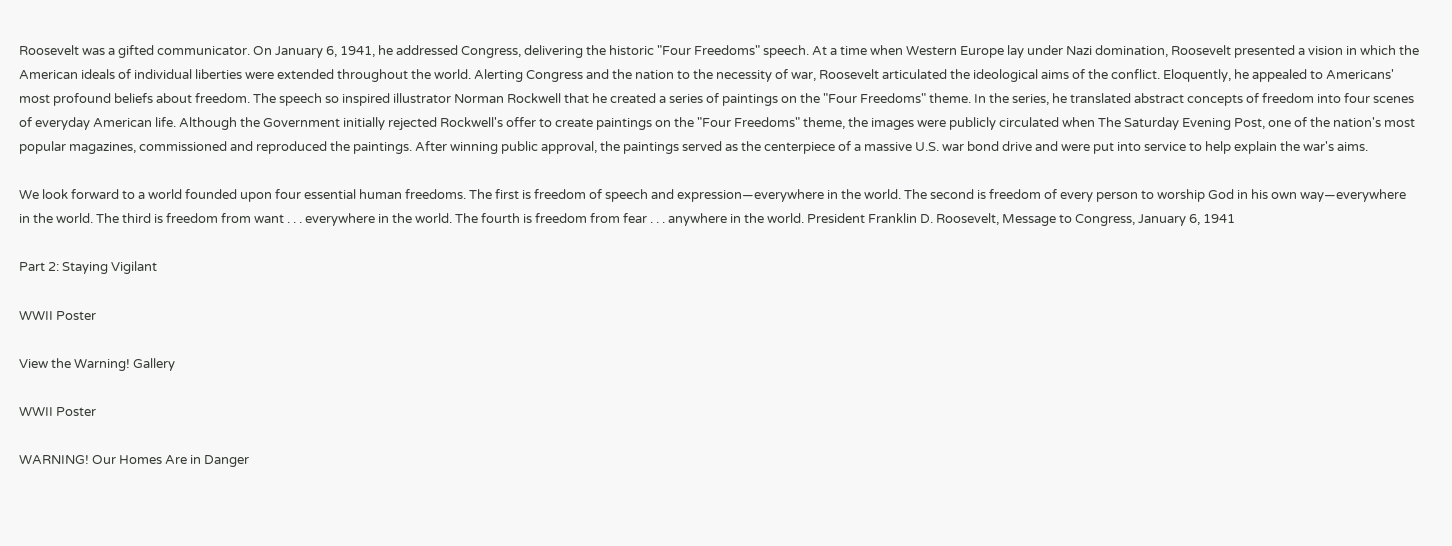Roosevelt was a gifted communicator. On January 6, 1941, he addressed Congress, delivering the historic "Four Freedoms" speech. At a time when Western Europe lay under Nazi domination, Roosevelt presented a vision in which the American ideals of individual liberties were extended throughout the world. Alerting Congress and the nation to the necessity of war, Roosevelt articulated the ideological aims of the conflict. Eloquently, he appealed to Americans' most profound beliefs about freedom. The speech so inspired illustrator Norman Rockwell that he created a series of paintings on the "Four Freedoms" theme. In the series, he translated abstract concepts of freedom into four scenes of everyday American life. Although the Government initially rejected Rockwell's offer to create paintings on the "Four Freedoms" theme, the images were publicly circulated when The Saturday Evening Post, one of the nation's most popular magazines, commissioned and reproduced the paintings. After winning public approval, the paintings served as the centerpiece of a massive U.S. war bond drive and were put into service to help explain the war's aims.

We look forward to a world founded upon four essential human freedoms. The first is freedom of speech and expression—everywhere in the world. The second is freedom of every person to worship God in his own way—everywhere in the world. The third is freedom from want . . . everywhere in the world. The fourth is freedom from fear . . . anywhere in the world. President Franklin D. Roosevelt, Message to Congress, January 6, 1941

Part 2: Staying Vigilant

WWII Poster

View the Warning! Gallery

WWII Poster

WARNING! Our Homes Are in Danger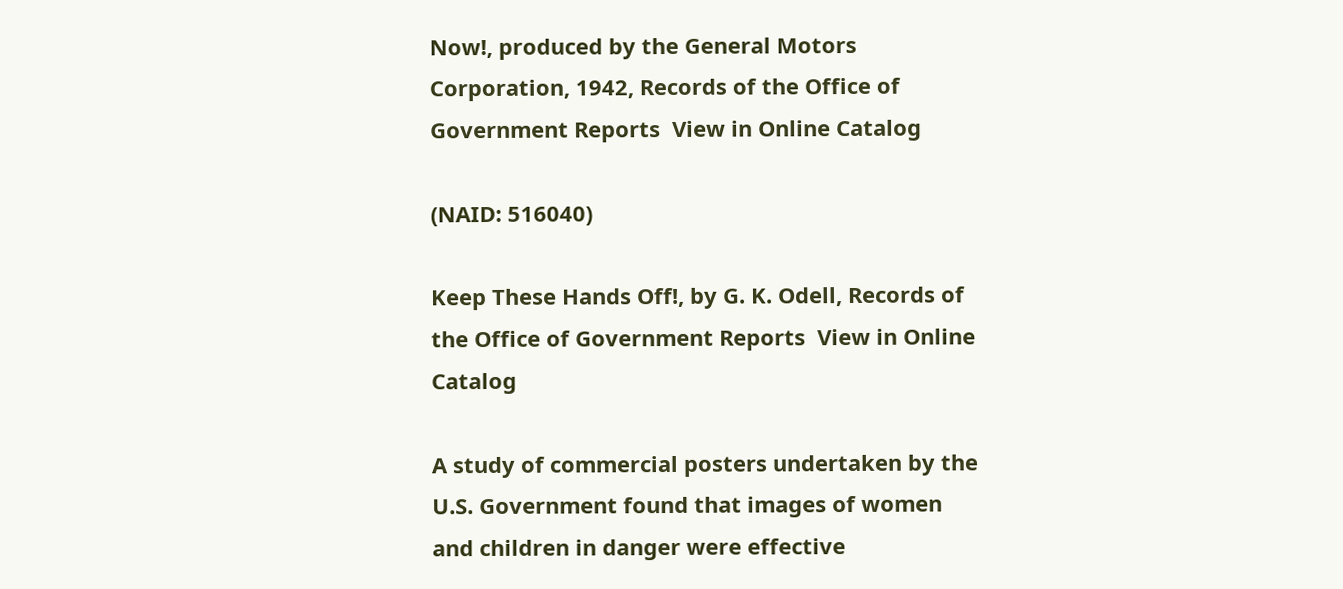Now!, produced by the General Motors Corporation, 1942, Records of the Office of Government Reports  View in Online Catalog

(NAID: 516040)

Keep These Hands Off!, by G. K. Odell, Records of the Office of Government Reports  View in Online Catalog

A study of commercial posters undertaken by the U.S. Government found that images of women and children in danger were effective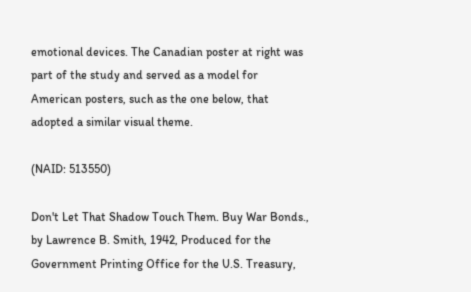emotional devices. The Canadian poster at right was part of the study and served as a model for American posters, such as the one below, that adopted a similar visual theme.

(NAID: 513550)

Don't Let That Shadow Touch Them. Buy War Bonds., by Lawrence B. Smith, 1942, Produced for the Government Printing Office for the U.S. Treasury,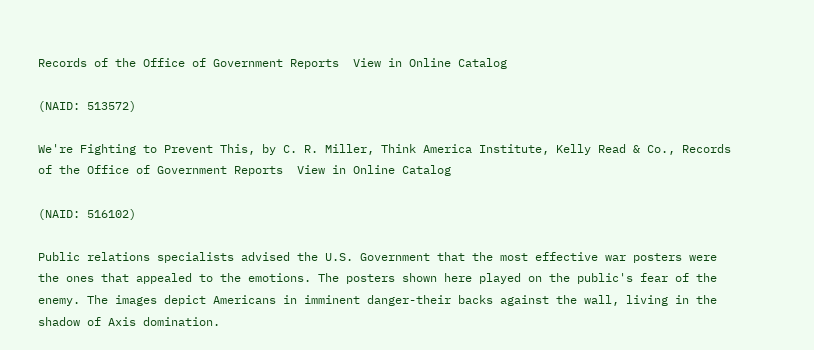Records of the Office of Government Reports  View in Online Catalog

(NAID: 513572)

We're Fighting to Prevent This, by C. R. Miller, Think America Institute, Kelly Read & Co., Records of the Office of Government Reports  View in Online Catalog

(NAID: 516102)

Public relations specialists advised the U.S. Government that the most effective war posters were the ones that appealed to the emotions. The posters shown here played on the public's fear of the enemy. The images depict Americans in imminent danger-their backs against the wall, living in the shadow of Axis domination.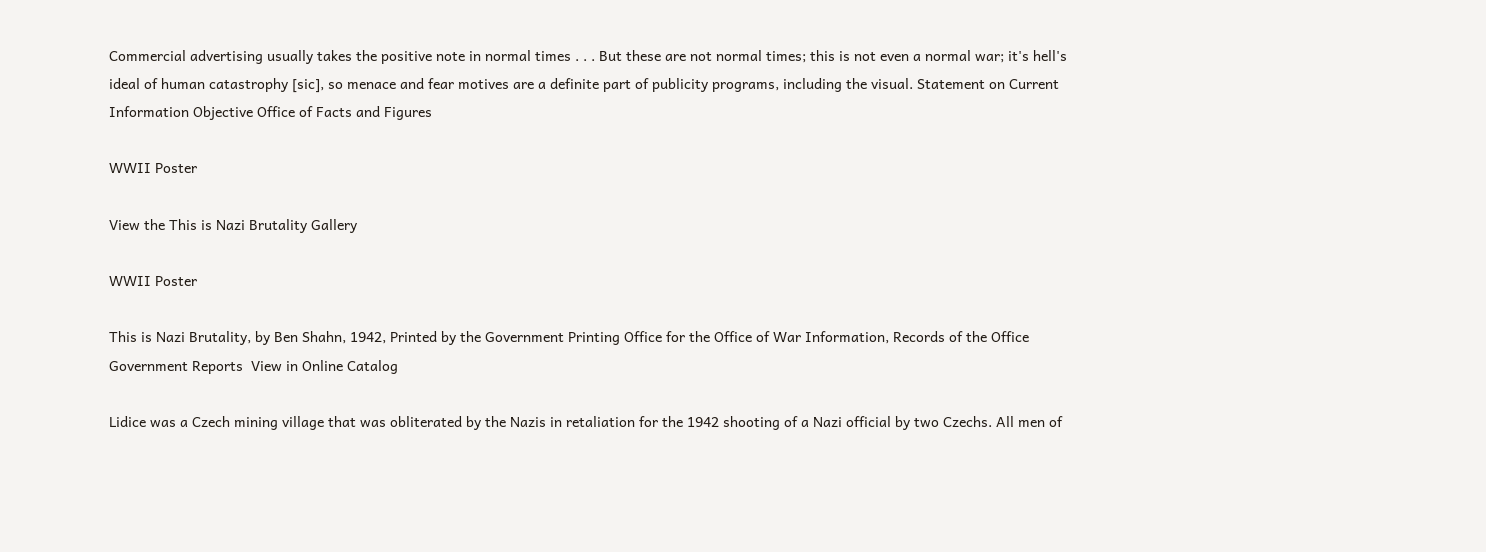Commercial advertising usually takes the positive note in normal times . . . But these are not normal times; this is not even a normal war; it's hell's ideal of human catastrophy [sic], so menace and fear motives are a definite part of publicity programs, including the visual. Statement on Current Information Objective Office of Facts and Figures

WWII Poster

View the This is Nazi Brutality Gallery

WWII Poster

This is Nazi Brutality, by Ben Shahn, 1942, Printed by the Government Printing Office for the Office of War Information, Records of the Office Government Reports  View in Online Catalog

Lidice was a Czech mining village that was obliterated by the Nazis in retaliation for the 1942 shooting of a Nazi official by two Czechs. All men of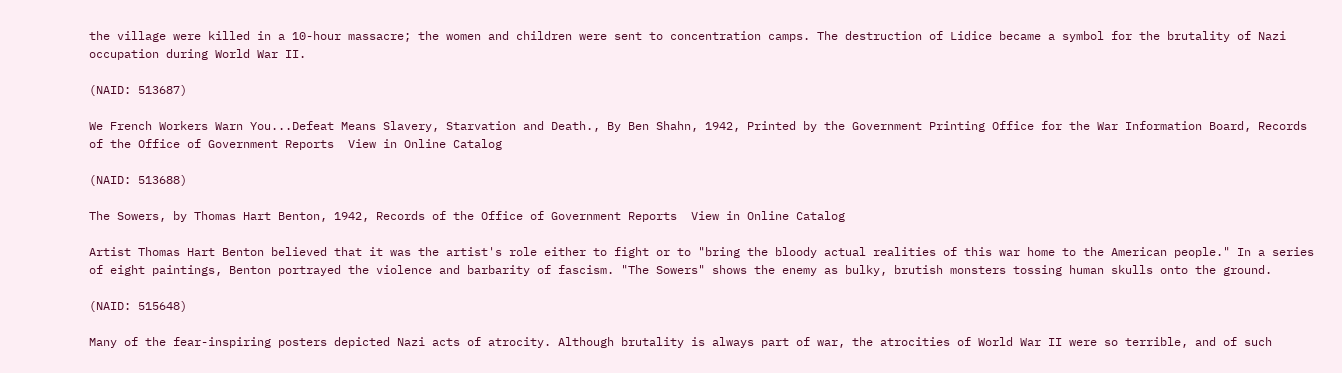the village were killed in a 10-hour massacre; the women and children were sent to concentration camps. The destruction of Lidice became a symbol for the brutality of Nazi occupation during World War II.

(NAID: 513687)

We French Workers Warn You...Defeat Means Slavery, Starvation and Death., By Ben Shahn, 1942, Printed by the Government Printing Office for the War Information Board, Records of the Office of Government Reports  View in Online Catalog

(NAID: 513688)

The Sowers, by Thomas Hart Benton, 1942, Records of the Office of Government Reports  View in Online Catalog

Artist Thomas Hart Benton believed that it was the artist's role either to fight or to "bring the bloody actual realities of this war home to the American people." In a series of eight paintings, Benton portrayed the violence and barbarity of fascism. "The Sowers" shows the enemy as bulky, brutish monsters tossing human skulls onto the ground.

(NAID: 515648)

Many of the fear-inspiring posters depicted Nazi acts of atrocity. Although brutality is always part of war, the atrocities of World War II were so terrible, and of such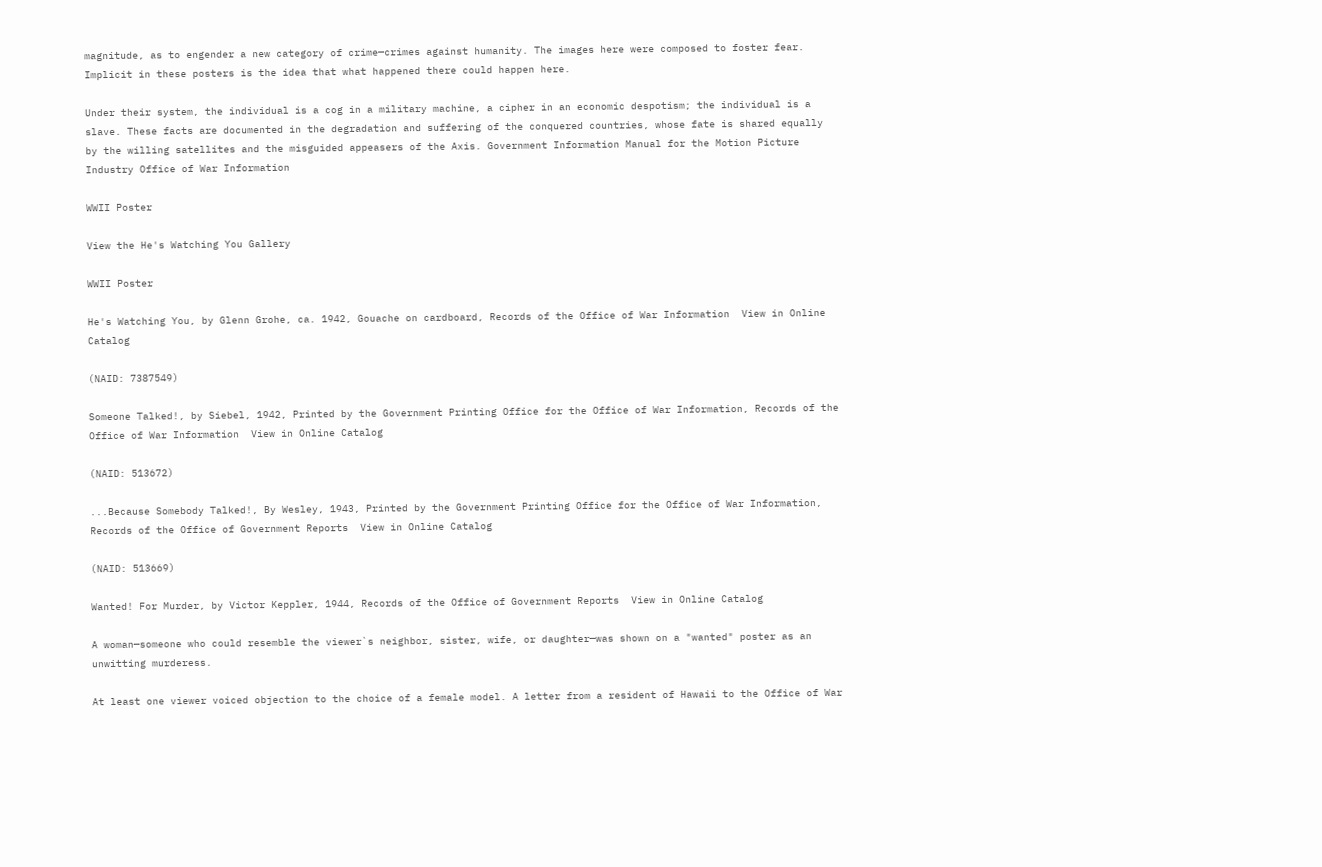magnitude, as to engender a new category of crime—crimes against humanity. The images here were composed to foster fear. Implicit in these posters is the idea that what happened there could happen here.

Under their system, the individual is a cog in a military machine, a cipher in an economic despotism; the individual is a slave. These facts are documented in the degradation and suffering of the conquered countries, whose fate is shared equally by the willing satellites and the misguided appeasers of the Axis. Government Information Manual for the Motion Picture Industry Office of War Information

WWII Poster

View the He's Watching You Gallery

WWII Poster

He's Watching You, by Glenn Grohe, ca. 1942, Gouache on cardboard, Records of the Office of War Information  View in Online Catalog

(NAID: 7387549)

Someone Talked!, by Siebel, 1942, Printed by the Government Printing Office for the Office of War Information, Records of the Office of War Information  View in Online Catalog

(NAID: 513672)

...Because Somebody Talked!, By Wesley, 1943, Printed by the Government Printing Office for the Office of War Information, Records of the Office of Government Reports  View in Online Catalog

(NAID: 513669)

Wanted! For Murder, by Victor Keppler, 1944, Records of the Office of Government Reports  View in Online Catalog

A woman—someone who could resemble the viewer`s neighbor, sister, wife, or daughter—was shown on a "wanted" poster as an unwitting murderess.

At least one viewer voiced objection to the choice of a female model. A letter from a resident of Hawaii to the Office of War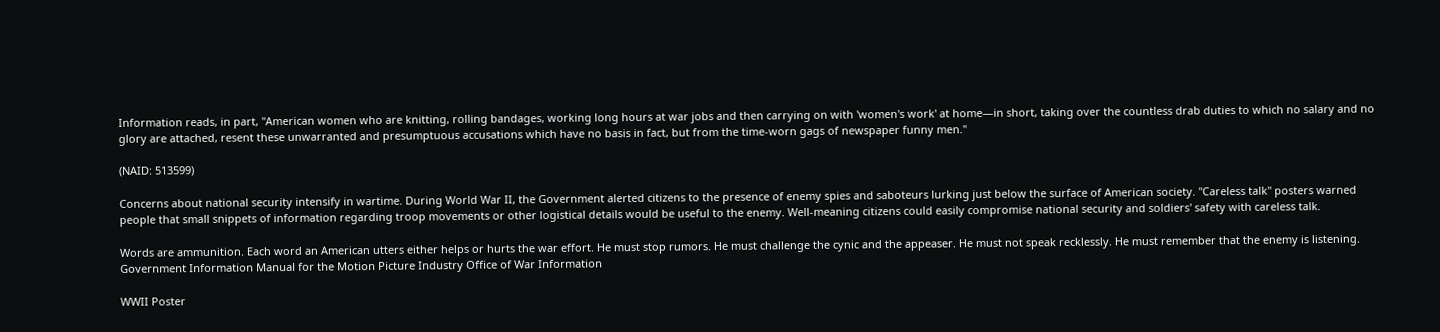Information reads, in part, "American women who are knitting, rolling bandages, working long hours at war jobs and then carrying on with 'women's work' at home—in short, taking over the countless drab duties to which no salary and no glory are attached, resent these unwarranted and presumptuous accusations which have no basis in fact, but from the time-worn gags of newspaper funny men."

(NAID: 513599)

Concerns about national security intensify in wartime. During World War II, the Government alerted citizens to the presence of enemy spies and saboteurs lurking just below the surface of American society. "Careless talk" posters warned people that small snippets of information regarding troop movements or other logistical details would be useful to the enemy. Well-meaning citizens could easily compromise national security and soldiers' safety with careless talk.

Words are ammunition. Each word an American utters either helps or hurts the war effort. He must stop rumors. He must challenge the cynic and the appeaser. He must not speak recklessly. He must remember that the enemy is listening. Government Information Manual for the Motion Picture Industry Office of War Information

WWII Poster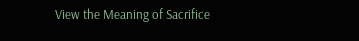View the Meaning of Sacrifice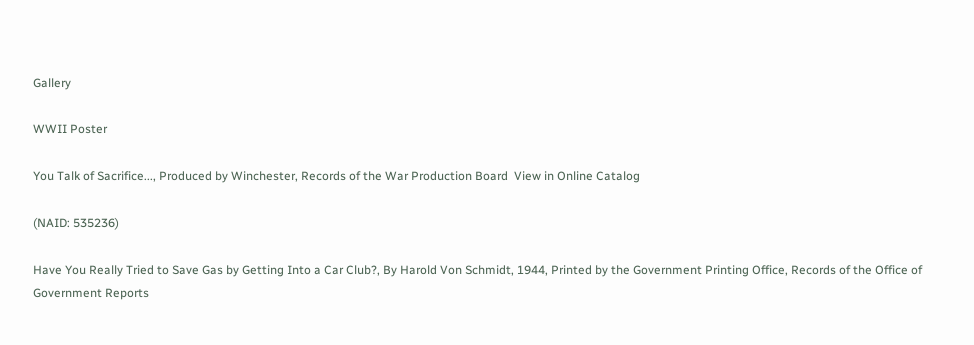Gallery

WWII Poster

You Talk of Sacrifice..., Produced by Winchester, Records of the War Production Board  View in Online Catalog

(NAID: 535236)

Have You Really Tried to Save Gas by Getting Into a Car Club?, By Harold Von Schmidt, 1944, Printed by the Government Printing Office, Records of the Office of Government Reports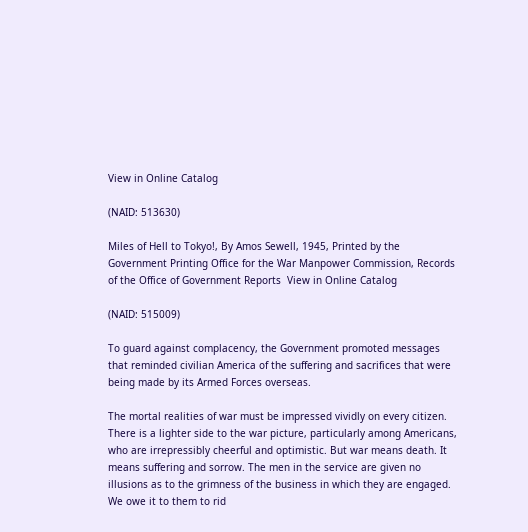View in Online Catalog

(NAID: 513630)

Miles of Hell to Tokyo!, By Amos Sewell, 1945, Printed by the Government Printing Office for the War Manpower Commission, Records of the Office of Government Reports  View in Online Catalog

(NAID: 515009)

To guard against complacency, the Government promoted messages that reminded civilian America of the suffering and sacrifices that were being made by its Armed Forces overseas.

The mortal realities of war must be impressed vividly on every citizen. There is a lighter side to the war picture, particularly among Americans, who are irrepressibly cheerful and optimistic. But war means death. It means suffering and sorrow. The men in the service are given no illusions as to the grimness of the business in which they are engaged. We owe it to them to rid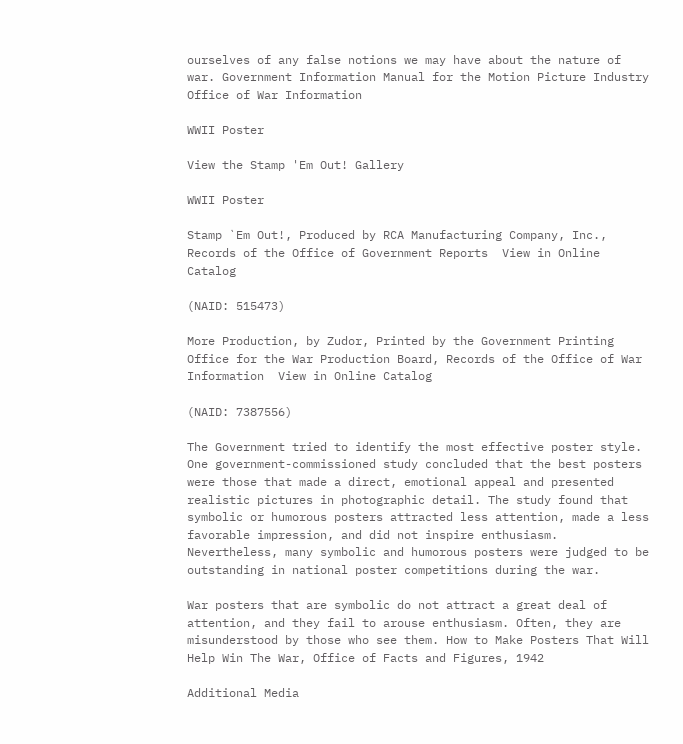ourselves of any false notions we may have about the nature of war. Government Information Manual for the Motion Picture Industry Office of War Information

WWII Poster

View the Stamp 'Em Out! Gallery

WWII Poster

Stamp `Em Out!, Produced by RCA Manufacturing Company, Inc., Records of the Office of Government Reports  View in Online Catalog

(NAID: 515473)

More Production, by Zudor, Printed by the Government Printing Office for the War Production Board, Records of the Office of War Information  View in Online Catalog

(NAID: 7387556)

The Government tried to identify the most effective poster style. One government-commissioned study concluded that the best posters were those that made a direct, emotional appeal and presented realistic pictures in photographic detail. The study found that symbolic or humorous posters attracted less attention, made a less favorable impression, and did not inspire enthusiasm. Nevertheless, many symbolic and humorous posters were judged to be outstanding in national poster competitions during the war.

War posters that are symbolic do not attract a great deal of attention, and they fail to arouse enthusiasm. Often, they are misunderstood by those who see them. How to Make Posters That Will Help Win The War, Office of Facts and Figures, 1942

Additional Media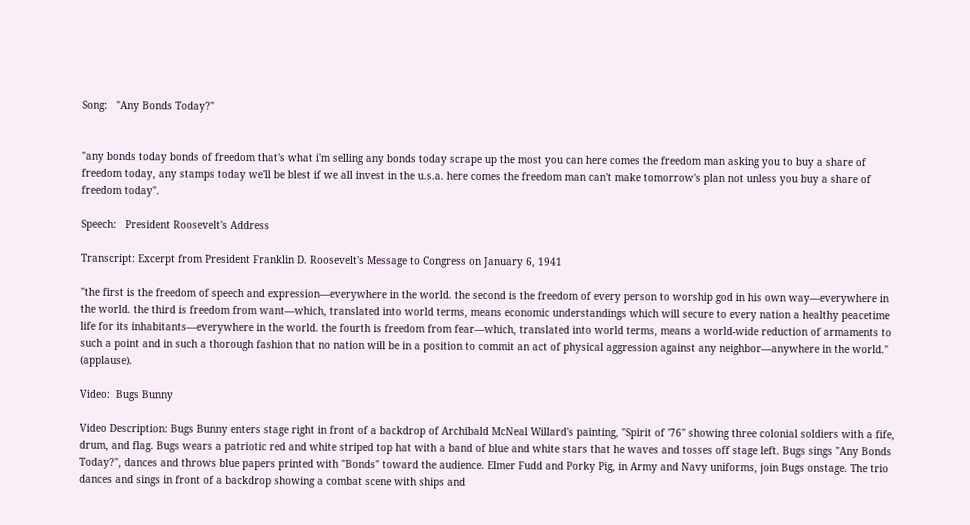Song:   "Any Bonds Today?"


"any bonds today bonds of freedom that's what i'm selling any bonds today scrape up the most you can here comes the freedom man asking you to buy a share of freedom today, any stamps today we'll be blest if we all invest in the u.s.a. here comes the freedom man can't make tomorrow's plan not unless you buy a share of freedom today".

Speech:   President Roosevelt's Address

Transcript: Excerpt from President Franklin D. Roosevelt's Message to Congress on January 6, 1941

"the first is the freedom of speech and expression—everywhere in the world. the second is the freedom of every person to worship god in his own way—everywhere in the world. the third is freedom from want—which, translated into world terms, means economic understandings which will secure to every nation a healthy peacetime life for its inhabitants—everywhere in the world. the fourth is freedom from fear—which, translated into world terms, means a world-wide reduction of armaments to such a point and in such a thorough fashion that no nation will be in a position to commit an act of physical aggression against any neighbor—anywhere in the world." (applause).

Video:  Bugs Bunny

Video Description: Bugs Bunny enters stage right in front of a backdrop of Archibald McNeal Willard's painting, "Spirit of '76" showing three colonial soldiers with a fife, drum, and flag. Bugs wears a patriotic red and white striped top hat with a band of blue and white stars that he waves and tosses off stage left. Bugs sings "Any Bonds Today?", dances and throws blue papers printed with "Bonds" toward the audience. Elmer Fudd and Porky Pig, in Army and Navy uniforms, join Bugs onstage. The trio dances and sings in front of a backdrop showing a combat scene with ships and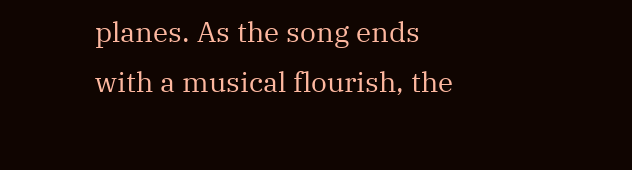planes. As the song ends with a musical flourish, the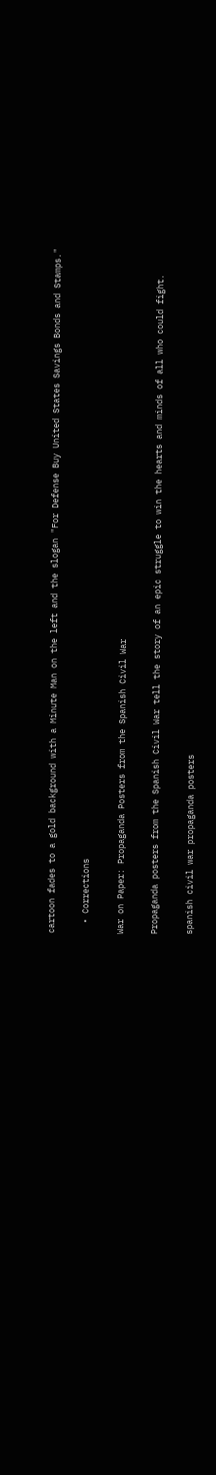cartoon fades to a gold background with a Minute Man on the left and the slogan "For Defense Buy United States Savings Bonds and Stamps."

  • Corrections

War on Paper: Propaganda Posters from the Spanish Civil War

Propaganda posters from the Spanish Civil War tell the story of an epic struggle to win the hearts and minds of all who could fight.

spanish civil war propaganda posters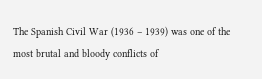The Spanish Civil War (1936 – 1939) was one of the most brutal and bloody conflicts of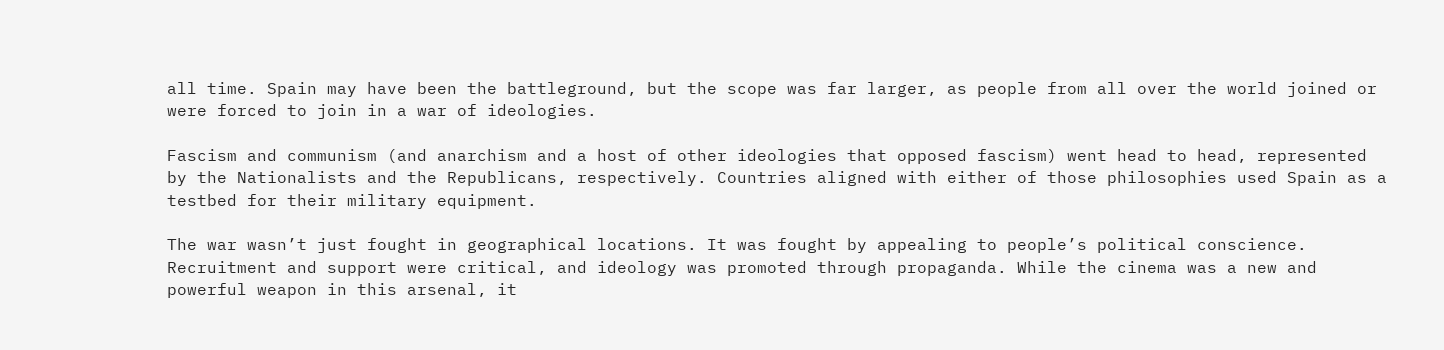all time. Spain may have been the battleground, but the scope was far larger, as people from all over the world joined or were forced to join in a war of ideologies.

Fascism and communism (and anarchism and a host of other ideologies that opposed fascism) went head to head, represented by the Nationalists and the Republicans, respectively. Countries aligned with either of those philosophies used Spain as a testbed for their military equipment.

The war wasn’t just fought in geographical locations. It was fought by appealing to people’s political conscience. Recruitment and support were critical, and ideology was promoted through propaganda. While the cinema was a new and powerful weapon in this arsenal, it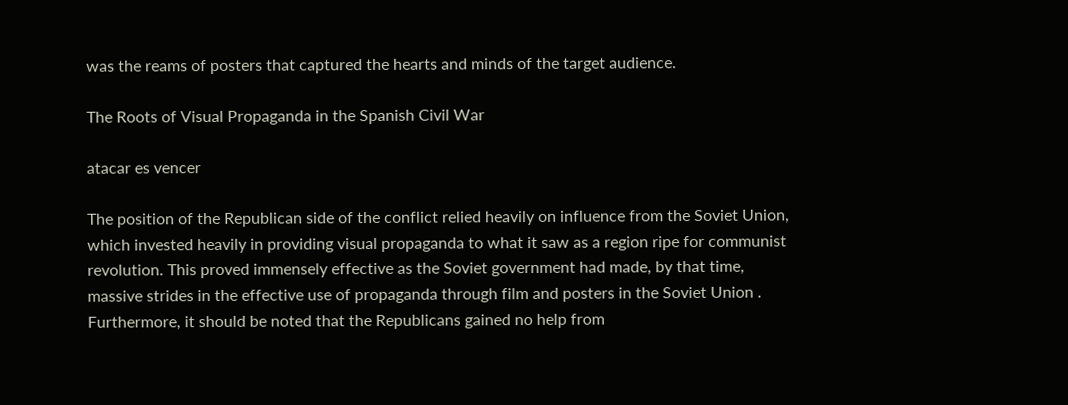was the reams of posters that captured the hearts and minds of the target audience.

The Roots of Visual Propaganda in the Spanish Civil War

atacar es vencer

The position of the Republican side of the conflict relied heavily on influence from the Soviet Union, which invested heavily in providing visual propaganda to what it saw as a region ripe for communist revolution. This proved immensely effective as the Soviet government had made, by that time, massive strides in the effective use of propaganda through film and posters in the Soviet Union . Furthermore, it should be noted that the Republicans gained no help from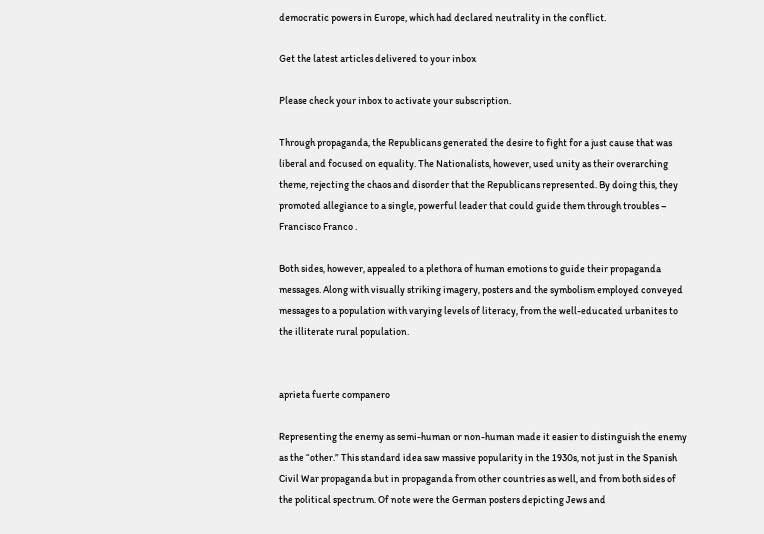democratic powers in Europe, which had declared neutrality in the conflict.

Get the latest articles delivered to your inbox

Please check your inbox to activate your subscription.

Through propaganda, the Republicans generated the desire to fight for a just cause that was liberal and focused on equality. The Nationalists, however, used unity as their overarching theme, rejecting the chaos and disorder that the Republicans represented. By doing this, they promoted allegiance to a single, powerful leader that could guide them through troubles – Francisco Franco .

Both sides, however, appealed to a plethora of human emotions to guide their propaganda messages. Along with visually striking imagery, posters and the symbolism employed conveyed messages to a population with varying levels of literacy, from the well-educated urbanites to the illiterate rural population.


aprieta fuerte companero

Representing the enemy as semi-human or non-human made it easier to distinguish the enemy as the “other.” This standard idea saw massive popularity in the 1930s, not just in the Spanish Civil War propaganda but in propaganda from other countries as well, and from both sides of the political spectrum. Of note were the German posters depicting Jews and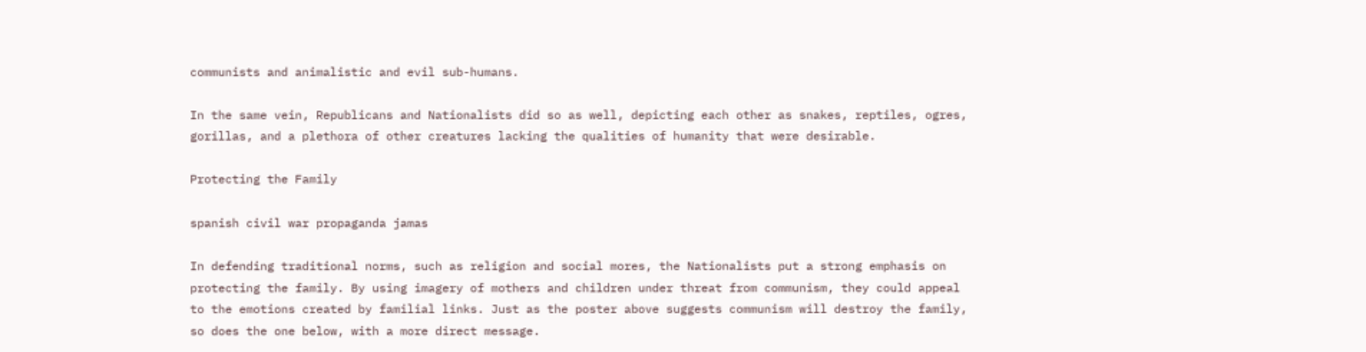communists and animalistic and evil sub-humans.

In the same vein, Republicans and Nationalists did so as well, depicting each other as snakes, reptiles, ogres, gorillas, and a plethora of other creatures lacking the qualities of humanity that were desirable.

Protecting the Family

spanish civil war propaganda jamas

In defending traditional norms, such as religion and social mores, the Nationalists put a strong emphasis on protecting the family. By using imagery of mothers and children under threat from communism, they could appeal to the emotions created by familial links. Just as the poster above suggests communism will destroy the family, so does the one below, with a more direct message.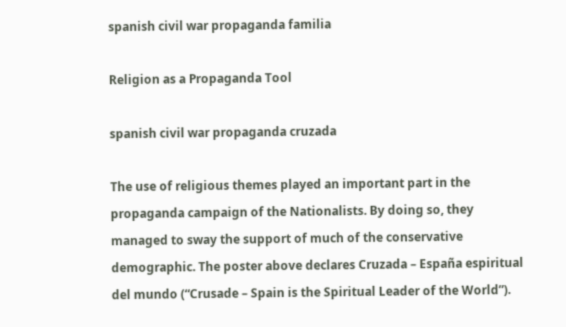spanish civil war propaganda familia

Religion as a Propaganda Tool

spanish civil war propaganda cruzada

The use of religious themes played an important part in the propaganda campaign of the Nationalists. By doing so, they managed to sway the support of much of the conservative demographic. The poster above declares Cruzada – España espiritual del mundo (“Crusade – Spain is the Spiritual Leader of the World”).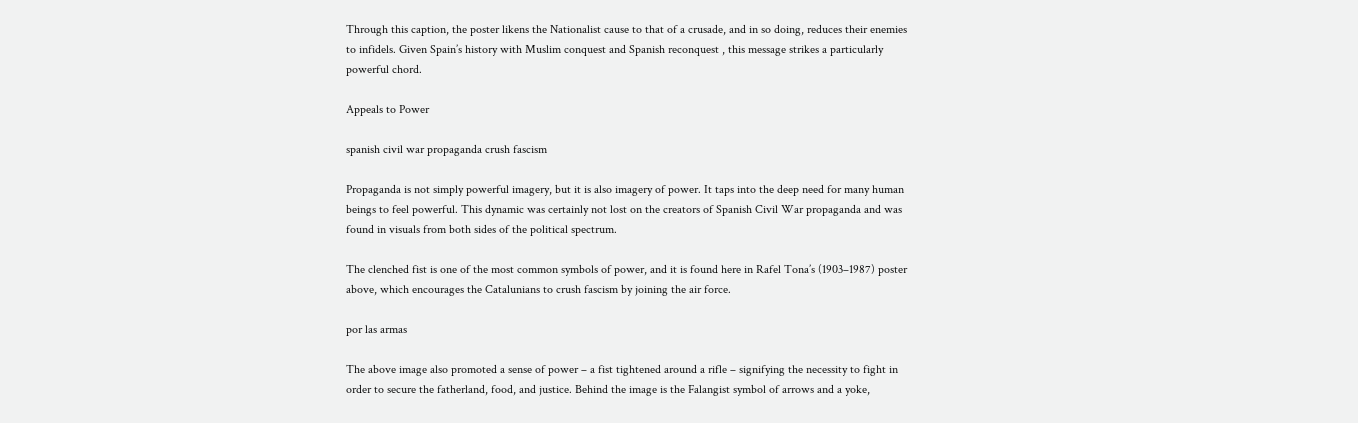Through this caption, the poster likens the Nationalist cause to that of a crusade, and in so doing, reduces their enemies to infidels. Given Spain’s history with Muslim conquest and Spanish reconquest , this message strikes a particularly powerful chord.

Appeals to Power

spanish civil war propaganda crush fascism

Propaganda is not simply powerful imagery, but it is also imagery of power. It taps into the deep need for many human beings to feel powerful. This dynamic was certainly not lost on the creators of Spanish Civil War propaganda and was found in visuals from both sides of the political spectrum.

The clenched fist is one of the most common symbols of power, and it is found here in Rafel Tona’s (1903–1987) poster above, which encourages the Catalunians to crush fascism by joining the air force.

por las armas

The above image also promoted a sense of power – a fist tightened around a rifle – signifying the necessity to fight in order to secure the fatherland, food, and justice. Behind the image is the Falangist symbol of arrows and a yoke,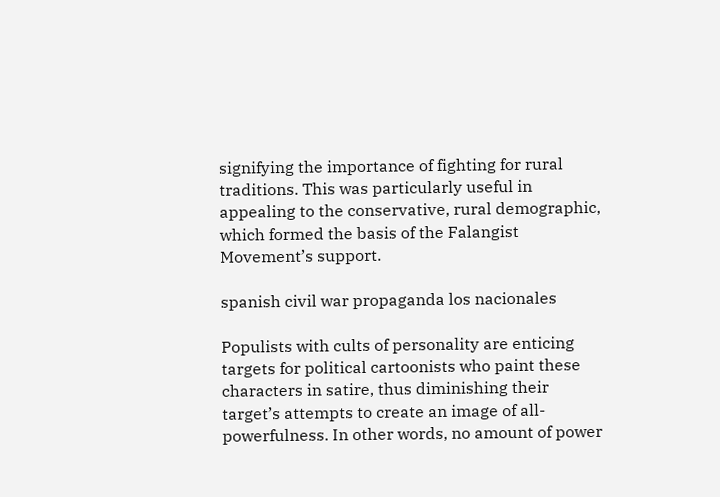signifying the importance of fighting for rural traditions. This was particularly useful in appealing to the conservative, rural demographic, which formed the basis of the Falangist Movement’s support.

spanish civil war propaganda los nacionales

Populists with cults of personality are enticing targets for political cartoonists who paint these characters in satire, thus diminishing their target’s attempts to create an image of all-powerfulness. In other words, no amount of power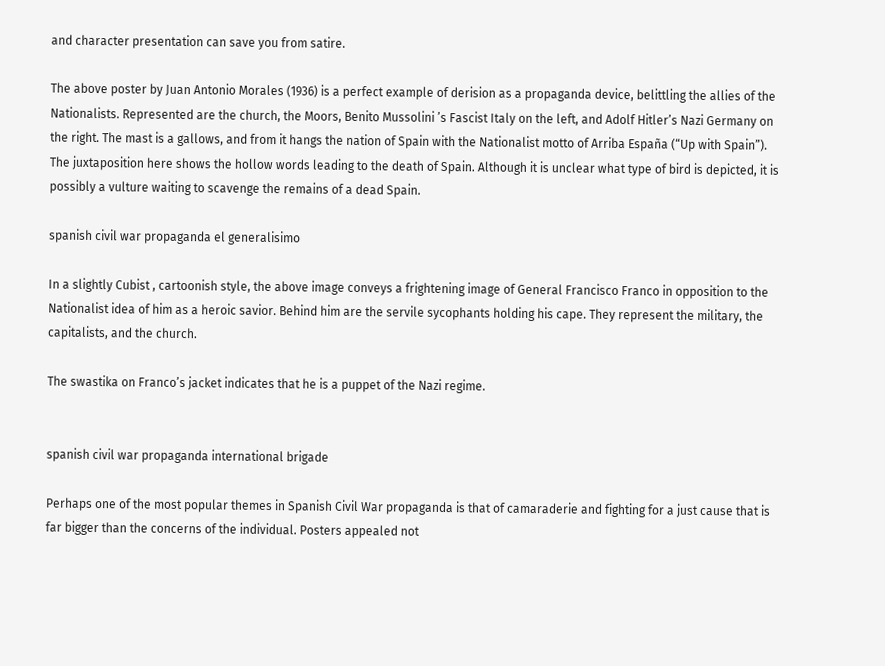and character presentation can save you from satire.

The above poster by Juan Antonio Morales (1936) is a perfect example of derision as a propaganda device, belittling the allies of the Nationalists. Represented are the church, the Moors, Benito Mussolini ’s Fascist Italy on the left, and Adolf Hitler’s Nazi Germany on the right. The mast is a gallows, and from it hangs the nation of Spain with the Nationalist motto of Arriba España (“Up with Spain”). The juxtaposition here shows the hollow words leading to the death of Spain. Although it is unclear what type of bird is depicted, it is possibly a vulture waiting to scavenge the remains of a dead Spain.

spanish civil war propaganda el generalisimo

In a slightly Cubist , cartoonish style, the above image conveys a frightening image of General Francisco Franco in opposition to the Nationalist idea of him as a heroic savior. Behind him are the servile sycophants holding his cape. They represent the military, the capitalists, and the church.

The swastika on Franco’s jacket indicates that he is a puppet of the Nazi regime.


spanish civil war propaganda international brigade

Perhaps one of the most popular themes in Spanish Civil War propaganda is that of camaraderie and fighting for a just cause that is far bigger than the concerns of the individual. Posters appealed not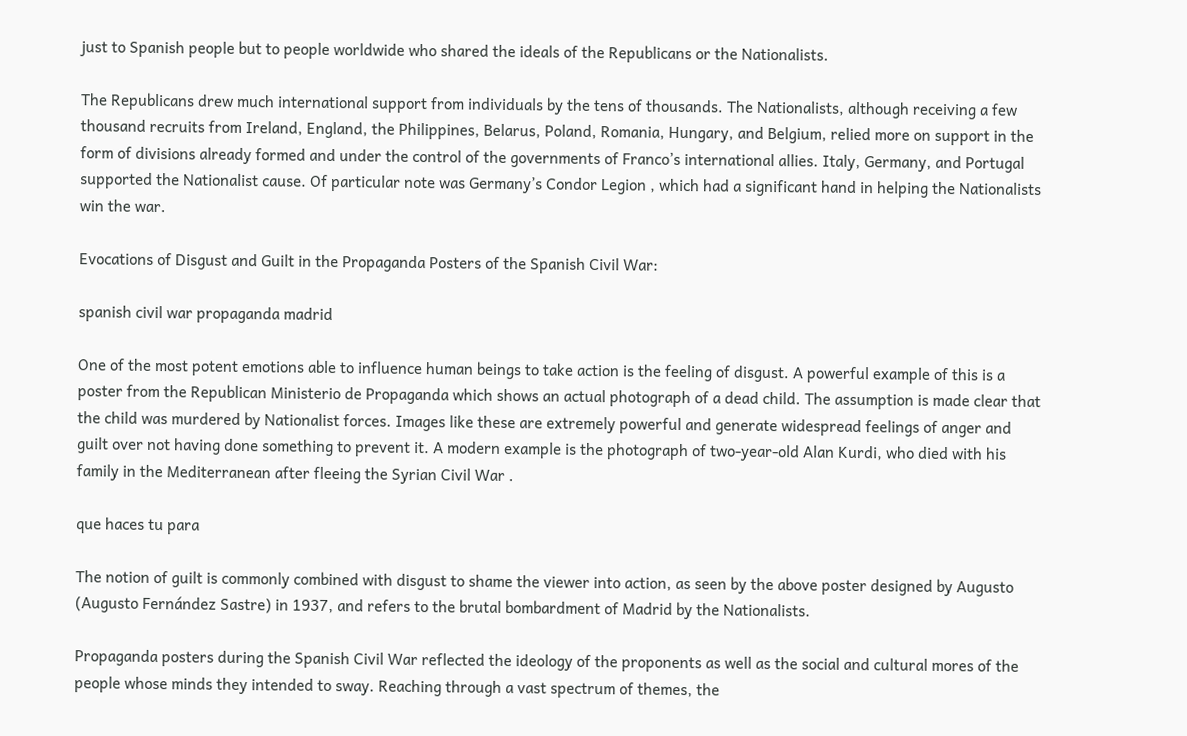just to Spanish people but to people worldwide who shared the ideals of the Republicans or the Nationalists.

The Republicans drew much international support from individuals by the tens of thousands. The Nationalists, although receiving a few thousand recruits from Ireland, England, the Philippines, Belarus, Poland, Romania, Hungary, and Belgium, relied more on support in the form of divisions already formed and under the control of the governments of Franco’s international allies. Italy, Germany, and Portugal supported the Nationalist cause. Of particular note was Germany’s Condor Legion , which had a significant hand in helping the Nationalists win the war.

Evocations of Disgust and Guilt in the Propaganda Posters of the Spanish Civil War:

spanish civil war propaganda madrid

One of the most potent emotions able to influence human beings to take action is the feeling of disgust. A powerful example of this is a poster from the Republican Ministerio de Propaganda which shows an actual photograph of a dead child. The assumption is made clear that the child was murdered by Nationalist forces. Images like these are extremely powerful and generate widespread feelings of anger and guilt over not having done something to prevent it. A modern example is the photograph of two-year-old Alan Kurdi, who died with his family in the Mediterranean after fleeing the Syrian Civil War .

que haces tu para

The notion of guilt is commonly combined with disgust to shame the viewer into action, as seen by the above poster designed by Augusto (Augusto Fernández Sastre) in 1937, and refers to the brutal bombardment of Madrid by the Nationalists.

Propaganda posters during the Spanish Civil War reflected the ideology of the proponents as well as the social and cultural mores of the people whose minds they intended to sway. Reaching through a vast spectrum of themes, the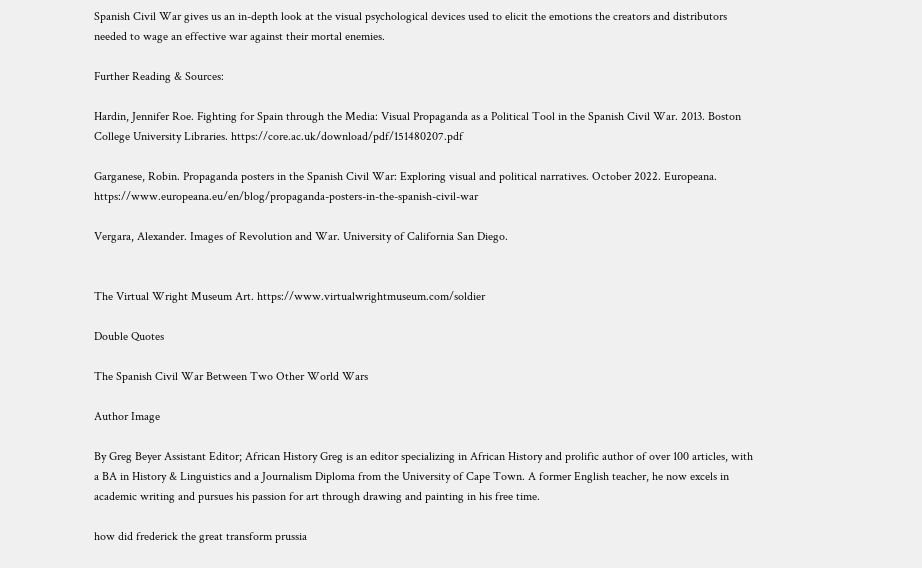Spanish Civil War gives us an in-depth look at the visual psychological devices used to elicit the emotions the creators and distributors needed to wage an effective war against their mortal enemies.

Further Reading & Sources:

Hardin, Jennifer Roe. Fighting for Spain through the Media: Visual Propaganda as a Political Tool in the Spanish Civil War. 2013. Boston College University Libraries. https://core.ac.uk/download/pdf/151480207.pdf

Garganese, Robin. Propaganda posters in the Spanish Civil War: Exploring visual and political narratives. October 2022. Europeana. https://www.europeana.eu/en/blog/propaganda-posters-in-the-spanish-civil-war

Vergara, Alexander. Images of Revolution and War. University of California San Diego.


The Virtual Wright Museum Art. https://www.virtualwrightmuseum.com/soldier

Double Quotes

The Spanish Civil War Between Two Other World Wars

Author Image

By Greg Beyer Assistant Editor; African History Greg is an editor specializing in African History and prolific author of over 100 articles, with a BA in History & Linguistics and a Journalism Diploma from the University of Cape Town. A former English teacher, he now excels in academic writing and pursues his passion for art through drawing and painting in his free time.

how did frederick the great transform prussia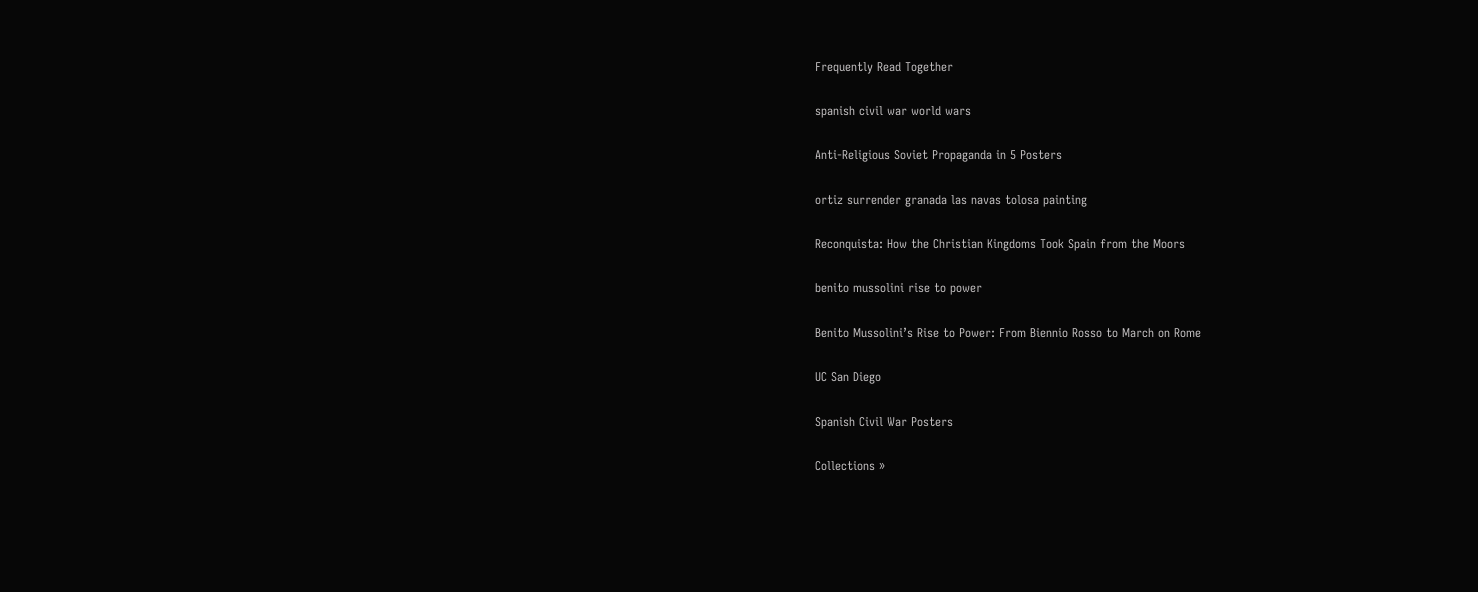Frequently Read Together

spanish civil war world wars

Anti-Religious Soviet Propaganda in 5 Posters

ortiz surrender granada las navas tolosa painting

Reconquista: How the Christian Kingdoms Took Spain from the Moors

benito mussolini rise to power

Benito Mussolini’s Rise to Power: From Biennio Rosso to March on Rome

UC San Diego

Spanish Civil War Posters

Collections »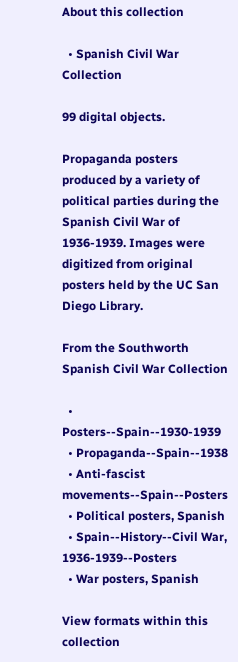About this collection

  • Spanish Civil War Collection

99 digital objects.

Propaganda posters produced by a variety of political parties during the Spanish Civil War of 1936-1939. Images were digitized from original posters held by the UC San Diego Library.

From the Southworth Spanish Civil War Collection

  • Posters--Spain--1930-1939
  • Propaganda--Spain--1938
  • Anti-fascist movements--Spain--Posters
  • Political posters, Spanish
  • Spain--History--Civil War, 1936-1939--Posters
  • War posters, Spanish

View formats within this collection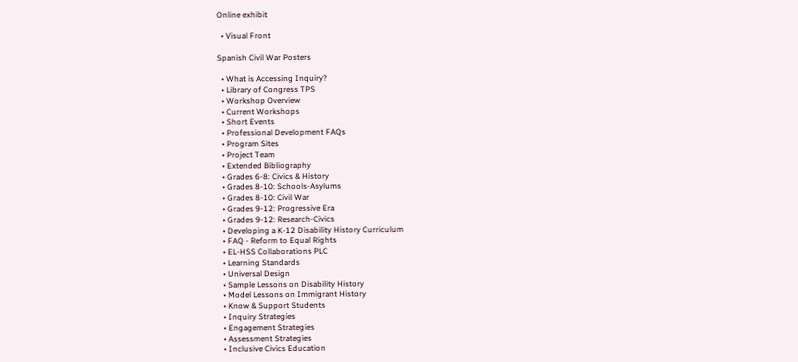Online exhibit

  • Visual Front

Spanish Civil War Posters

  • What is Accessing Inquiry?
  • Library of Congress TPS
  • Workshop Overview
  • Current Workshops
  • Short Events
  • Professional Development FAQs
  • Program Sites
  • Project Team
  • Extended Bibliography
  • Grades 6-8: Civics & History
  • Grades 8-10: Schools-Asylums
  • Grades 8-10: Civil War
  • Grades 9-12: Progressive Era
  • Grades 9-12: Research-Civics
  • Developing a K-12 Disability History Curriculum
  • FAQ - Reform to Equal Rights
  • EL-HSS Collaborations PLC
  • Learning Standards
  • Universal Design
  • Sample Lessons on Disability History
  • Model Lessons on Immigrant History
  • Know & Support Students
  • Inquiry Strategies
  • Engagement Strategies
  • Assessment Strategies
  • Inclusive Civics Education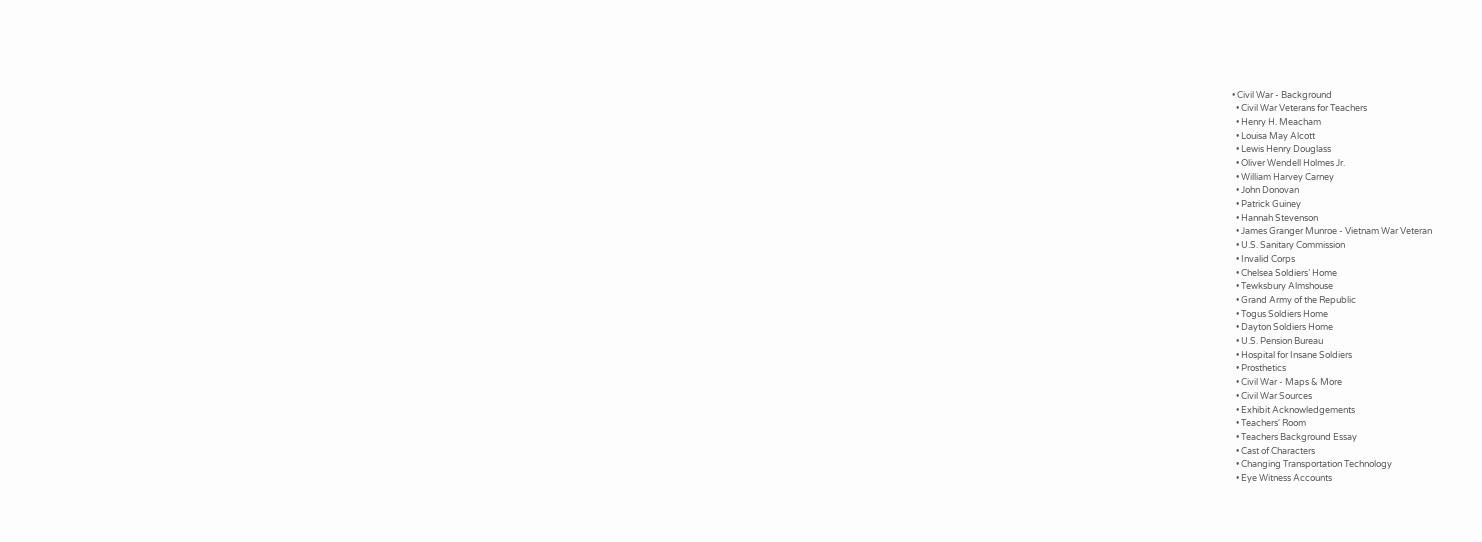• Civil War - Background
  • Civil War Veterans for Teachers
  • Henry H. Meacham
  • Louisa May Alcott
  • Lewis Henry Douglass
  • Oliver Wendell Holmes Jr.
  • William Harvey Carney
  • John Donovan
  • Patrick Guiney
  • Hannah Stevenson
  • James Granger Munroe - Vietnam War Veteran
  • U.S. Sanitary Commission
  • Invalid Corps
  • Chelsea Soldiers’ Home
  • Tewksbury Almshouse
  • Grand Army of the Republic
  • Togus Soldiers Home
  • Dayton Soldiers Home
  • U.S. Pension Bureau
  • Hospital for Insane Soldiers
  • Prosthetics
  • Civil War - Maps & More
  • Civil War Sources
  • Exhibit Acknowledgements
  • Teachers' Room
  • Teachers Background Essay
  • Cast of Characters
  • Changing Transportation Technology
  • Eye Witness Accounts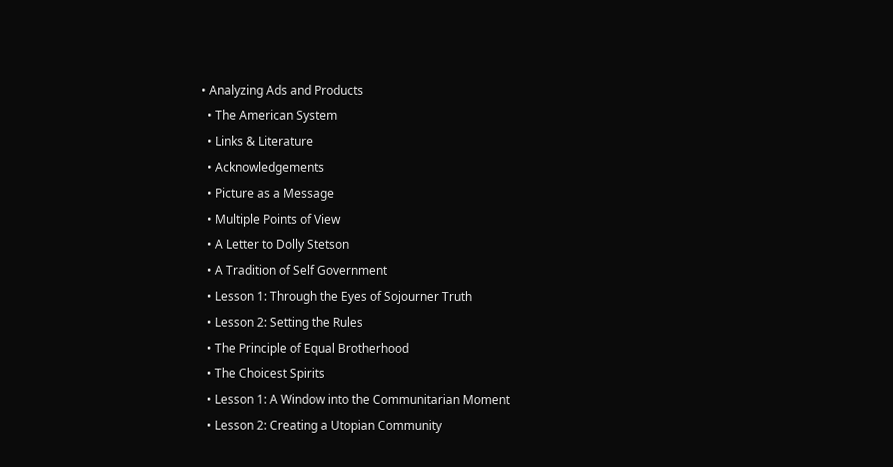• Analyzing Ads and Products
  • The American System
  • Links & Literature
  • Acknowledgements
  • Picture as a Message
  • Multiple Points of View
  • A Letter to Dolly Stetson
  • A Tradition of Self Government
  • Lesson 1: Through the Eyes of Sojourner Truth
  • Lesson 2: Setting the Rules
  • The Principle of Equal Brotherhood
  • The Choicest Spirits
  • Lesson 1: A Window into the Communitarian Moment
  • Lesson 2: Creating a Utopian Community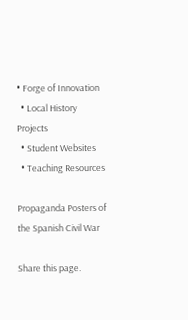• Forge of Innovation
  • Local History Projects
  • Student Websites
  • Teaching Resources

Propaganda Posters of the Spanish Civil War

Share this page.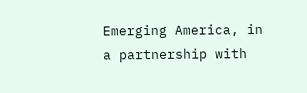Emerging America, in a partnership with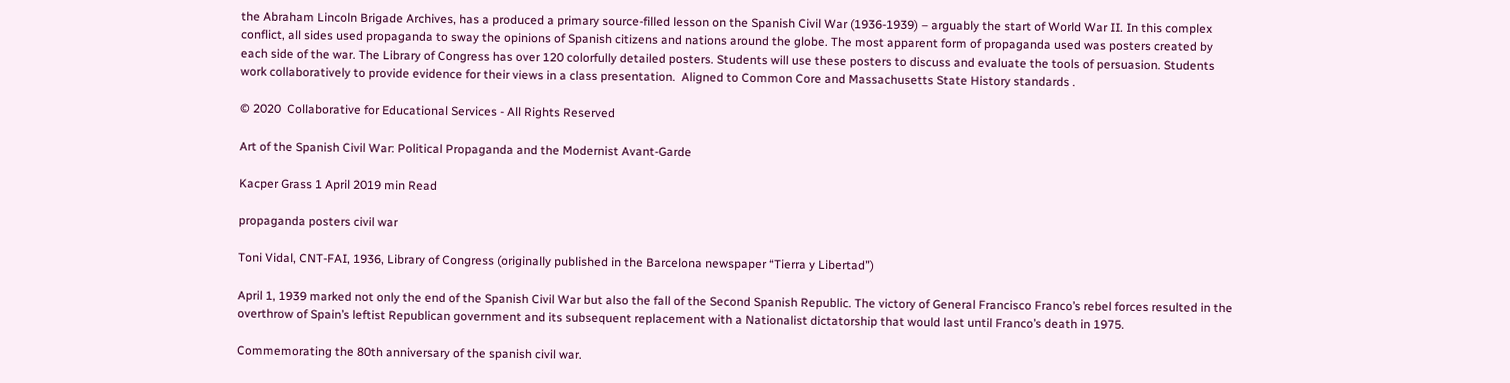the Abraham Lincoln Brigade Archives, has a produced a primary source-filled lesson on the Spanish Civil War (1936-1939) – arguably the start of World War II. In this complex conflict, all sides used propaganda to sway the opinions of Spanish citizens and nations around the globe. The most apparent form of propaganda used was posters created by each side of the war. The Library of Congress has over 120 colorfully detailed posters. Students will use these posters to discuss and evaluate the tools of persuasion. Students work collaboratively to provide evidence for their views in a class presentation.  Aligned to Common Core and Massachusetts State History standards .

© 2020  Collaborative for Educational Services - All Rights Reserved

Art of the Spanish Civil War: Political Propaganda and the Modernist Avant-Garde

Kacper Grass 1 April 2019 min Read

propaganda posters civil war

Toni Vidal, CNT-FAI, 1936, Library of Congress (originally published in the Barcelona newspaper “Tierra y Libertad”)

April 1, 1939 marked not only the end of the Spanish Civil War but also the fall of the Second Spanish Republic. The victory of General Francisco Franco’s rebel forces resulted in the overthrow of Spain’s leftist Republican government and its subsequent replacement with a Nationalist dictatorship that would last until Franco’s death in 1975.

Commemorating the 80th anniversary of the spanish civil war.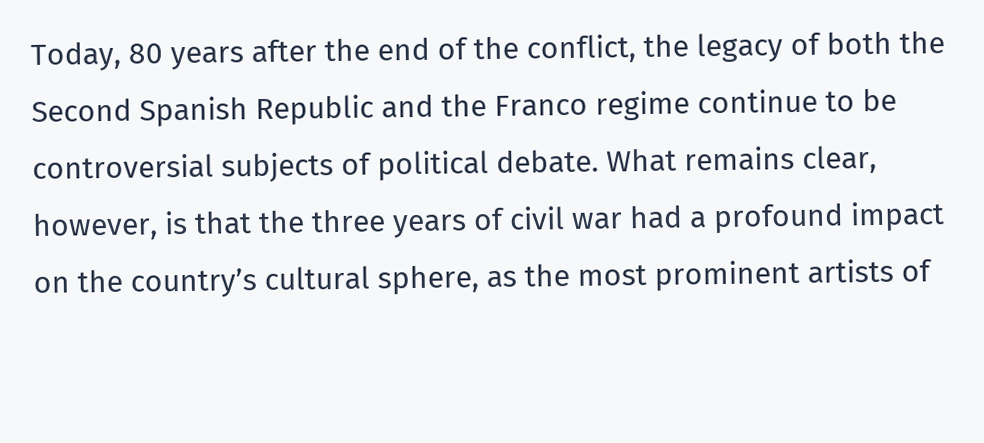Today, 80 years after the end of the conflict, the legacy of both the Second Spanish Republic and the Franco regime continue to be controversial subjects of political debate. What remains clear, however, is that the three years of civil war had a profound impact on the country’s cultural sphere, as the most prominent artists of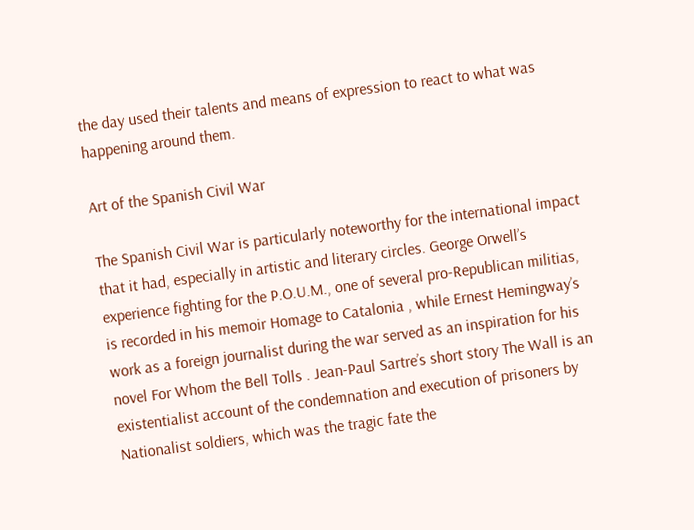the day used their talents and means of expression to react to what was happening around them.

Art of the Spanish Civil War

The Spanish Civil War is particularly noteworthy for the international impact that it had, especially in artistic and literary circles. George Orwell’s experience fighting for the P.O.U.M., one of several pro-Republican militias, is recorded in his memoir Homage to Catalonia , while Ernest Hemingway’s work as a foreign journalist during the war served as an inspiration for his novel For Whom the Bell Tolls . Jean-Paul Sartre’s short story The Wall is an existentialist account of the condemnation and execution of prisoners by Nationalist soldiers, which was the tragic fate the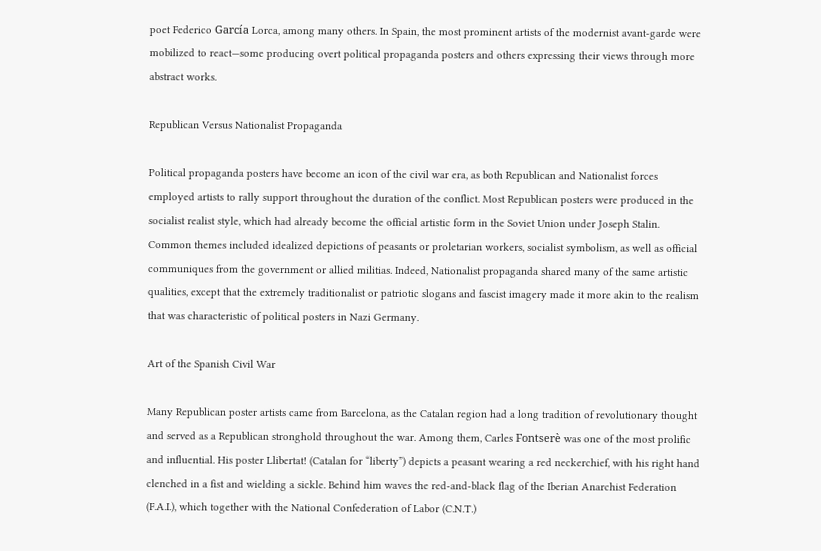poet Federico García Lorca, among many others. In Spain, the most prominent artists of the modernist avant-garde were mobilized to react—some producing overt political propaganda posters and others expressing their views through more abstract works.

Republican Versus Nationalist Propaganda

Political propaganda posters have become an icon of the civil war era, as both Republican and Nationalist forces employed artists to rally support throughout the duration of the conflict. Most Republican posters were produced in the socialist realist style, which had already become the official artistic form in the Soviet Union under Joseph Stalin. Common themes included idealized depictions of peasants or proletarian workers, socialist symbolism, as well as official communiques from the government or allied militias. Indeed, Nationalist propaganda shared many of the same artistic qualities, except that the extremely traditionalist or patriotic slogans and fascist imagery made it more akin to the realism that was characteristic of political posters in Nazi Germany.

Art of the Spanish Civil War

Many Republican poster artists came from Barcelona, as the Catalan region had a long tradition of revolutionary thought and served as a Republican stronghold throughout the war. Among them, Carles Fontserè was one of the most prolific and influential. His poster Llibertat! (Catalan for “liberty”) depicts a peasant wearing a red neckerchief, with his right hand clenched in a fist and wielding a sickle. Behind him waves the red-and-black flag of the Iberian Anarchist Federation (F.A.I.), which together with the National Confederation of Labor (C.N.T.)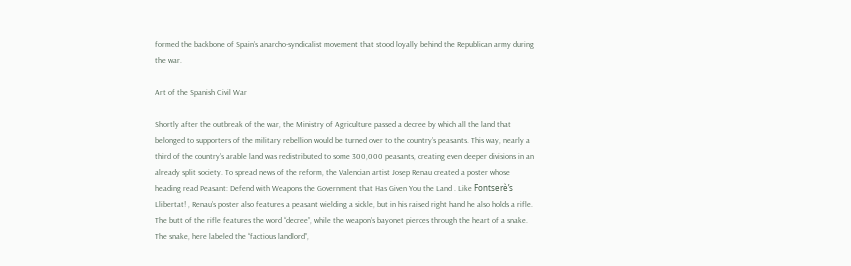formed the backbone of Spain’s anarcho-syndicalist movement that stood loyally behind the Republican army during the war.

Art of the Spanish Civil War

Shortly after the outbreak of the war, the Ministry of Agriculture passed a decree by which all the land that belonged to supporters of the military rebellion would be turned over to the country’s peasants. This way, nearly a third of the country’s arable land was redistributed to some 300,000 peasants, creating even deeper divisions in an already split society. To spread news of the reform, the Valencian artist Josep Renau created a poster whose heading read Peasant: Defend with Weapons the Government that Has Given You the Land . Like Fontserè’s Llibertat! , Renau’s poster also features a peasant wielding a sickle, but in his raised right hand he also holds a rifle. The butt of the rifle features the word “decree”, while the weapon’s bayonet pierces through the heart of a snake. The snake, here labeled the “factious landlord”,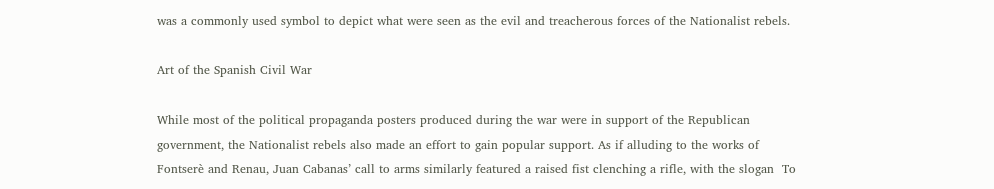was a commonly used symbol to depict what were seen as the evil and treacherous forces of the Nationalist rebels.

Art of the Spanish Civil War

While most of the political propaganda posters produced during the war were in support of the Republican government, the Nationalist rebels also made an effort to gain popular support. As if alluding to the works of Fontserè and Renau, Juan Cabanas’ call to arms similarly featured a raised fist clenching a rifle, with the slogan  To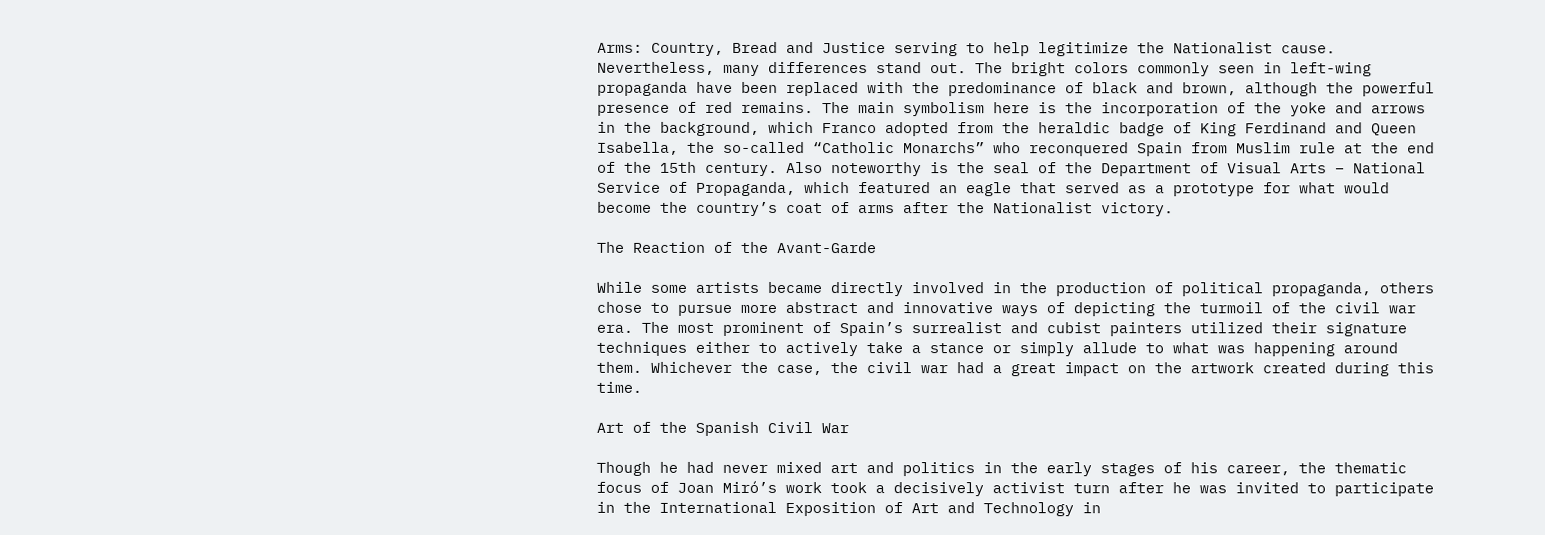Arms: Country, Bread and Justice serving to help legitimize the Nationalist cause. Nevertheless, many differences stand out. The bright colors commonly seen in left-wing propaganda have been replaced with the predominance of black and brown, although the powerful presence of red remains. The main symbolism here is the incorporation of the yoke and arrows in the background, which Franco adopted from the heraldic badge of King Ferdinand and Queen Isabella, the so-called “Catholic Monarchs” who reconquered Spain from Muslim rule at the end of the 15th century. Also noteworthy is the seal of the Department of Visual Arts – National Service of Propaganda, which featured an eagle that served as a prototype for what would become the country’s coat of arms after the Nationalist victory.

The Reaction of the Avant-Garde

While some artists became directly involved in the production of political propaganda, others chose to pursue more abstract and innovative ways of depicting the turmoil of the civil war era. The most prominent of Spain’s surrealist and cubist painters utilized their signature techniques either to actively take a stance or simply allude to what was happening around them. Whichever the case, the civil war had a great impact on the artwork created during this time.

Art of the Spanish Civil War

Though he had never mixed art and politics in the early stages of his career, the thematic focus of Joan Miró’s work took a decisively activist turn after he was invited to participate in the International Exposition of Art and Technology in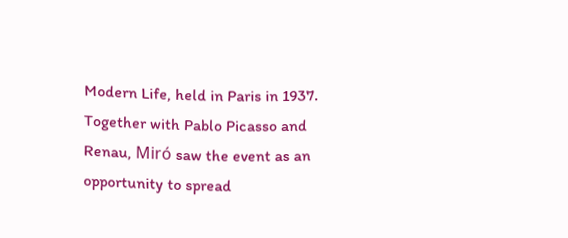Modern Life, held in Paris in 1937. Together with Pablo Picasso and Renau, Miró saw the event as an opportunity to spread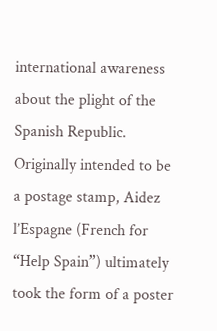international awareness about the plight of the Spanish Republic. Originally intended to be a postage stamp, Aidez l’Espagne (French for “Help Spain”) ultimately took the form of a poster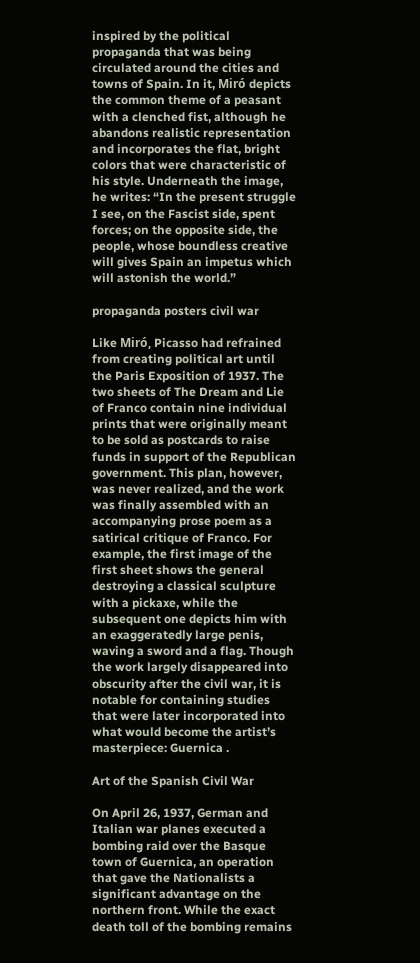inspired by the political propaganda that was being circulated around the cities and towns of Spain. In it, Miró depicts the common theme of a peasant with a clenched fist, although he abandons realistic representation and incorporates the flat, bright colors that were characteristic of his style. Underneath the image, he writes: “In the present struggle I see, on the Fascist side, spent forces; on the opposite side, the people, whose boundless creative will gives Spain an impetus which will astonish the world.”

propaganda posters civil war

Like Miró, Picasso had refrained from creating political art until the Paris Exposition of 1937. The two sheets of The Dream and Lie of Franco contain nine individual prints that were originally meant to be sold as postcards to raise funds in support of the Republican government. This plan, however, was never realized, and the work was finally assembled with an accompanying prose poem as a satirical critique of Franco. For example, the first image of the first sheet shows the general destroying a classical sculpture with a pickaxe, while the subsequent one depicts him with an exaggeratedly large penis, waving a sword and a flag. Though the work largely disappeared into obscurity after the civil war, it is notable for containing studies that were later incorporated into what would become the artist’s masterpiece: Guernica .

Art of the Spanish Civil War

On April 26, 1937, German and Italian war planes executed a bombing raid over the Basque town of Guernica, an operation that gave the Nationalists a significant advantage on the northern front. While the exact death toll of the bombing remains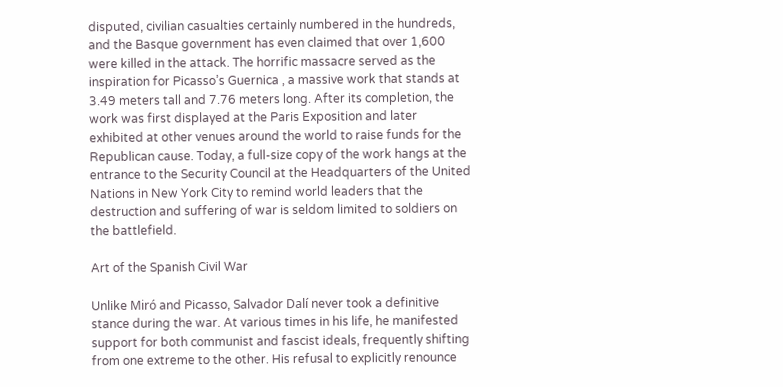disputed, civilian casualties certainly numbered in the hundreds, and the Basque government has even claimed that over 1,600 were killed in the attack. The horrific massacre served as the inspiration for Picasso’s Guernica , a massive work that stands at 3.49 meters tall and 7.76 meters long. After its completion, the work was first displayed at the Paris Exposition and later exhibited at other venues around the world to raise funds for the Republican cause. Today, a full-size copy of the work hangs at the entrance to the Security Council at the Headquarters of the United Nations in New York City to remind world leaders that the destruction and suffering of war is seldom limited to soldiers on the battlefield.

Art of the Spanish Civil War

Unlike Miró and Picasso, Salvador Dalí never took a definitive stance during the war. At various times in his life, he manifested support for both communist and fascist ideals, frequently shifting from one extreme to the other. His refusal to explicitly renounce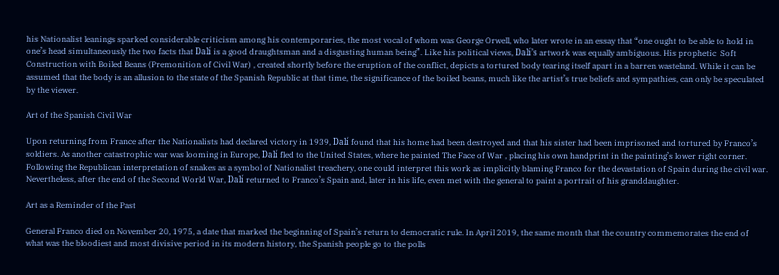his Nationalist leanings sparked considerable criticism among his contemporaries, the most vocal of whom was George Orwell, who later wrote in an essay that “one ought to be able to hold in one’s head simultaneously the two facts that Dalí is a good draughtsman and a disgusting human being”. Like his political views, Dalí’s artwork was equally ambiguous. His prophetic  Soft Construction with Boiled Beans (Premonition of Civil War) , created shortly before the eruption of the conflict, depicts a tortured body tearing itself apart in a barren wasteland. While it can be assumed that the body is an allusion to the state of the Spanish Republic at that time, the significance of the boiled beans, much like the artist’s true beliefs and sympathies, can only be speculated by the viewer.

Art of the Spanish Civil War

Upon returning from France after the Nationalists had declared victory in 1939, Dalí found that his home had been destroyed and that his sister had been imprisoned and tortured by Franco’s soldiers. As another catastrophic war was looming in Europe, Dalí fled to the United States, where he painted The Face of War , placing his own handprint in the painting’s lower right corner. Following the Republican interpretation of snakes as a symbol of Nationalist treachery, one could interpret this work as implicitly blaming Franco for the devastation of Spain during the civil war. Nevertheless, after the end of the Second World War, Dalí returned to Franco’s Spain and, later in his life, even met with the general to paint a portrait of his granddaughter.

Art as a Reminder of the Past

General Franco died on November 20, 1975, a date that marked the beginning of Spain’s return to democratic rule. In April 2019, the same month that the country commemorates the end of what was the bloodiest and most divisive period in its modern history, the Spanish people go to the polls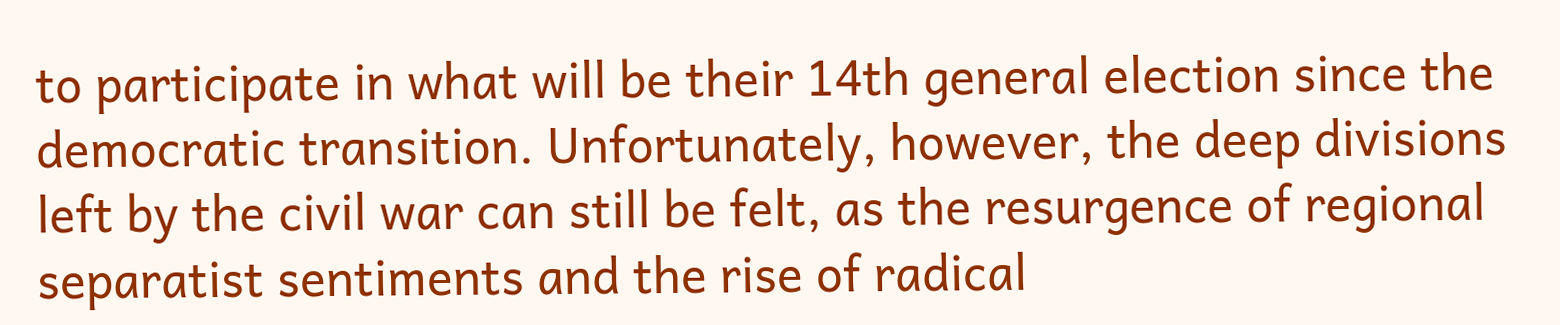to participate in what will be their 14th general election since the democratic transition. Unfortunately, however, the deep divisions left by the civil war can still be felt, as the resurgence of regional separatist sentiments and the rise of radical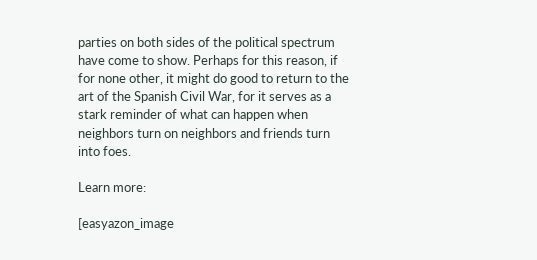parties on both sides of the political spectrum have come to show. Perhaps for this reason, if for none other, it might do good to return to the art of the Spanish Civil War, for it serves as a stark reminder of what can happen when neighbors turn on neighbors and friends turn into foes.

Learn more:

[easyazon_image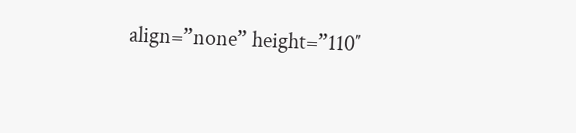align=”none” height=”110″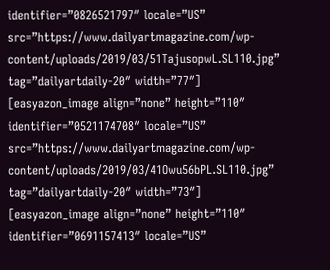identifier=”0826521797″ locale=”US” src=”https://www.dailyartmagazine.com/wp-content/uploads/2019/03/51TajusopwL.SL110.jpg” tag=”dailyartdaily-20″ width=”77″] [easyazon_image align=”none” height=”110″ identifier=”0521174708″ locale=”US” src=”https://www.dailyartmagazine.com/wp-content/uploads/2019/03/41Owu56bPL.SL110.jpg” tag=”dailyartdaily-20″ width=”73″] [easyazon_image align=”none” height=”110″ identifier=”0691157413″ locale=”US”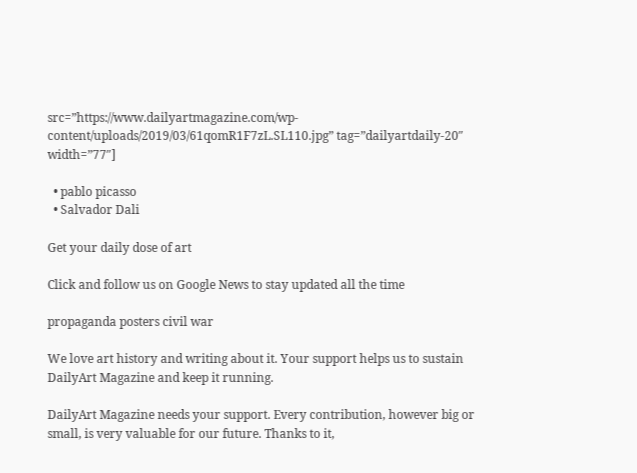src=”https://www.dailyartmagazine.com/wp-content/uploads/2019/03/61qomR1F7zL.SL110.jpg” tag=”dailyartdaily-20″ width=”77″]

  • pablo picasso
  • Salvador Dali

Get your daily dose of art

Click and follow us on Google News to stay updated all the time

propaganda posters civil war

We love art history and writing about it. Your support helps us to sustain DailyArt Magazine and keep it running.

DailyArt Magazine needs your support. Every contribution, however big or small, is very valuable for our future. Thanks to it,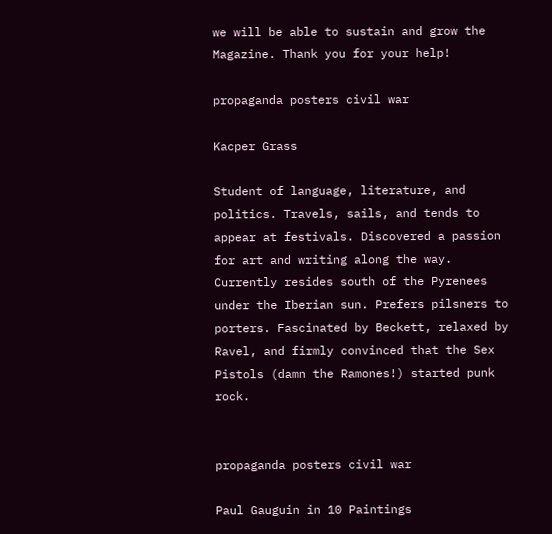we will be able to sustain and grow the Magazine. Thank you for your help!

propaganda posters civil war

Kacper Grass

Student of language, literature, and politics. Travels, sails, and tends to appear at festivals. Discovered a passion for art and writing along the way. Currently resides south of the Pyrenees under the Iberian sun. Prefers pilsners to porters. Fascinated by Beckett, relaxed by Ravel, and firmly convinced that the Sex Pistols (damn the Ramones!) started punk rock.


propaganda posters civil war

Paul Gauguin in 10 Paintings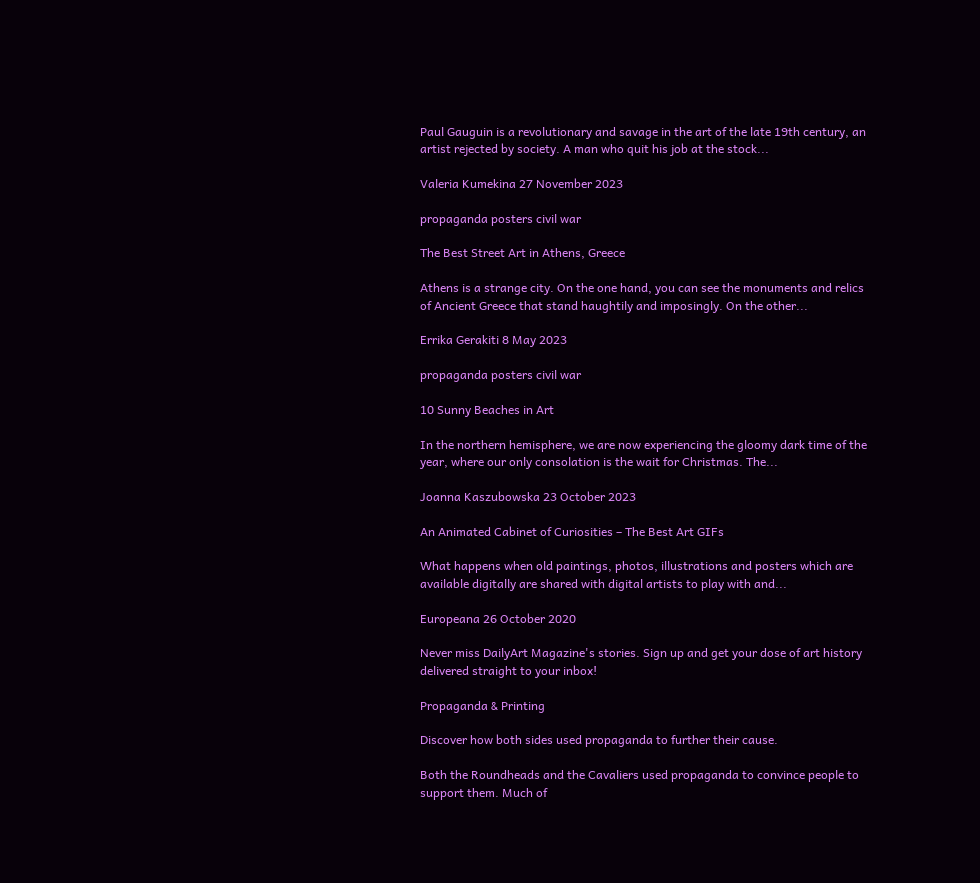Paul Gauguin is a revolutionary and savage in the art of the late 19th century, an artist rejected by society. A man who quit his job at the stock...

Valeria Kumekina 27 November 2023

propaganda posters civil war

The Best Street Art in Athens, Greece

Athens is a strange city. On the one hand, you can see the monuments and relics of Ancient Greece that stand haughtily and imposingly. On the other...

Errika Gerakiti 8 May 2023

propaganda posters civil war

10 Sunny Beaches in Art

In the northern hemisphere, we are now experiencing the gloomy dark time of the year, where our only consolation is the wait for Christmas. The...

Joanna Kaszubowska 23 October 2023

An Animated Cabinet of Curiosities – The Best Art GIFs

What happens when old paintings, photos, illustrations and posters which are available digitally are shared with digital artists to play with and...

Europeana 26 October 2020

Never miss DailyArt Magazine's stories. Sign up and get your dose of art history delivered straight to your inbox!

Propaganda & Printing

Discover how both sides used propaganda to further their cause.

Both the Roundheads and the Cavaliers used propaganda to convince people to support them. Much of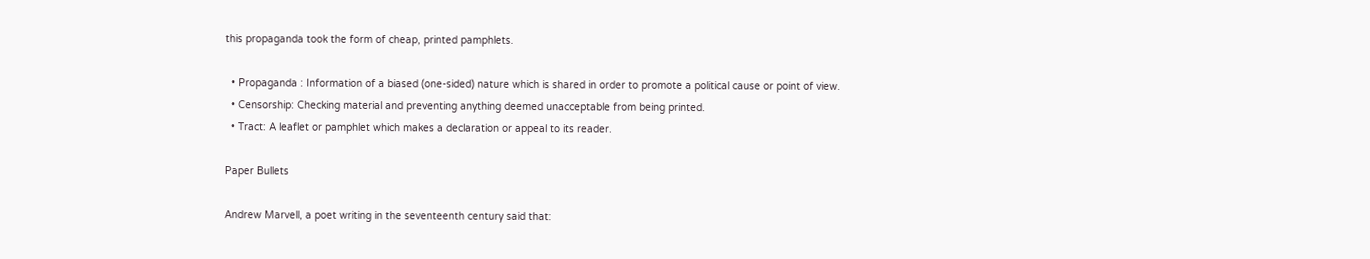this propaganda took the form of cheap, printed pamphlets.

  • Propaganda : Information of a biased (one-sided) nature which is shared in order to promote a political cause or point of view.
  • Censorship: Checking material and preventing anything deemed unacceptable from being printed.
  • Tract: A leaflet or pamphlet which makes a declaration or appeal to its reader.

Paper Bullets

Andrew Marvell, a poet writing in the seventeenth century said that: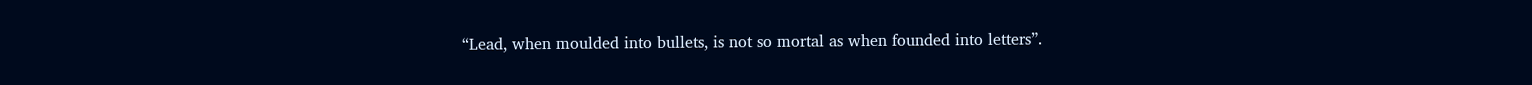“Lead, when moulded into bullets, is not so mortal as when founded into letters”.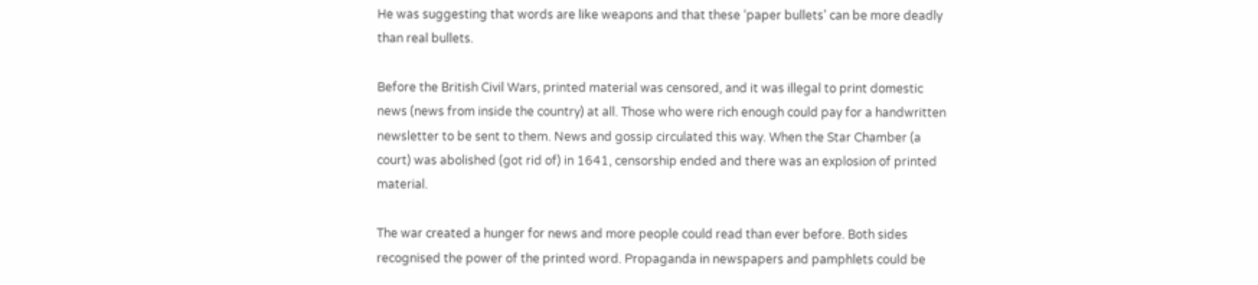He was suggesting that words are like weapons and that these ‘paper bullets’ can be more deadly than real bullets.

Before the British Civil Wars, printed material was censored, and it was illegal to print domestic news (news from inside the country) at all. Those who were rich enough could pay for a handwritten newsletter to be sent to them. News and gossip circulated this way. When the Star Chamber (a court) was abolished (got rid of) in 1641, censorship ended and there was an explosion of printed material.

The war created a hunger for news and more people could read than ever before. Both sides recognised the power of the printed word. Propaganda in newspapers and pamphlets could be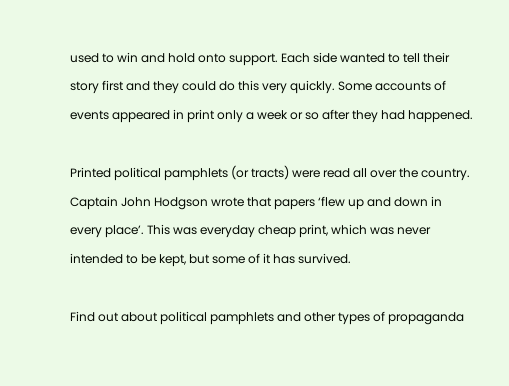used to win and hold onto support. Each side wanted to tell their story first and they could do this very quickly. Some accounts of events appeared in print only a week or so after they had happened.

Printed political pamphlets (or tracts) were read all over the country. Captain John Hodgson wrote that papers ‘flew up and down in every place’. This was everyday cheap print, which was never intended to be kept, but some of it has survived.

Find out about political pamphlets and other types of propaganda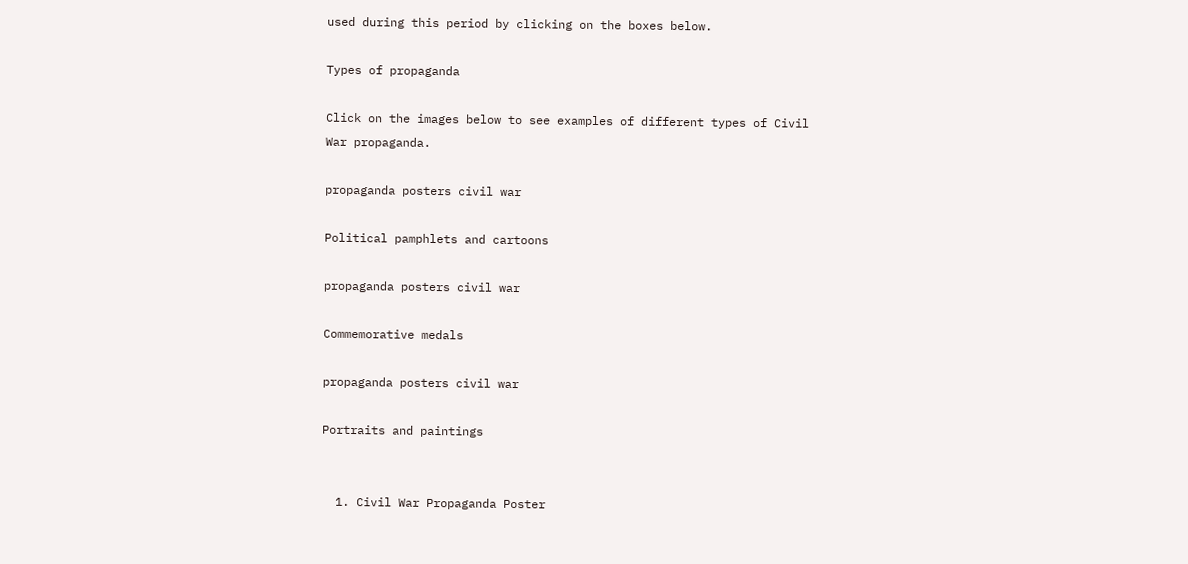used during this period by clicking on the boxes below.

Types of propaganda

Click on the images below to see examples of different types of Civil War propaganda.

propaganda posters civil war

Political pamphlets and cartoons

propaganda posters civil war

Commemorative medals

propaganda posters civil war

Portraits and paintings


  1. Civil War Propaganda Poster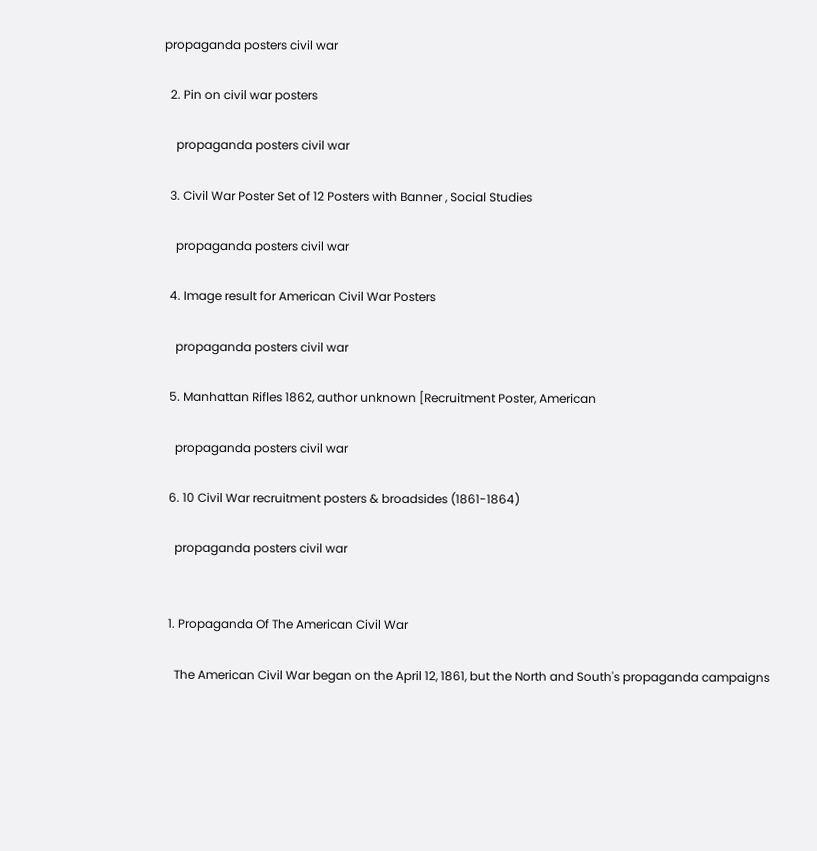propaganda posters civil war

  2. Pin on civil war posters

    propaganda posters civil war

  3. Civil War Poster Set of 12 Posters with Banner , Social Studies

    propaganda posters civil war

  4. Image result for American Civil War Posters

    propaganda posters civil war

  5. Manhattan Rifles 1862, author unknown [Recruitment Poster, American

    propaganda posters civil war

  6. 10 Civil War recruitment posters & broadsides (1861-1864)

    propaganda posters civil war


  1. Propaganda Of The American Civil War

    The American Civil War began on the April 12, 1861, but the North and South's propaganda campaigns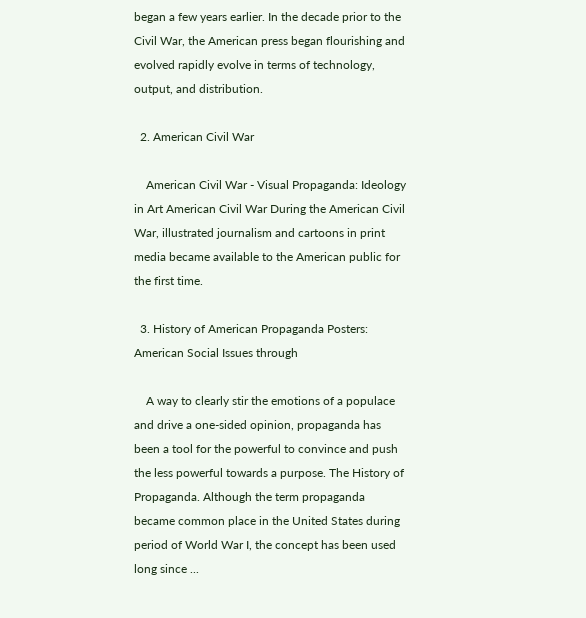began a few years earlier. In the decade prior to the Civil War, the American press began flourishing and evolved rapidly evolve in terms of technology, output, and distribution.

  2. American Civil War

    American Civil War - Visual Propaganda: Ideology in Art American Civil War During the American Civil War, illustrated journalism and cartoons in print media became available to the American public for the first time.

  3. History of American Propaganda Posters: American Social Issues through

    A way to clearly stir the emotions of a populace and drive a one-sided opinion, propaganda has been a tool for the powerful to convince and push the less powerful towards a purpose. The History of Propaganda. Although the term propaganda became common place in the United States during period of World War I, the concept has been used long since ...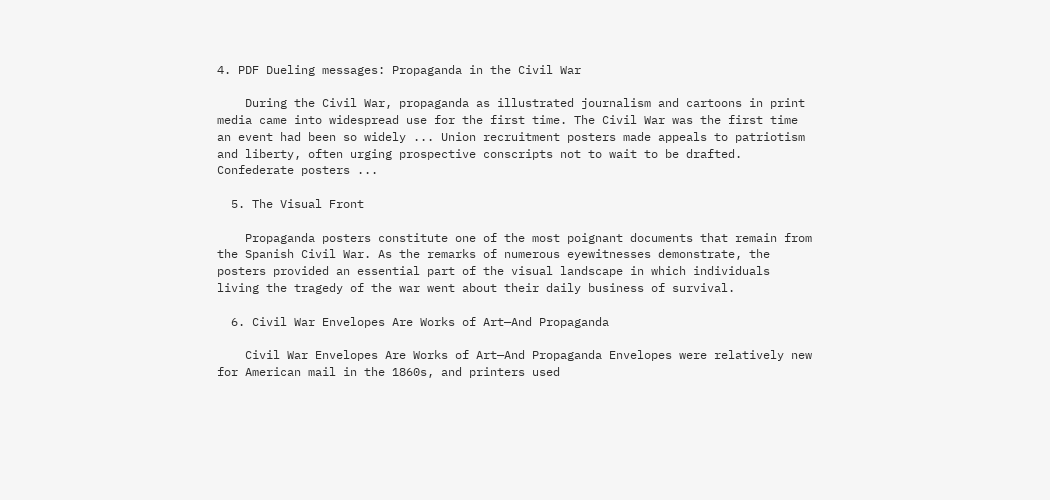4. PDF Dueling messages: Propaganda in the Civil War

    During the Civil War, propaganda as illustrated journalism and cartoons in print media came into widespread use for the first time. The Civil War was the first time an event had been so widely ... Union recruitment posters made appeals to patriotism and liberty, often urging prospective conscripts not to wait to be drafted. Confederate posters ...

  5. The Visual Front

    Propaganda posters constitute one of the most poignant documents that remain from the Spanish Civil War. As the remarks of numerous eyewitnesses demonstrate, the posters provided an essential part of the visual landscape in which individuals living the tragedy of the war went about their daily business of survival.

  6. Civil War Envelopes Are Works of Art—And Propaganda

    Civil War Envelopes Are Works of Art—And Propaganda Envelopes were relatively new for American mail in the 1860s, and printers used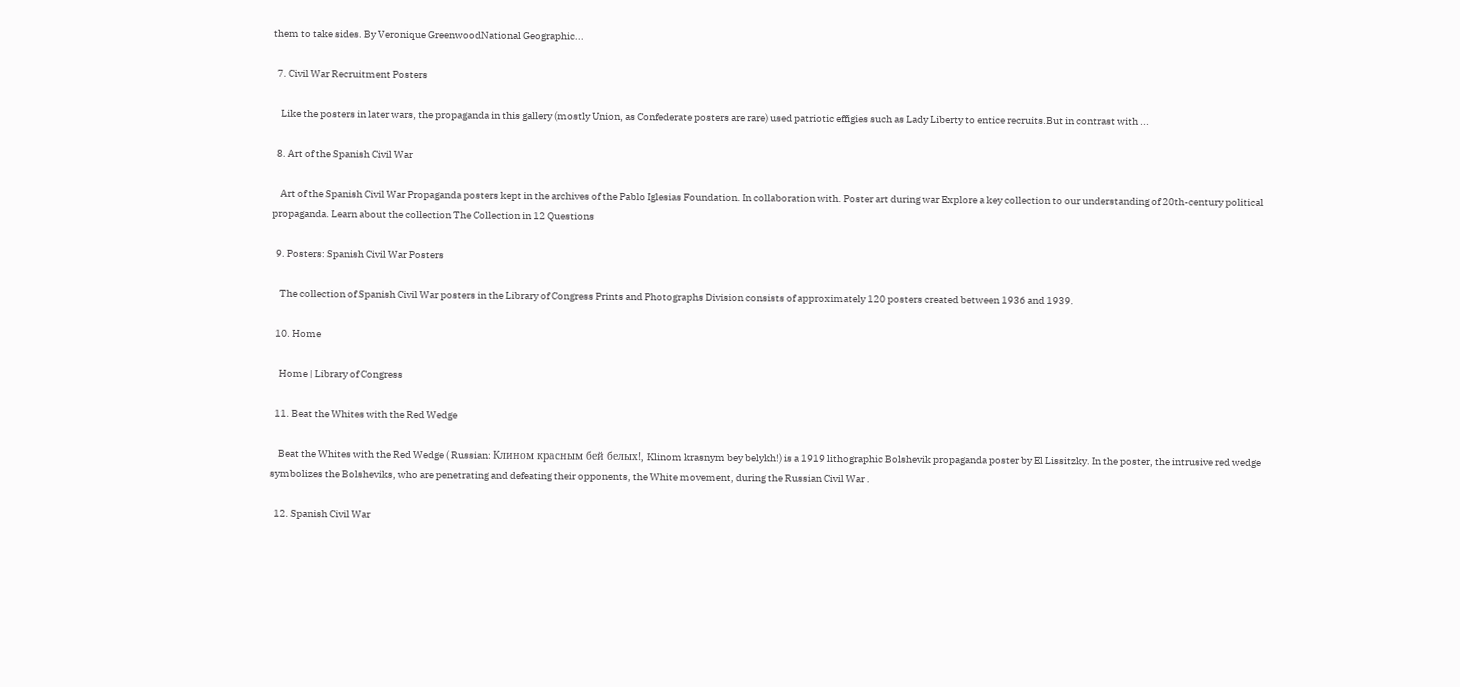them to take sides. By Veronique GreenwoodNational Geographic...

  7. Civil War Recruitment Posters

    Like the posters in later wars, the propaganda in this gallery (mostly Union, as Confederate posters are rare) used patriotic effigies such as Lady Liberty to entice recruits.But in contrast with ...

  8. Art of the Spanish Civil War

    Art of the Spanish Civil War Propaganda posters kept in the archives of the Pablo Iglesias Foundation. In collaboration with. Poster art during war Explore a key collection to our understanding of 20th-century political propaganda. Learn about the collection The Collection in 12 Questions

  9. Posters: Spanish Civil War Posters

    The collection of Spanish Civil War posters in the Library of Congress Prints and Photographs Division consists of approximately 120 posters created between 1936 and 1939.

  10. Home

    Home | Library of Congress

  11. Beat the Whites with the Red Wedge

    Beat the Whites with the Red Wedge ( Russian: Клином красным бей белых!, Klinom krasnym bey belykh!) is a 1919 lithographic Bolshevik propaganda poster by El Lissitzky. In the poster, the intrusive red wedge symbolizes the Bolsheviks, who are penetrating and defeating their opponents, the White movement, during the Russian Civil War .

  12. Spanish Civil War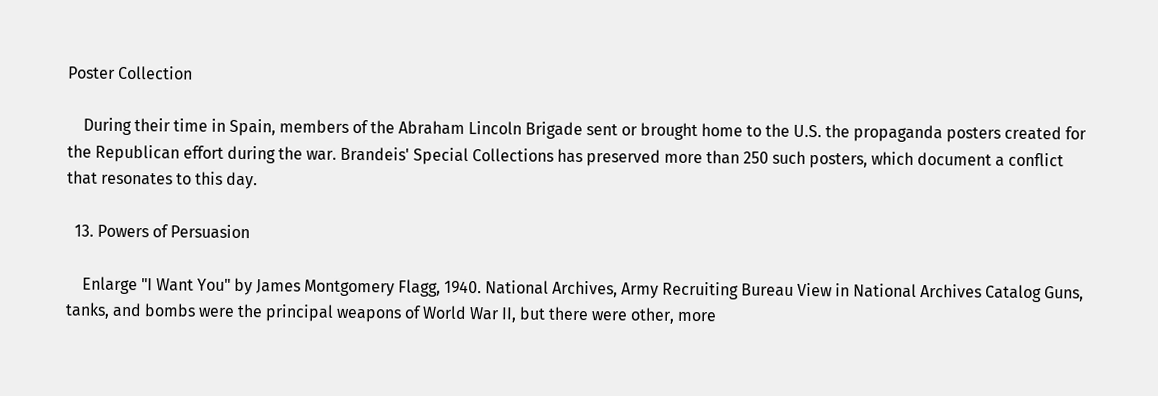Poster Collection

    During their time in Spain, members of the Abraham Lincoln Brigade sent or brought home to the U.S. the propaganda posters created for the Republican effort during the war. Brandeis' Special Collections has preserved more than 250 such posters, which document a conflict that resonates to this day.

  13. Powers of Persuasion

    Enlarge "I Want You" by James Montgomery Flagg, 1940. National Archives, Army Recruiting Bureau View in National Archives Catalog Guns, tanks, and bombs were the principal weapons of World War II, but there were other, more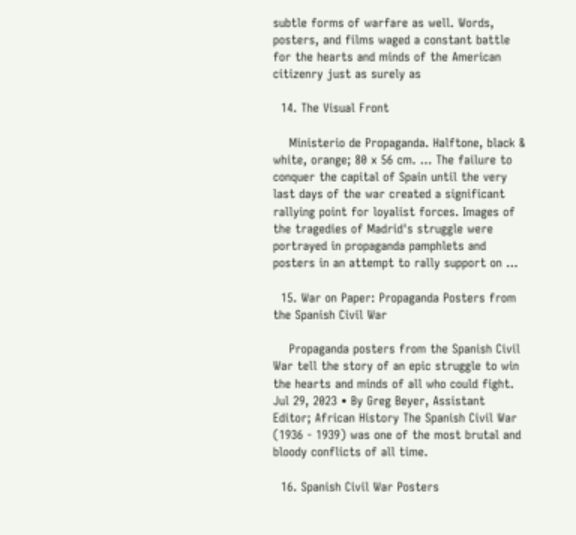subtle forms of warfare as well. Words, posters, and films waged a constant battle for the hearts and minds of the American citizenry just as surely as

  14. The Visual Front

    Ministerio de Propaganda. Halftone, black & white, orange; 80 x 56 cm. ... The failure to conquer the capital of Spain until the very last days of the war created a significant rallying point for loyalist forces. Images of the tragedies of Madrid's struggle were portrayed in propaganda pamphlets and posters in an attempt to rally support on ...

  15. War on Paper: Propaganda Posters from the Spanish Civil War

    Propaganda posters from the Spanish Civil War tell the story of an epic struggle to win the hearts and minds of all who could fight. Jul 29, 2023 • By Greg Beyer, Assistant Editor; African History The Spanish Civil War (1936 - 1939) was one of the most brutal and bloody conflicts of all time.

  16. Spanish Civil War Posters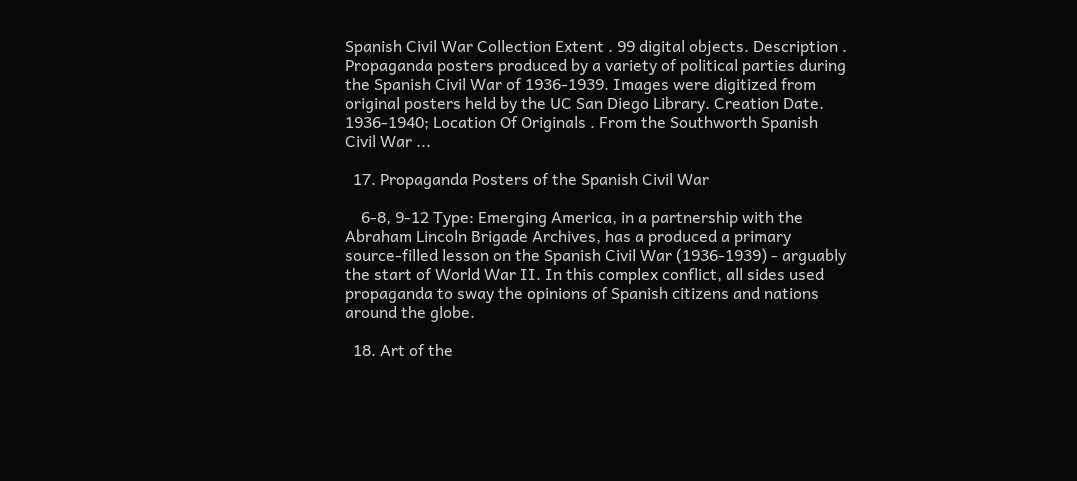Spanish Civil War Collection Extent . 99 digital objects. Description . Propaganda posters produced by a variety of political parties during the Spanish Civil War of 1936-1939. Images were digitized from original posters held by the UC San Diego Library. Creation Date. 1936-1940; Location Of Originals . From the Southworth Spanish Civil War ...

  17. Propaganda Posters of the Spanish Civil War

    6-8, 9-12 Type: Emerging America, in a partnership with the Abraham Lincoln Brigade Archives, has a produced a primary source-filled lesson on the Spanish Civil War (1936-1939) - arguably the start of World War II. In this complex conflict, all sides used propaganda to sway the opinions of Spanish citizens and nations around the globe.

  18. Art of the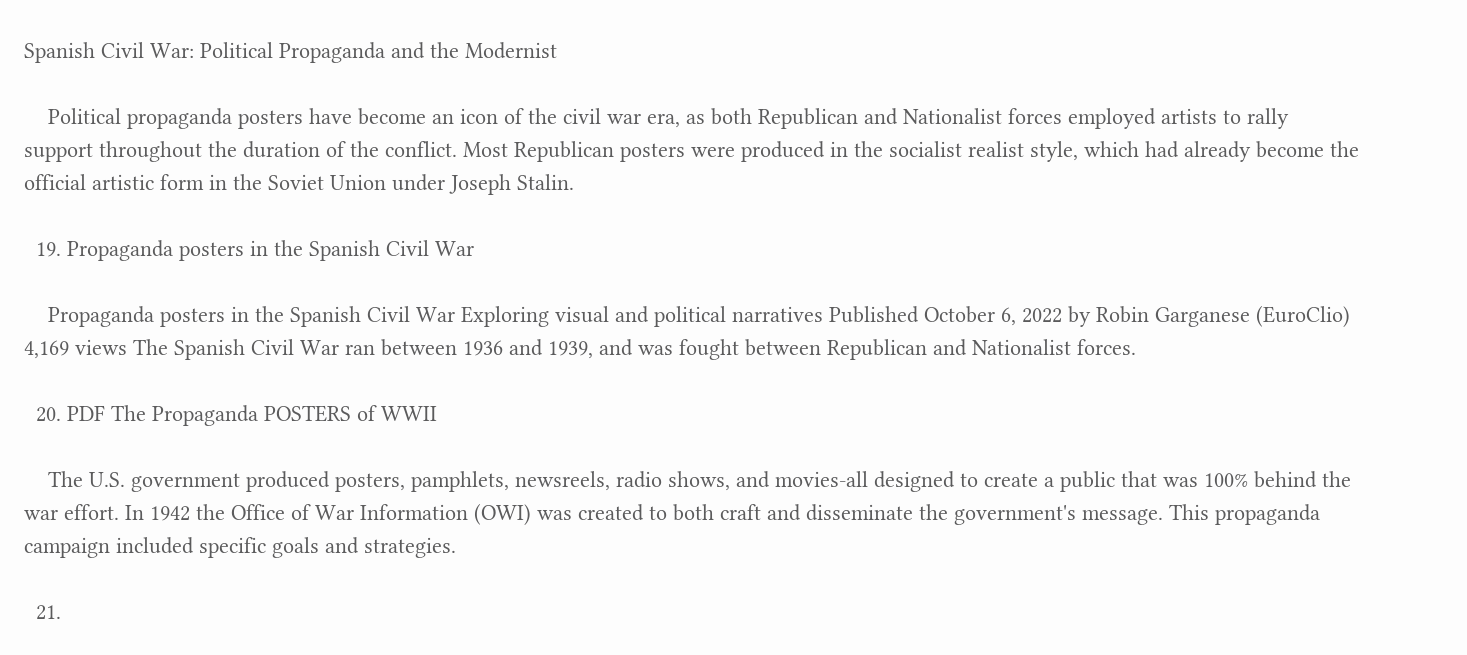Spanish Civil War: Political Propaganda and the Modernist

    Political propaganda posters have become an icon of the civil war era, as both Republican and Nationalist forces employed artists to rally support throughout the duration of the conflict. Most Republican posters were produced in the socialist realist style, which had already become the official artistic form in the Soviet Union under Joseph Stalin.

  19. Propaganda posters in the Spanish Civil War

    Propaganda posters in the Spanish Civil War Exploring visual and political narratives Published October 6, 2022 by Robin Garganese (EuroClio) 4,169 views The Spanish Civil War ran between 1936 and 1939, and was fought between Republican and Nationalist forces.

  20. PDF The Propaganda POSTERS of WWII

    The U.S. government produced posters, pamphlets, newsreels, radio shows, and movies-all designed to create a public that was 100% behind the war effort. In 1942 the Office of War Information (OWI) was created to both craft and disseminate the government's message. This propaganda campaign included specific goals and strategies.

  21.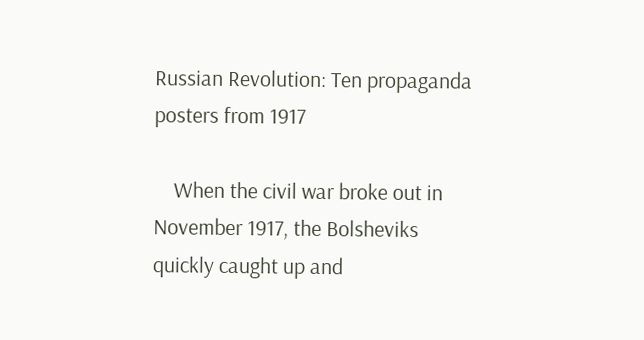Russian Revolution: Ten propaganda posters from 1917

    When the civil war broke out in November 1917, the Bolsheviks quickly caught up and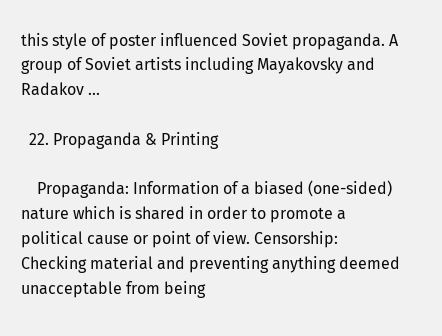this style of poster influenced Soviet propaganda. A group of Soviet artists including Mayakovsky and Radakov ...

  22. Propaganda & Printing

    Propaganda: Information of a biased (one-sided) nature which is shared in order to promote a political cause or point of view. Censorship: Checking material and preventing anything deemed unacceptable from being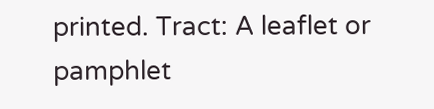printed. Tract: A leaflet or pamphlet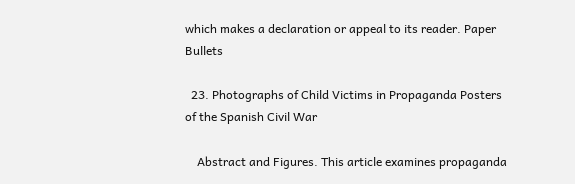which makes a declaration or appeal to its reader. Paper Bullets

  23. Photographs of Child Victims in Propaganda Posters of the Spanish Civil War

    Abstract and Figures. This article examines propaganda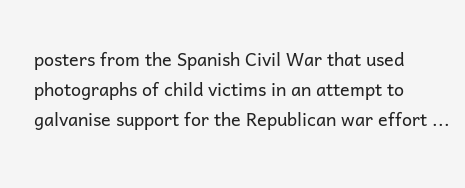posters from the Spanish Civil War that used photographs of child victims in an attempt to galvanise support for the Republican war effort ...